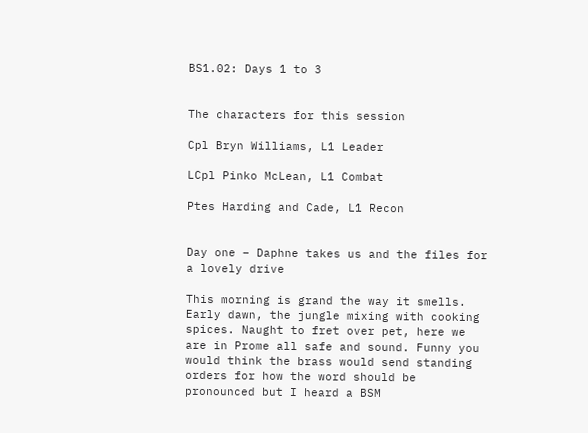BS1.02: Days 1 to 3


The characters for this session

Cpl Bryn Williams, L1 Leader

LCpl Pinko McLean, L1 Combat

Ptes Harding and Cade, L1 Recon


Day one – Daphne takes us and the files for a lovely drive

This morning is grand the way it smells. Early dawn, the jungle mixing with cooking spices. Naught to fret over pet, here we are in Prome all safe and sound. Funny you would think the brass would send standing orders for how the word should be pronounced but I heard a BSM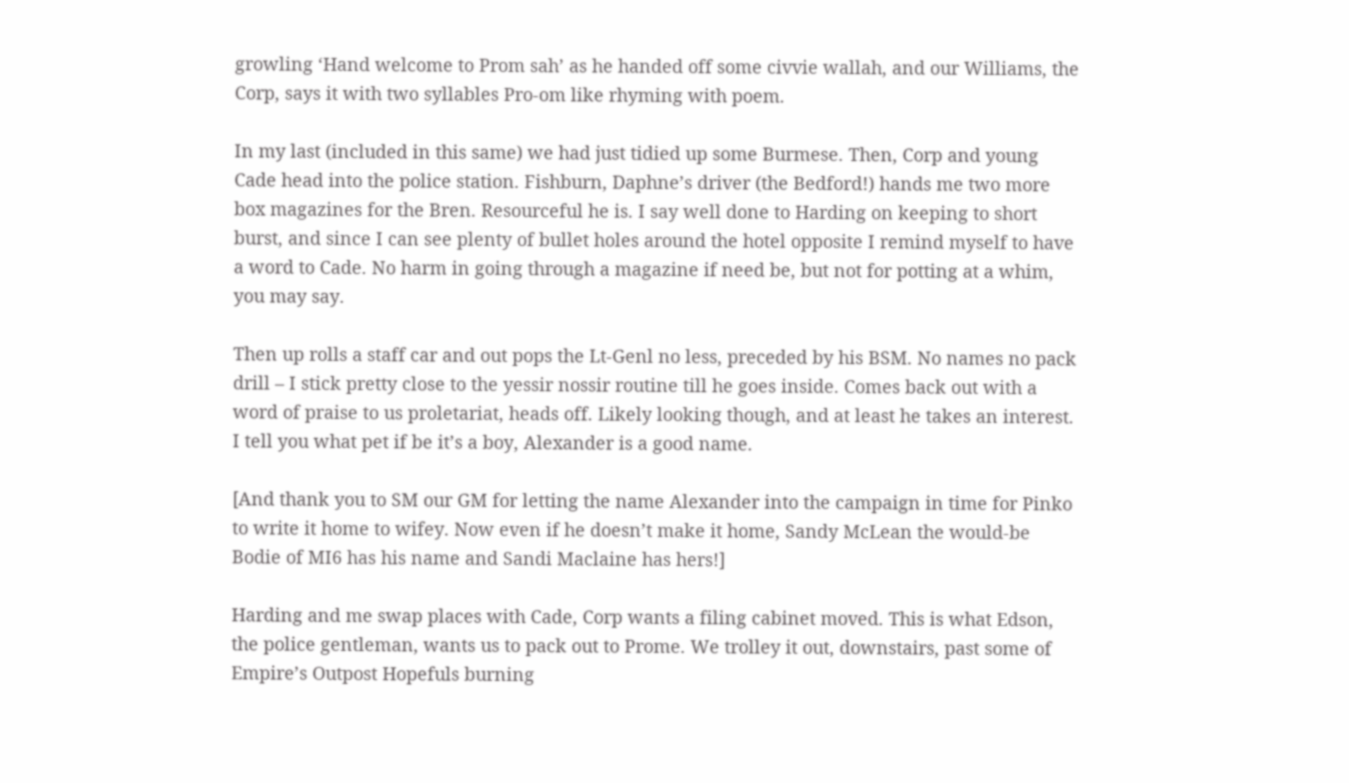growling ‘Hand welcome to Prom sah’ as he handed off some civvie wallah, and our Williams, the Corp, says it with two syllables Pro-om like rhyming with poem.

In my last (included in this same) we had just tidied up some Burmese. Then, Corp and young Cade head into the police station. Fishburn, Daphne’s driver (the Bedford!) hands me two more box magazines for the Bren. Resourceful he is. I say well done to Harding on keeping to short burst, and since I can see plenty of bullet holes around the hotel opposite I remind myself to have a word to Cade. No harm in going through a magazine if need be, but not for potting at a whim, you may say.

Then up rolls a staff car and out pops the Lt-Genl no less, preceded by his BSM. No names no pack drill – I stick pretty close to the yessir nossir routine till he goes inside. Comes back out with a word of praise to us proletariat, heads off. Likely looking though, and at least he takes an interest. I tell you what pet if be it’s a boy, Alexander is a good name.

[And thank you to SM our GM for letting the name Alexander into the campaign in time for Pinko to write it home to wifey. Now even if he doesn’t make it home, Sandy McLean the would-be Bodie of MI6 has his name and Sandi Maclaine has hers!]

Harding and me swap places with Cade, Corp wants a filing cabinet moved. This is what Edson, the police gentleman, wants us to pack out to Prome. We trolley it out, downstairs, past some of Empire’s Outpost Hopefuls burning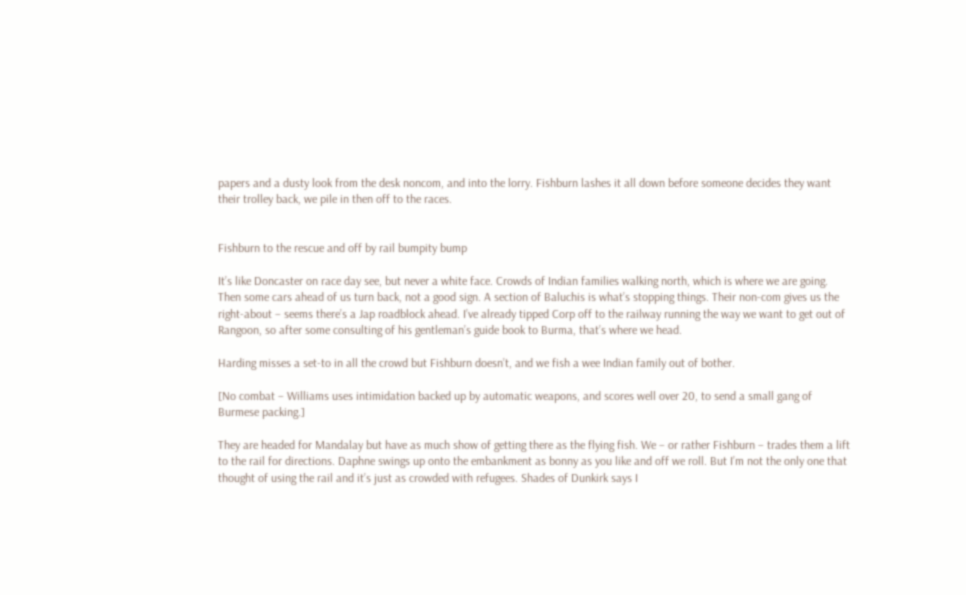papers and a dusty look from the desk noncom, and into the lorry. Fishburn lashes it all down before someone decides they want their trolley back, we pile in then off to the races.


Fishburn to the rescue and off by rail bumpity bump

It’s like Doncaster on race day see, but never a white face. Crowds of Indian families walking north, which is where we are going. Then some cars ahead of us turn back, not a good sign. A section of Baluchis is what’s stopping things. Their non-com gives us the right-about – seems there’s a Jap roadblock ahead. I’ve already tipped Corp off to the railway running the way we want to get out of Rangoon, so after some consulting of his gentleman’s guide book to Burma, that’s where we head.

Harding misses a set-to in all the crowd but Fishburn doesn’t, and we fish a wee Indian family out of bother.

[No combat – Williams uses intimidation backed up by automatic weapons, and scores well over 20, to send a small gang of Burmese packing.]

They are headed for Mandalay but have as much show of getting there as the flying fish. We – or rather Fishburn – trades them a lift to the rail for directions. Daphne swings up onto the embankment as bonny as you like and off we roll. But I’m not the only one that thought of using the rail and it’s just as crowded with refugees. Shades of Dunkirk says I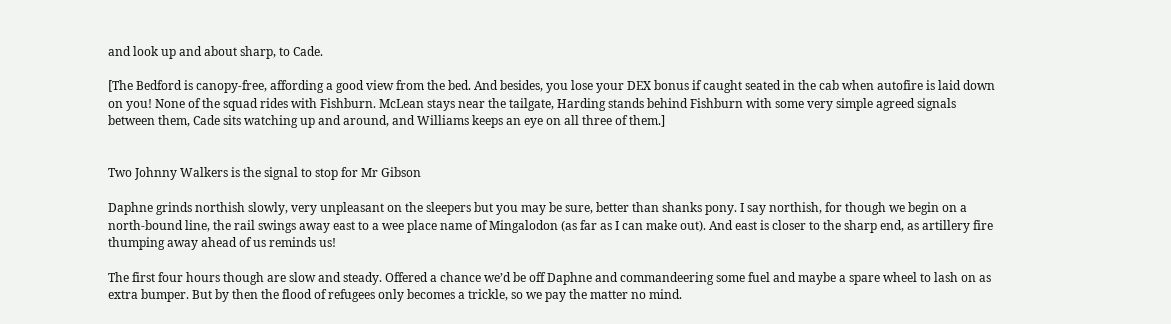and look up and about sharp, to Cade.

[The Bedford is canopy-free, affording a good view from the bed. And besides, you lose your DEX bonus if caught seated in the cab when autofire is laid down on you! None of the squad rides with Fishburn. McLean stays near the tailgate, Harding stands behind Fishburn with some very simple agreed signals between them, Cade sits watching up and around, and Williams keeps an eye on all three of them.]


Two Johnny Walkers is the signal to stop for Mr Gibson

Daphne grinds northish slowly, very unpleasant on the sleepers but you may be sure, better than shanks pony. I say northish, for though we begin on a north-bound line, the rail swings away east to a wee place name of Mingalodon (as far as I can make out). And east is closer to the sharp end, as artillery fire thumping away ahead of us reminds us!

The first four hours though are slow and steady. Offered a chance we’d be off Daphne and commandeering some fuel and maybe a spare wheel to lash on as extra bumper. But by then the flood of refugees only becomes a trickle, so we pay the matter no mind.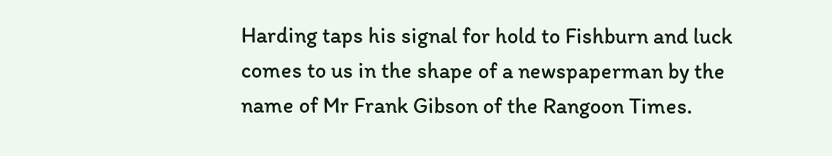Harding taps his signal for hold to Fishburn and luck comes to us in the shape of a newspaperman by the name of Mr Frank Gibson of the Rangoon Times.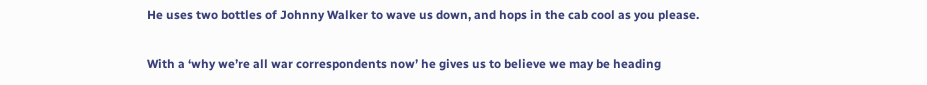He uses two bottles of Johnny Walker to wave us down, and hops in the cab cool as you please.

With a ‘why we’re all war correspondents now’ he gives us to believe we may be heading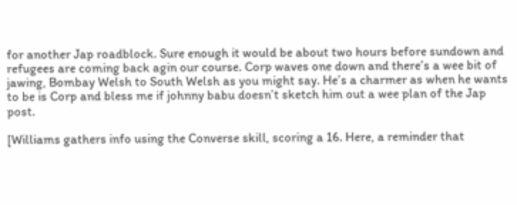for another Jap roadblock. Sure enough it would be about two hours before sundown and refugees are coming back agin our course. Corp waves one down and there’s a wee bit of jawing, Bombay Welsh to South Welsh as you might say. He’s a charmer as when he wants to be is Corp and bless me if johnny babu doesn’t sketch him out a wee plan of the Jap post.

[Williams gathers info using the Converse skill, scoring a 16. Here, a reminder that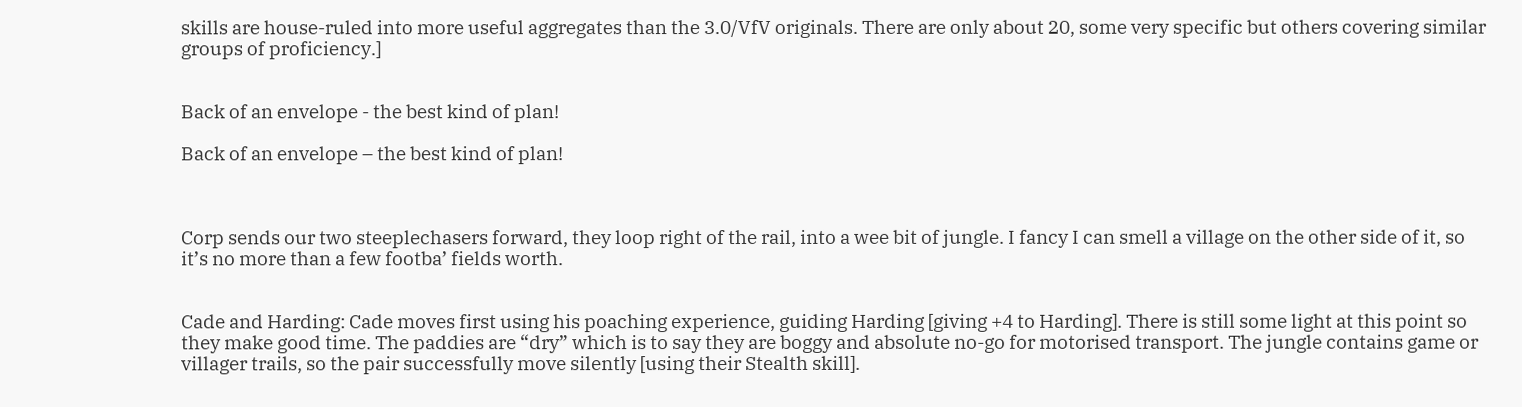skills are house-ruled into more useful aggregates than the 3.0/VfV originals. There are only about 20, some very specific but others covering similar groups of proficiency.]


Back of an envelope - the best kind of plan!

Back of an envelope – the best kind of plan!



Corp sends our two steeplechasers forward, they loop right of the rail, into a wee bit of jungle. I fancy I can smell a village on the other side of it, so it’s no more than a few footba’ fields worth.


Cade and Harding: Cade moves first using his poaching experience, guiding Harding [giving +4 to Harding]. There is still some light at this point so they make good time. The paddies are “dry” which is to say they are boggy and absolute no-go for motorised transport. The jungle contains game or villager trails, so the pair successfully move silently [using their Stealth skill].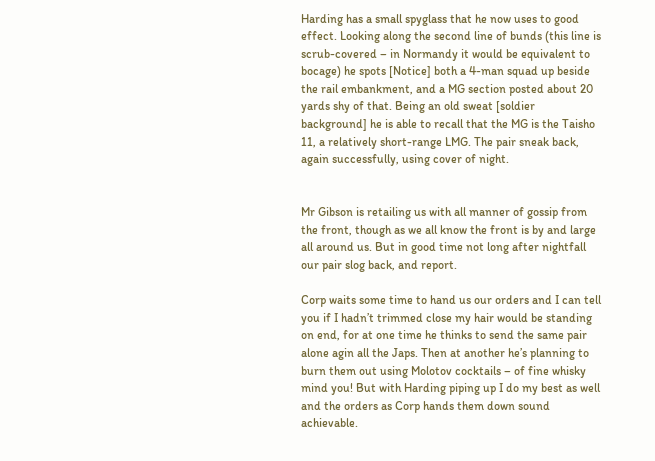Harding has a small spyglass that he now uses to good effect. Looking along the second line of bunds (this line is scrub-covered – in Normandy it would be equivalent to bocage) he spots [Notice] both a 4-man squad up beside the rail embankment, and a MG section posted about 20 yards shy of that. Being an old sweat [soldier background] he is able to recall that the MG is the Taisho 11, a relatively short-range LMG. The pair sneak back, again successfully, using cover of night.


Mr Gibson is retailing us with all manner of gossip from the front, though as we all know the front is by and large all around us. But in good time not long after nightfall our pair slog back, and report.

Corp waits some time to hand us our orders and I can tell you if I hadn’t trimmed close my hair would be standing on end, for at one time he thinks to send the same pair alone agin all the Japs. Then at another he’s planning to burn them out using Molotov cocktails – of fine whisky mind you! But with Harding piping up I do my best as well and the orders as Corp hands them down sound achievable.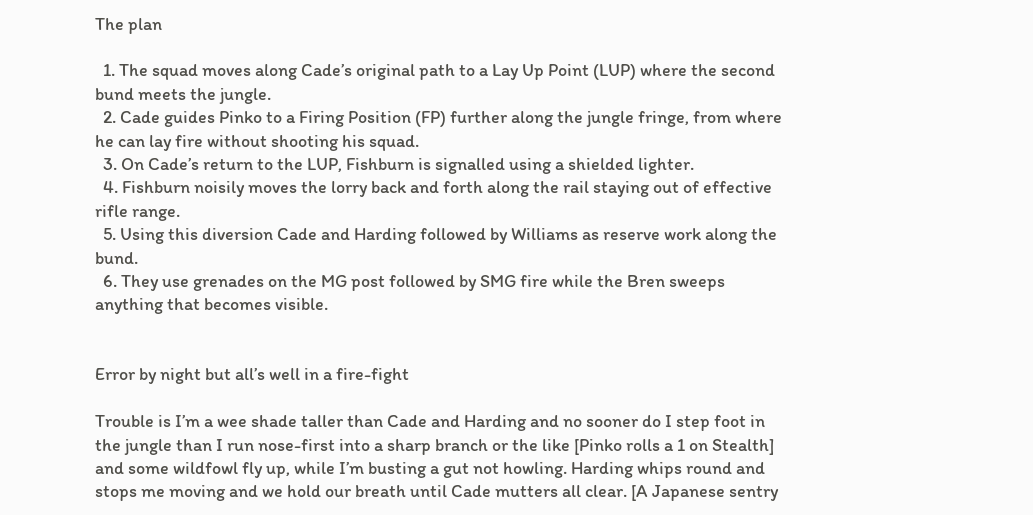The plan

  1. The squad moves along Cade’s original path to a Lay Up Point (LUP) where the second bund meets the jungle.
  2. Cade guides Pinko to a Firing Position (FP) further along the jungle fringe, from where he can lay fire without shooting his squad.
  3. On Cade’s return to the LUP, Fishburn is signalled using a shielded lighter.
  4. Fishburn noisily moves the lorry back and forth along the rail staying out of effective rifle range.
  5. Using this diversion Cade and Harding followed by Williams as reserve work along the bund.
  6. They use grenades on the MG post followed by SMG fire while the Bren sweeps anything that becomes visible.


Error by night but all’s well in a fire-fight

Trouble is I’m a wee shade taller than Cade and Harding and no sooner do I step foot in the jungle than I run nose-first into a sharp branch or the like [Pinko rolls a 1 on Stealth] and some wildfowl fly up, while I’m busting a gut not howling. Harding whips round and stops me moving and we hold our breath until Cade mutters all clear. [A Japanese sentry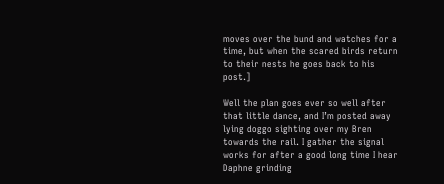moves over the bund and watches for a time, but when the scared birds return to their nests he goes back to his post.]

Well the plan goes ever so well after that little dance, and I’m posted away lying doggo sighting over my Bren towards the rail. I gather the signal works for after a good long time I hear Daphne grinding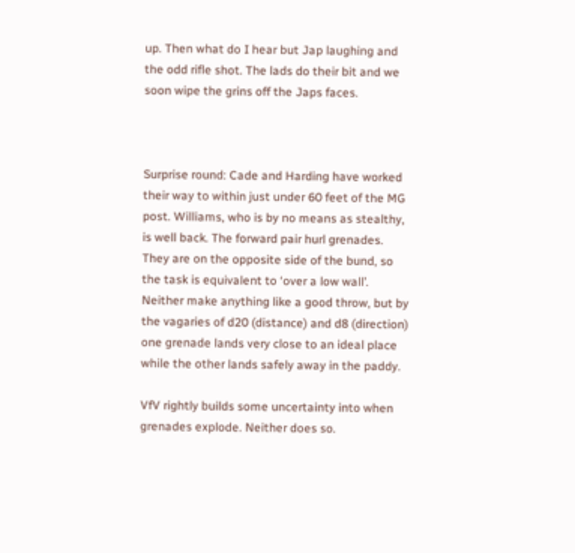up. Then what do I hear but Jap laughing and the odd rifle shot. The lads do their bit and we soon wipe the grins off the Japs faces.



Surprise round: Cade and Harding have worked their way to within just under 60 feet of the MG post. Williams, who is by no means as stealthy, is well back. The forward pair hurl grenades. They are on the opposite side of the bund, so the task is equivalent to ‘over a low wall’. Neither make anything like a good throw, but by the vagaries of d20 (distance) and d8 (direction) one grenade lands very close to an ideal place while the other lands safely away in the paddy.

VfV rightly builds some uncertainty into when grenades explode. Neither does so.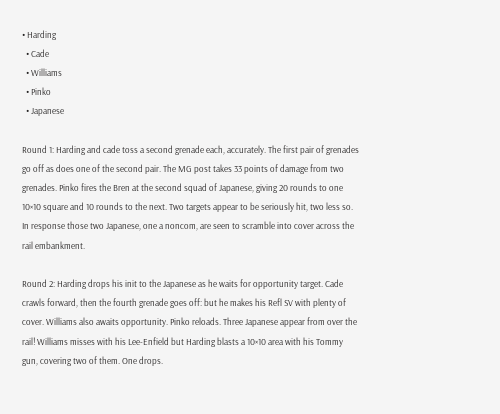• Harding
  • Cade
  • Williams
  • Pinko
  • Japanese

Round 1: Harding and cade toss a second grenade each, accurately. The first pair of grenades go off as does one of the second pair. The MG post takes 33 points of damage from two grenades. Pinko fires the Bren at the second squad of Japanese, giving 20 rounds to one 10×10 square and 10 rounds to the next. Two targets appear to be seriously hit, two less so. In response those two Japanese, one a noncom, are seen to scramble into cover across the rail embankment.

Round 2: Harding drops his init to the Japanese as he waits for opportunity target. Cade crawls forward, then the fourth grenade goes off: but he makes his Refl SV with plenty of cover. Williams also awaits opportunity. Pinko reloads. Three Japanese appear from over the rail! Williams misses with his Lee-Enfield but Harding blasts a 10×10 area with his Tommy gun, covering two of them. One drops.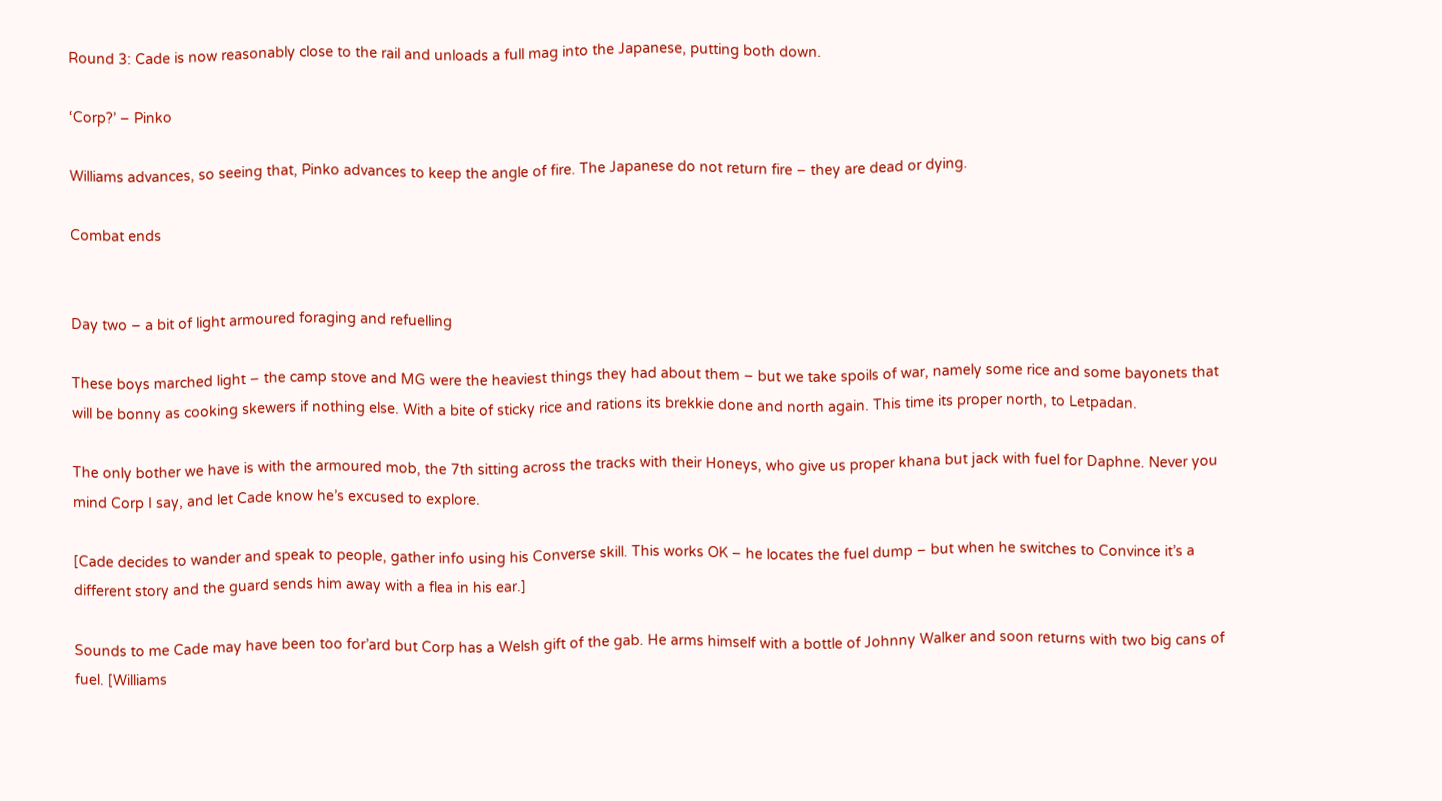Round 3: Cade is now reasonably close to the rail and unloads a full mag into the Japanese, putting both down.

‘Corp?’ – Pinko

Williams advances, so seeing that, Pinko advances to keep the angle of fire. The Japanese do not return fire – they are dead or dying.

Combat ends


Day two – a bit of light armoured foraging and refuelling

These boys marched light – the camp stove and MG were the heaviest things they had about them – but we take spoils of war, namely some rice and some bayonets that will be bonny as cooking skewers if nothing else. With a bite of sticky rice and rations its brekkie done and north again. This time its proper north, to Letpadan.

The only bother we have is with the armoured mob, the 7th sitting across the tracks with their Honeys, who give us proper khana but jack with fuel for Daphne. Never you mind Corp I say, and let Cade know he’s excused to explore.

[Cade decides to wander and speak to people, gather info using his Converse skill. This works OK – he locates the fuel dump – but when he switches to Convince it’s a different story and the guard sends him away with a flea in his ear.]

Sounds to me Cade may have been too for’ard but Corp has a Welsh gift of the gab. He arms himself with a bottle of Johnny Walker and soon returns with two big cans of fuel. [Williams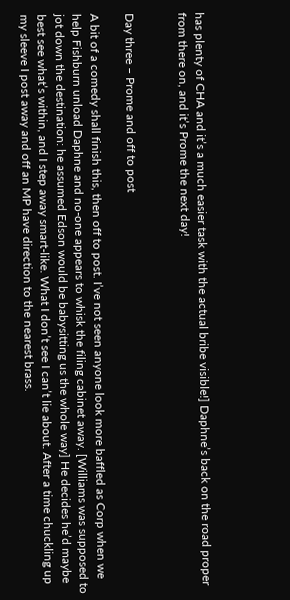has plenty of CHA and it’s a much easier task with the actual bribe visible!] Daphne’s back on the road proper from there on, and it’s Prome the next day!


Day three – Prome and off to post

A bit of a comedy shall finish this, then off to post. I’ve not seen anyone look more baffled as Corp when we help Fishburn unload Daphne and no-one appears to whisk the filing cabinet away. [Williams was supposed to jot down the destination: he assumed Edson would be babysitting us the whole way] He decides he’d maybe best see what’s within, and I step away smart-like. What I don’t see I can’t lie about. After a time chuckling up my sleeve I post away and off an MP have direction to the nearest brass.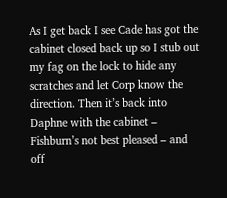As I get back I see Cade has got the cabinet closed back up so I stub out my fag on the lock to hide any scratches and let Corp know the direction. Then it’s back into Daphne with the cabinet – Fishburn’s not best pleased – and off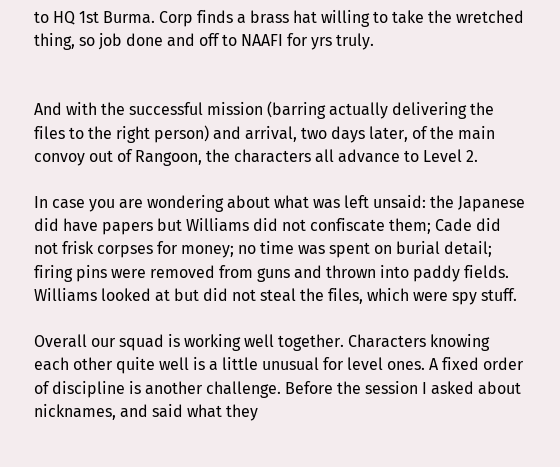to HQ 1st Burma. Corp finds a brass hat willing to take the wretched thing, so job done and off to NAAFI for yrs truly.


And with the successful mission (barring actually delivering the files to the right person) and arrival, two days later, of the main convoy out of Rangoon, the characters all advance to Level 2.

In case you are wondering about what was left unsaid: the Japanese did have papers but Williams did not confiscate them; Cade did not frisk corpses for money; no time was spent on burial detail; firing pins were removed from guns and thrown into paddy fields. Williams looked at but did not steal the files, which were spy stuff.

Overall our squad is working well together. Characters knowing each other quite well is a little unusual for level ones. A fixed order of discipline is another challenge. Before the session I asked about nicknames, and said what they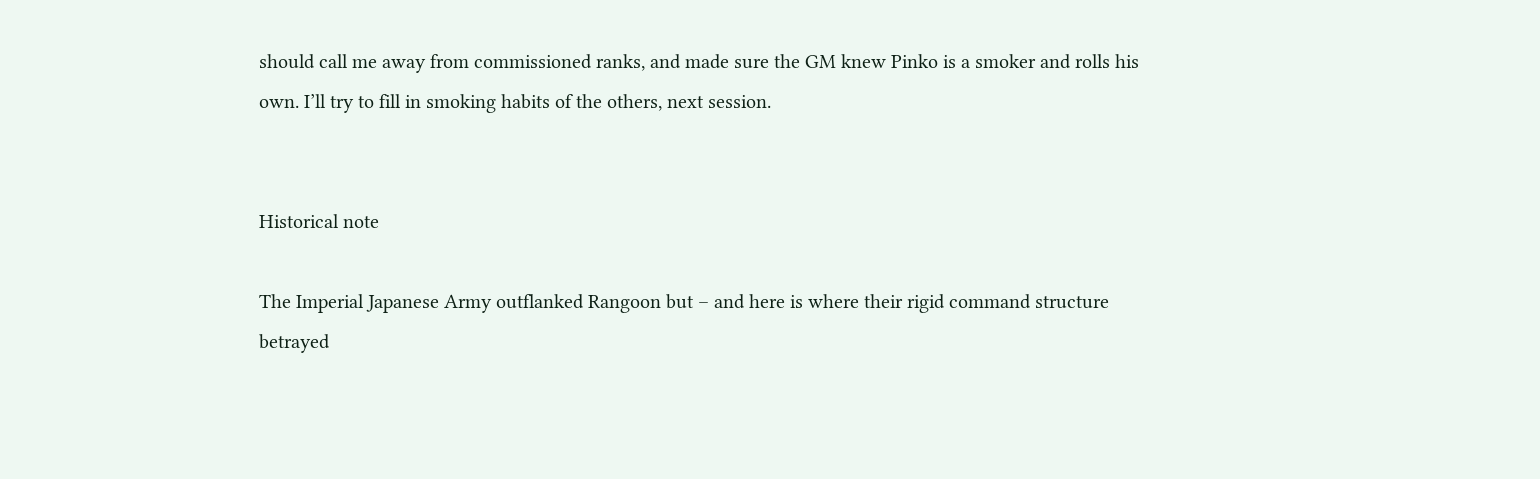should call me away from commissioned ranks, and made sure the GM knew Pinko is a smoker and rolls his own. I’ll try to fill in smoking habits of the others, next session.


Historical note

The Imperial Japanese Army outflanked Rangoon but – and here is where their rigid command structure betrayed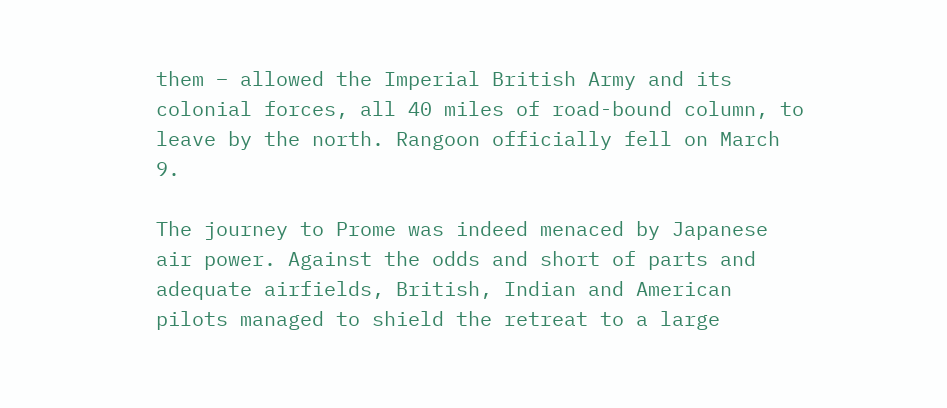them – allowed the Imperial British Army and its colonial forces, all 40 miles of road-bound column, to leave by the north. Rangoon officially fell on March 9.

The journey to Prome was indeed menaced by Japanese air power. Against the odds and short of parts and adequate airfields, British, Indian and American pilots managed to shield the retreat to a large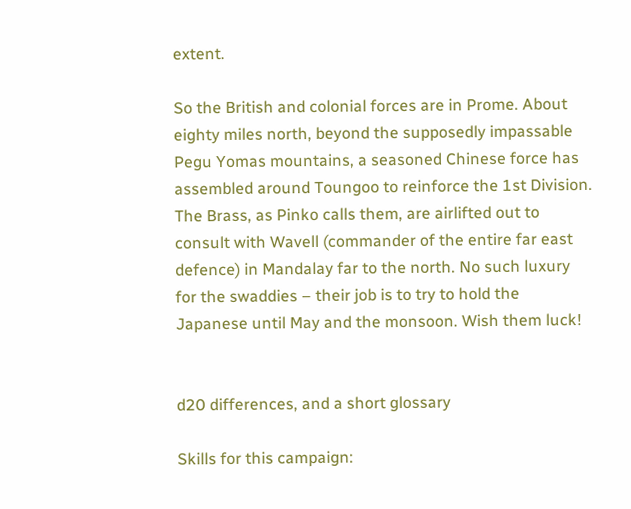extent.

So the British and colonial forces are in Prome. About eighty miles north, beyond the supposedly impassable Pegu Yomas mountains, a seasoned Chinese force has assembled around Toungoo to reinforce the 1st Division. The Brass, as Pinko calls them, are airlifted out to consult with Wavell (commander of the entire far east defence) in Mandalay far to the north. No such luxury for the swaddies – their job is to try to hold the Japanese until May and the monsoon. Wish them luck!


d20 differences, and a short glossary

Skills for this campaign: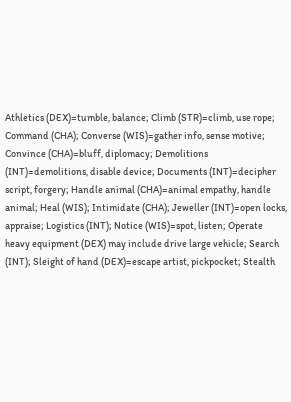Athletics (DEX)=tumble, balance; Climb (STR)=climb, use rope; Command (CHA); Converse (WIS)=gather info, sense motive; Convince (CHA)=bluff, diplomacy; Demolitions (INT)=demolitions, disable device; Documents (INT)=decipher script, forgery; Handle animal (CHA)=animal empathy, handle animal; Heal (WIS); Intimidate (CHA); Jeweller (INT)=open locks, appraise; Logistics (INT); Notice (WIS)=spot, listen; Operate heavy equipment (DEX) may include drive large vehicle; Search (INT); Sleight of hand (DEX)=escape artist, pickpocket; Stealth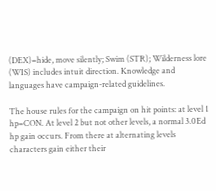(DEX)=hide, move silently; Swim (STR); Wilderness lore (WIS) includes intuit direction. Knowledge and languages have campaign-related guidelines.

The house rules for the campaign on hit points: at level 1 hp=CON. At level 2 but not other levels, a normal 3.0Ed hp gain occurs. From there at alternating levels characters gain either their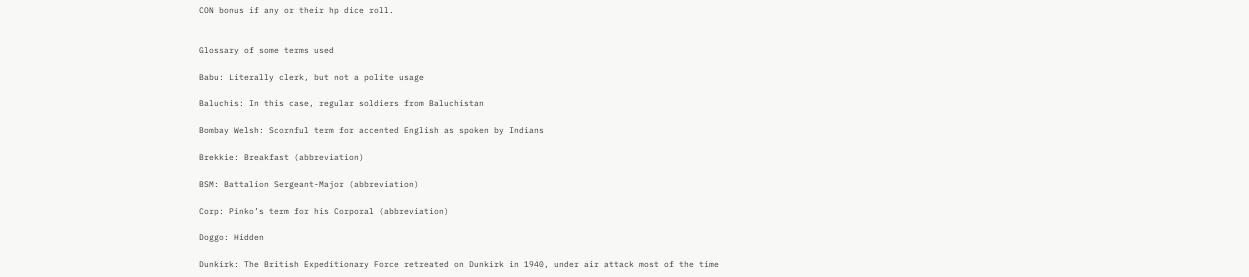CON bonus if any or their hp dice roll.


Glossary of some terms used

Babu: Literally clerk, but not a polite usage

Baluchis: In this case, regular soldiers from Baluchistan

Bombay Welsh: Scornful term for accented English as spoken by Indians

Brekkie: Breakfast (abbreviation)

BSM: Battalion Sergeant-Major (abbreviation)

Corp: Pinko’s term for his Corporal (abbreviation)

Doggo: Hidden

Dunkirk: The British Expeditionary Force retreated on Dunkirk in 1940, under air attack most of the time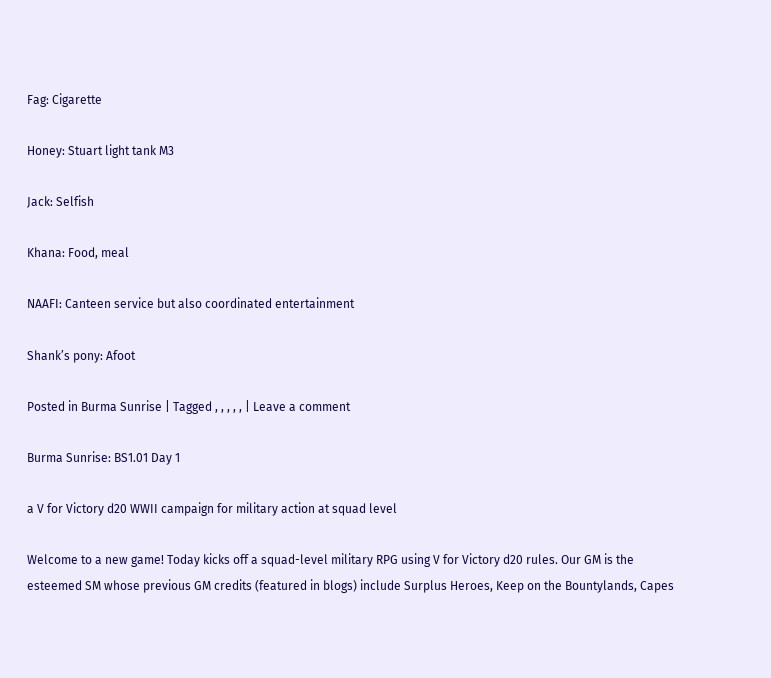Fag: Cigarette

Honey: Stuart light tank M3

Jack: Selfish

Khana: Food, meal

NAAFI: Canteen service but also coordinated entertainment

Shank’s pony: Afoot

Posted in Burma Sunrise | Tagged , , , , , | Leave a comment

Burma Sunrise: BS1.01 Day 1

a V for Victory d20 WWII campaign for military action at squad level

Welcome to a new game! Today kicks off a squad-level military RPG using V for Victory d20 rules. Our GM is the esteemed SM whose previous GM credits (featured in blogs) include Surplus Heroes, Keep on the Bountylands, Capes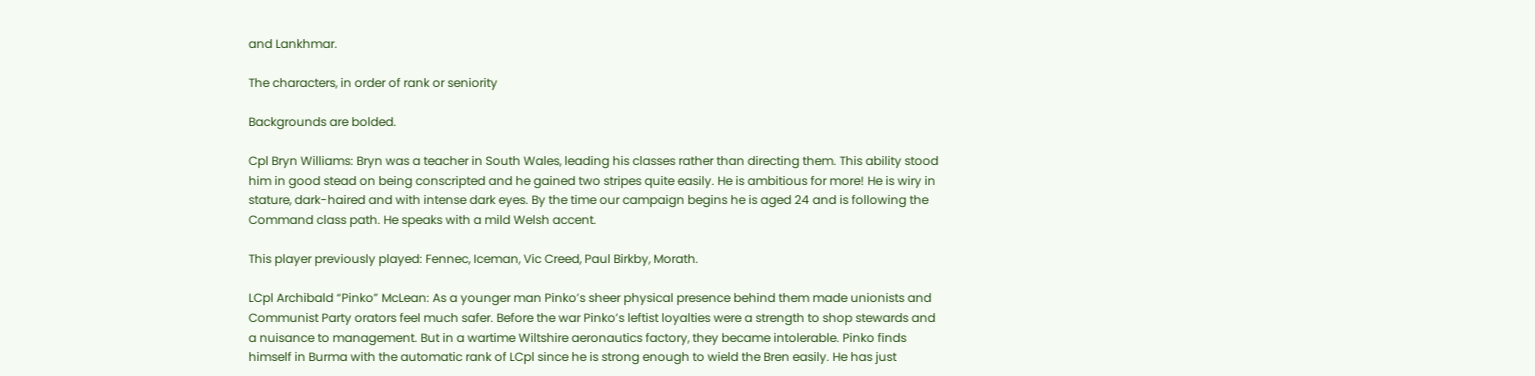and Lankhmar.

The characters, in order of rank or seniority

Backgrounds are bolded.

Cpl Bryn Williams: Bryn was a teacher in South Wales, leading his classes rather than directing them. This ability stood him in good stead on being conscripted and he gained two stripes quite easily. He is ambitious for more! He is wiry in stature, dark-haired and with intense dark eyes. By the time our campaign begins he is aged 24 and is following the Command class path. He speaks with a mild Welsh accent.

This player previously played: Fennec, Iceman, Vic Creed, Paul Birkby, Morath.

LCpl Archibald “Pinko” McLean: As a younger man Pinko’s sheer physical presence behind them made unionists and Communist Party orators feel much safer. Before the war Pinko’s leftist loyalties were a strength to shop stewards and a nuisance to management. But in a wartime Wiltshire aeronautics factory, they became intolerable. Pinko finds himself in Burma with the automatic rank of LCpl since he is strong enough to wield the Bren easily. He has just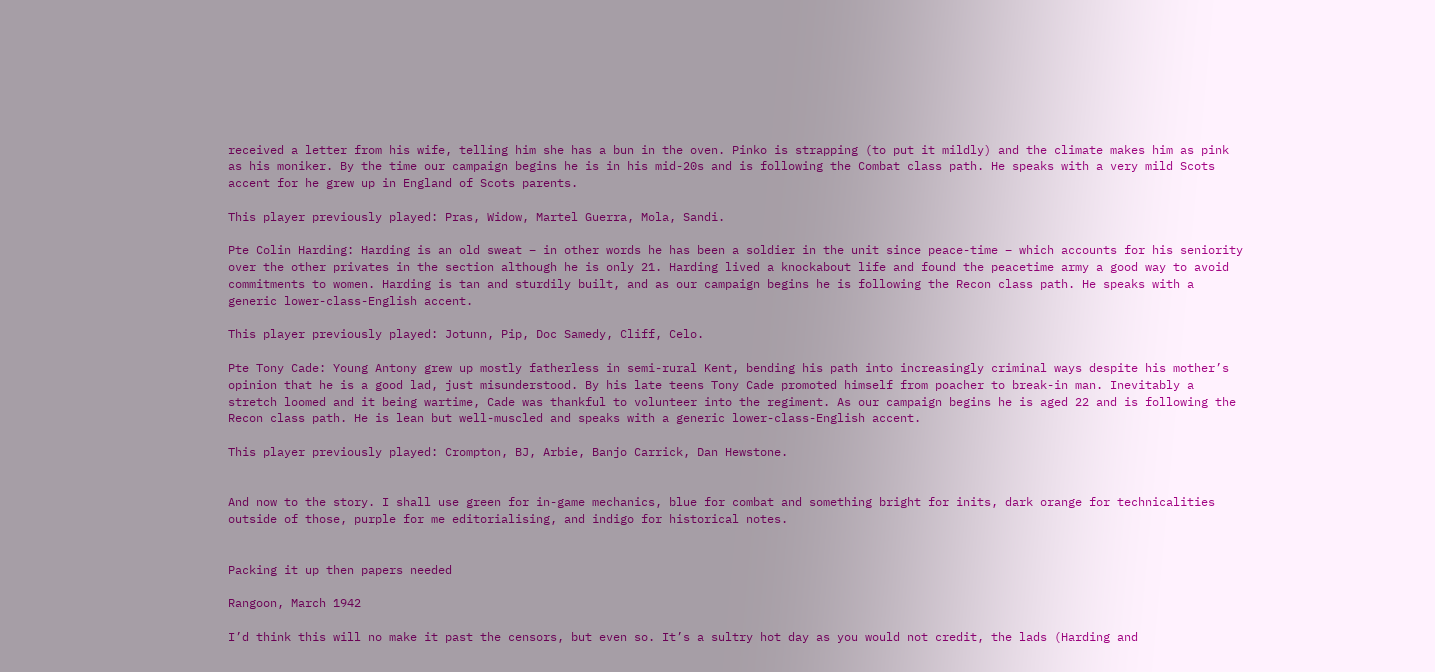received a letter from his wife, telling him she has a bun in the oven. Pinko is strapping (to put it mildly) and the climate makes him as pink as his moniker. By the time our campaign begins he is in his mid-20s and is following the Combat class path. He speaks with a very mild Scots accent for he grew up in England of Scots parents.

This player previously played: Pras, Widow, Martel Guerra, Mola, Sandi.

Pte Colin Harding: Harding is an old sweat – in other words he has been a soldier in the unit since peace-time – which accounts for his seniority over the other privates in the section although he is only 21. Harding lived a knockabout life and found the peacetime army a good way to avoid commitments to women. Harding is tan and sturdily built, and as our campaign begins he is following the Recon class path. He speaks with a generic lower-class-English accent.

This player previously played: Jotunn, Pip, Doc Samedy, Cliff, Celo.

Pte Tony Cade: Young Antony grew up mostly fatherless in semi-rural Kent, bending his path into increasingly criminal ways despite his mother’s opinion that he is a good lad, just misunderstood. By his late teens Tony Cade promoted himself from poacher to break-in man. Inevitably a stretch loomed and it being wartime, Cade was thankful to volunteer into the regiment. As our campaign begins he is aged 22 and is following the Recon class path. He is lean but well-muscled and speaks with a generic lower-class-English accent.

This player previously played: Crompton, BJ, Arbie, Banjo Carrick, Dan Hewstone.


And now to the story. I shall use green for in-game mechanics, blue for combat and something bright for inits, dark orange for technicalities outside of those, purple for me editorialising, and indigo for historical notes.


Packing it up then papers needed

Rangoon, March 1942

I’d think this will no make it past the censors, but even so. It’s a sultry hot day as you would not credit, the lads (Harding and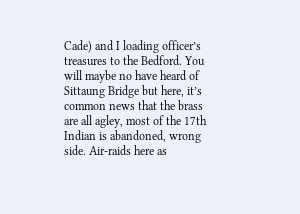Cade) and I loading officer’s treasures to the Bedford. You will maybe no have heard of Sittaung Bridge but here, it’s common news that the brass are all agley, most of the 17th Indian is abandoned, wrong side. Air-raids here as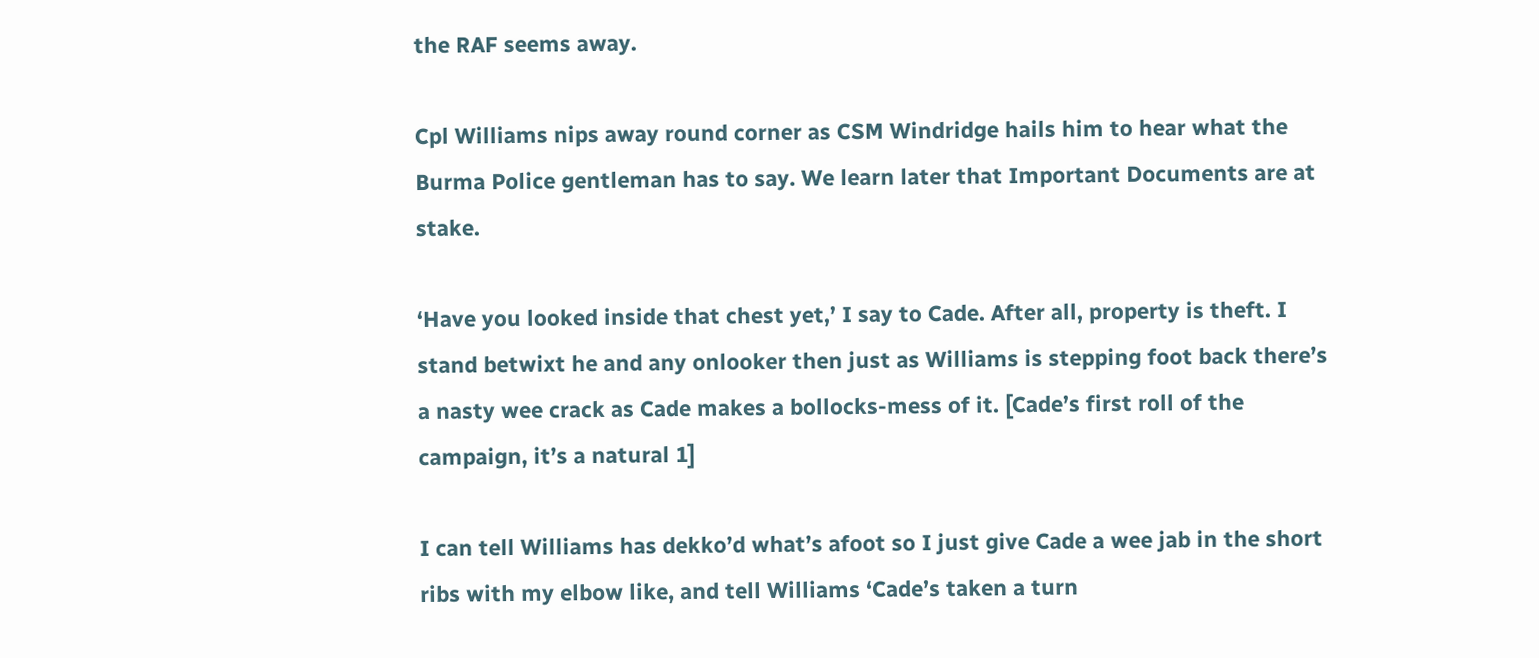the RAF seems away.

Cpl Williams nips away round corner as CSM Windridge hails him to hear what the Burma Police gentleman has to say. We learn later that Important Documents are at stake.

‘Have you looked inside that chest yet,’ I say to Cade. After all, property is theft. I stand betwixt he and any onlooker then just as Williams is stepping foot back there’s a nasty wee crack as Cade makes a bollocks-mess of it. [Cade’s first roll of the campaign, it’s a natural 1]

I can tell Williams has dekko’d what’s afoot so I just give Cade a wee jab in the short ribs with my elbow like, and tell Williams ‘Cade’s taken a turn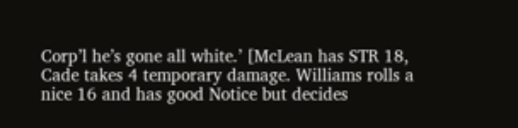Corp’l he’s gone all white.’ [McLean has STR 18, Cade takes 4 temporary damage. Williams rolls a nice 16 and has good Notice but decides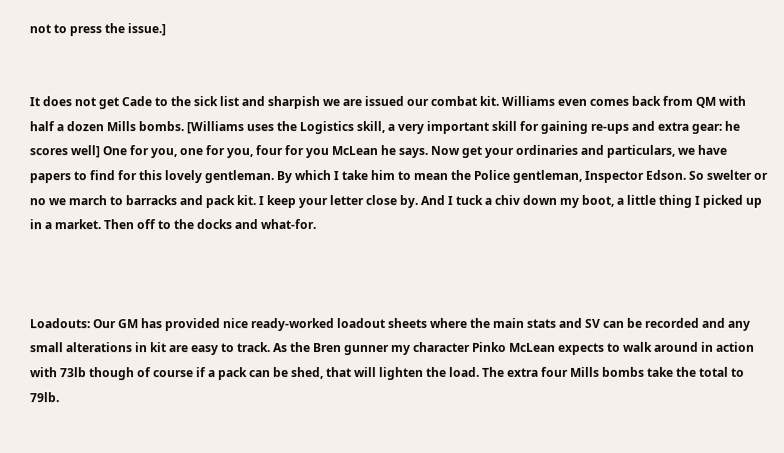not to press the issue.]


It does not get Cade to the sick list and sharpish we are issued our combat kit. Williams even comes back from QM with half a dozen Mills bombs. [Williams uses the Logistics skill, a very important skill for gaining re-ups and extra gear: he scores well] One for you, one for you, four for you McLean he says. Now get your ordinaries and particulars, we have papers to find for this lovely gentleman. By which I take him to mean the Police gentleman, Inspector Edson. So swelter or no we march to barracks and pack kit. I keep your letter close by. And I tuck a chiv down my boot, a little thing I picked up in a market. Then off to the docks and what-for.



Loadouts: Our GM has provided nice ready-worked loadout sheets where the main stats and SV can be recorded and any small alterations in kit are easy to track. As the Bren gunner my character Pinko McLean expects to walk around in action with 73lb though of course if a pack can be shed, that will lighten the load. The extra four Mills bombs take the total to 79lb.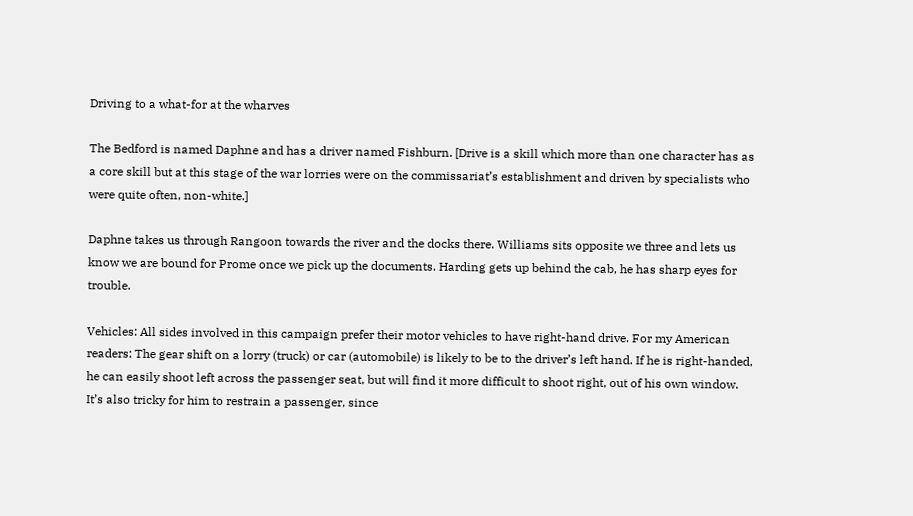Driving to a what-for at the wharves

The Bedford is named Daphne and has a driver named Fishburn. [Drive is a skill which more than one character has as a core skill but at this stage of the war lorries were on the commissariat’s establishment and driven by specialists who were quite often, non-white.]

Daphne takes us through Rangoon towards the river and the docks there. Williams sits opposite we three and lets us know we are bound for Prome once we pick up the documents. Harding gets up behind the cab, he has sharp eyes for trouble.

Vehicles: All sides involved in this campaign prefer their motor vehicles to have right-hand drive. For my American readers: The gear shift on a lorry (truck) or car (automobile) is likely to be to the driver’s left hand. If he is right-handed, he can easily shoot left across the passenger seat, but will find it more difficult to shoot right, out of his own window. It’s also tricky for him to restrain a passenger, since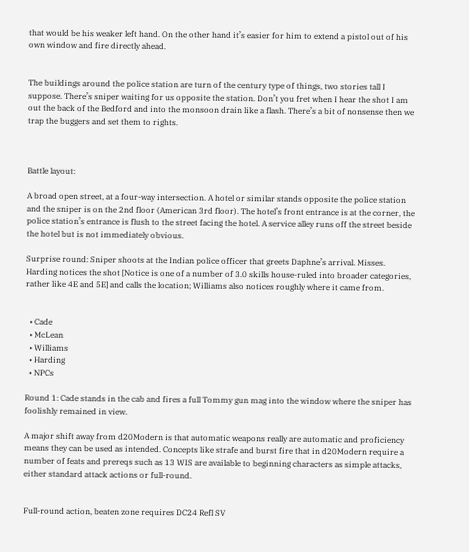that would be his weaker left hand. On the other hand it’s easier for him to extend a pistol out of his own window and fire directly ahead.


The buildings around the police station are turn of the century type of things, two stories tall I suppose. There’s sniper waiting for us opposite the station. Don’t you fret when I hear the shot I am out the back of the Bedford and into the monsoon drain like a flash. There’s a bit of nonsense then we trap the buggers and set them to rights.



Battle layout:

A broad open street, at a four-way intersection. A hotel or similar stands opposite the police station and the sniper is on the 2nd floor (American 3rd floor). The hotel’s front entrance is at the corner, the police station’s entrance is flush to the street facing the hotel. A service alley runs off the street beside the hotel but is not immediately obvious.

Surprise round: Sniper shoots at the Indian police officer that greets Daphne’s arrival. Misses. Harding notices the shot [Notice is one of a number of 3.0 skills house-ruled into broader categories, rather like 4E and 5E] and calls the location; Williams also notices roughly where it came from.


  • Cade
  • McLean
  • Williams
  • Harding
  • NPCs

Round 1: Cade stands in the cab and fires a full Tommy gun mag into the window where the sniper has foolishly remained in view.

A major shift away from d20Modern is that automatic weapons really are automatic and proficiency means they can be used as intended. Concepts like strafe and burst fire that in d20Modern require a number of feats and prereqs such as 13 WIS are available to beginning characters as simple attacks, either standard attack actions or full-round.


Full-round action, beaten zone requires DC24 Refl SV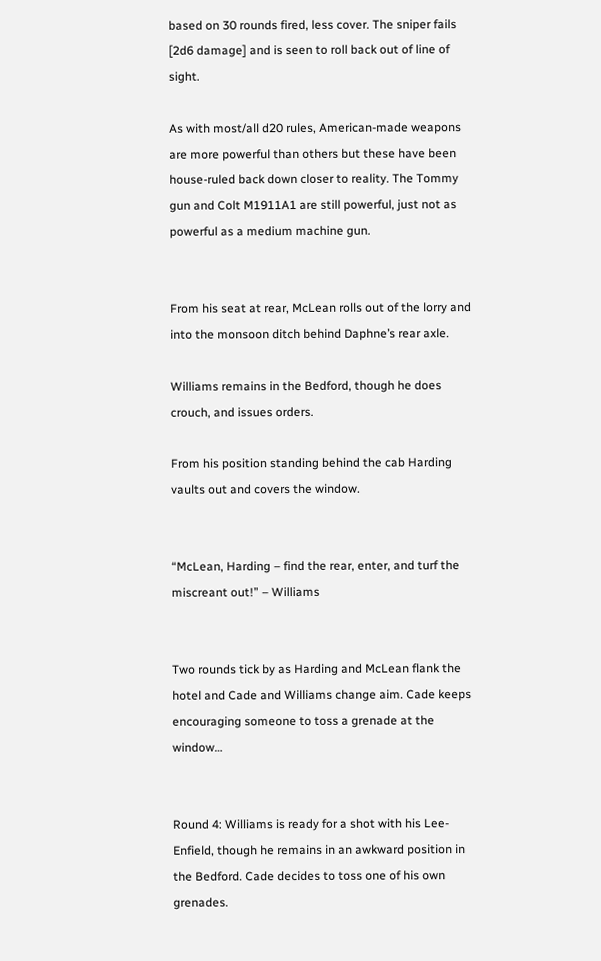based on 30 rounds fired, less cover. The sniper fails [2d6 damage] and is seen to roll back out of line of sight.

As with most/all d20 rules, American-made weapons are more powerful than others but these have been house-ruled back down closer to reality. The Tommy gun and Colt M1911A1 are still powerful, just not as powerful as a medium machine gun.


From his seat at rear, McLean rolls out of the lorry and into the monsoon ditch behind Daphne’s rear axle.

Williams remains in the Bedford, though he does crouch, and issues orders.

From his position standing behind the cab Harding vaults out and covers the window.


“McLean, Harding – find the rear, enter, and turf the miscreant out!” – Williams


Two rounds tick by as Harding and McLean flank the hotel and Cade and Williams change aim. Cade keeps encouraging someone to toss a grenade at the window…


Round 4: Williams is ready for a shot with his Lee-Enfield, though he remains in an awkward position in the Bedford. Cade decides to toss one of his own grenades.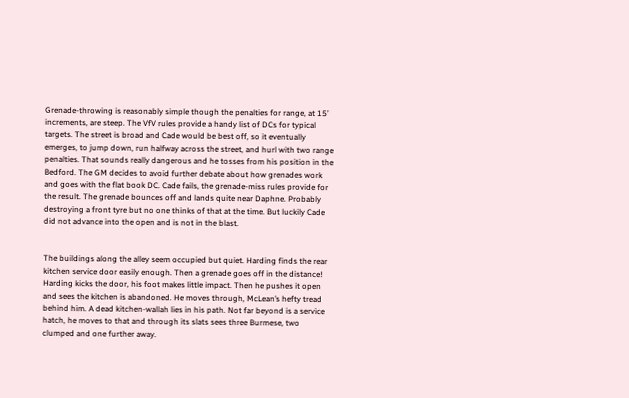Grenade-throwing is reasonably simple though the penalties for range, at 15’ increments, are steep. The VfV rules provide a handy list of DCs for typical targets. The street is broad and Cade would be best off, so it eventually emerges, to jump down, run halfway across the street, and hurl with two range penalties. That sounds really dangerous and he tosses from his position in the Bedford. The GM decides to avoid further debate about how grenades work and goes with the flat book DC. Cade fails, the grenade-miss rules provide for the result. The grenade bounces off and lands quite near Daphne. Probably destroying a front tyre but no one thinks of that at the time. But luckily Cade did not advance into the open and is not in the blast.


The buildings along the alley seem occupied but quiet. Harding finds the rear kitchen service door easily enough. Then a grenade goes off in the distance! Harding kicks the door, his foot makes little impact. Then he pushes it open and sees the kitchen is abandoned. He moves through, McLean’s hefty tread behind him. A dead kitchen-wallah lies in his path. Not far beyond is a service hatch, he moves to that and through its slats sees three Burmese, two clumped and one further away.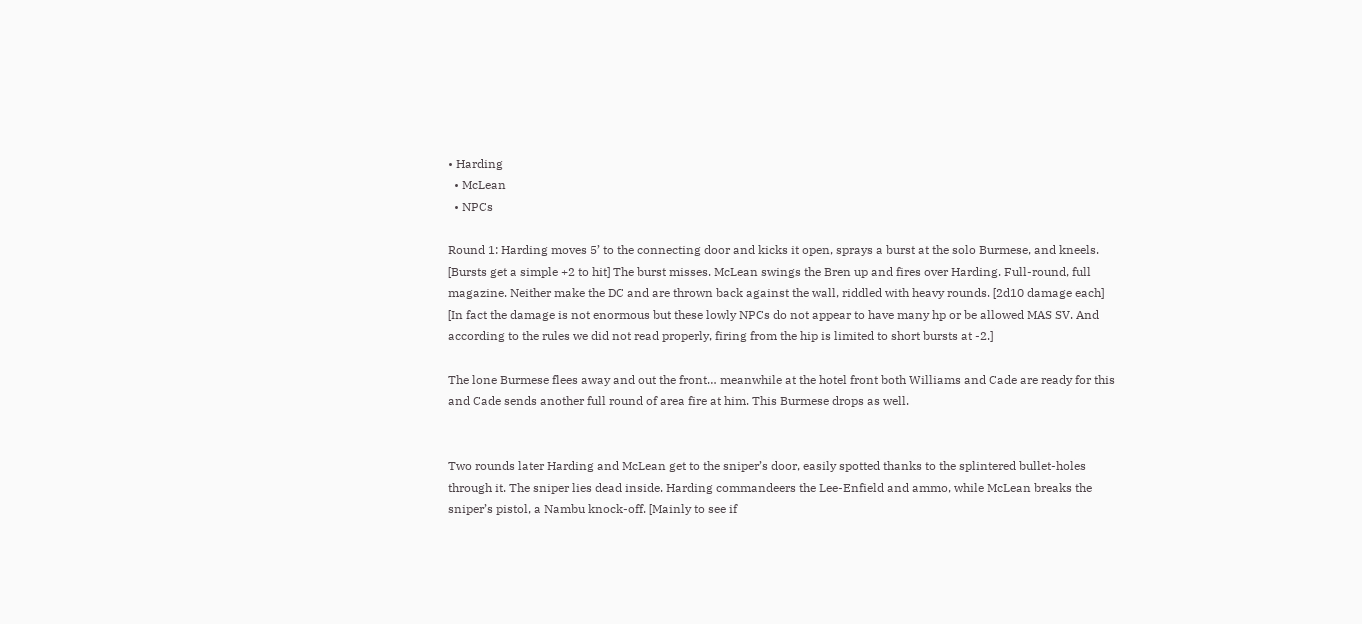• Harding
  • McLean
  • NPCs

Round 1: Harding moves 5’ to the connecting door and kicks it open, sprays a burst at the solo Burmese, and kneels. [Bursts get a simple +2 to hit] The burst misses. McLean swings the Bren up and fires over Harding. Full-round, full magazine. Neither make the DC and are thrown back against the wall, riddled with heavy rounds. [2d10 damage each] [In fact the damage is not enormous but these lowly NPCs do not appear to have many hp or be allowed MAS SV. And according to the rules we did not read properly, firing from the hip is limited to short bursts at -2.]

The lone Burmese flees away and out the front… meanwhile at the hotel front both Williams and Cade are ready for this and Cade sends another full round of area fire at him. This Burmese drops as well.


Two rounds later Harding and McLean get to the sniper’s door, easily spotted thanks to the splintered bullet-holes through it. The sniper lies dead inside. Harding commandeers the Lee-Enfield and ammo, while McLean breaks the sniper’s pistol, a Nambu knock-off. [Mainly to see if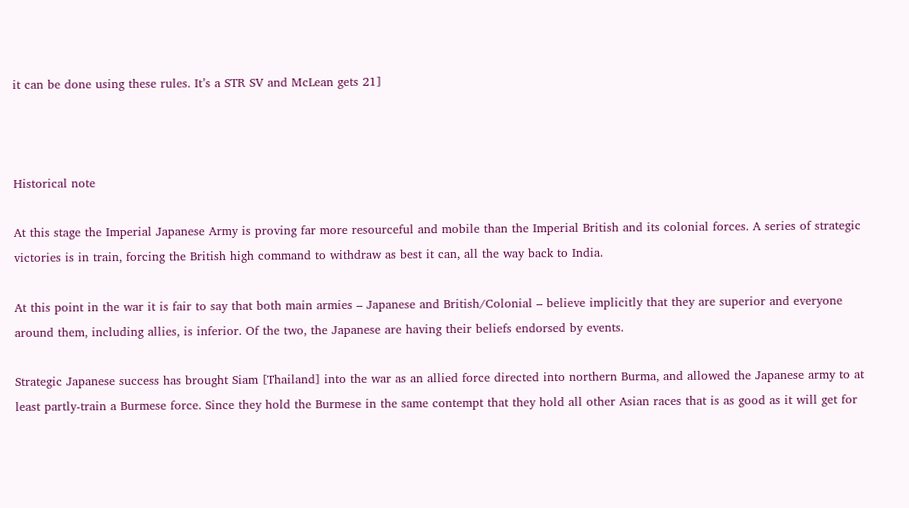it can be done using these rules. It’s a STR SV and McLean gets 21]



Historical note

At this stage the Imperial Japanese Army is proving far more resourceful and mobile than the Imperial British and its colonial forces. A series of strategic victories is in train, forcing the British high command to withdraw as best it can, all the way back to India.

At this point in the war it is fair to say that both main armies – Japanese and British/Colonial – believe implicitly that they are superior and everyone around them, including allies, is inferior. Of the two, the Japanese are having their beliefs endorsed by events.

Strategic Japanese success has brought Siam [Thailand] into the war as an allied force directed into northern Burma, and allowed the Japanese army to at least partly-train a Burmese force. Since they hold the Burmese in the same contempt that they hold all other Asian races that is as good as it will get for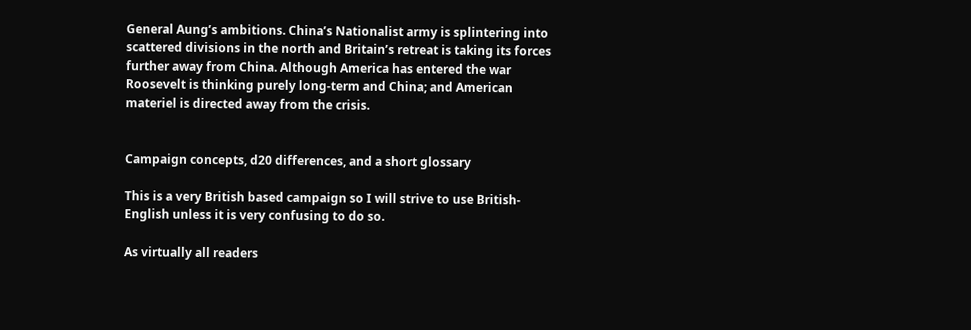General Aung’s ambitions. China’s Nationalist army is splintering into scattered divisions in the north and Britain’s retreat is taking its forces further away from China. Although America has entered the war Roosevelt is thinking purely long-term and China; and American materiel is directed away from the crisis.


Campaign concepts, d20 differences, and a short glossary

This is a very British based campaign so I will strive to use British-English unless it is very confusing to do so.

As virtually all readers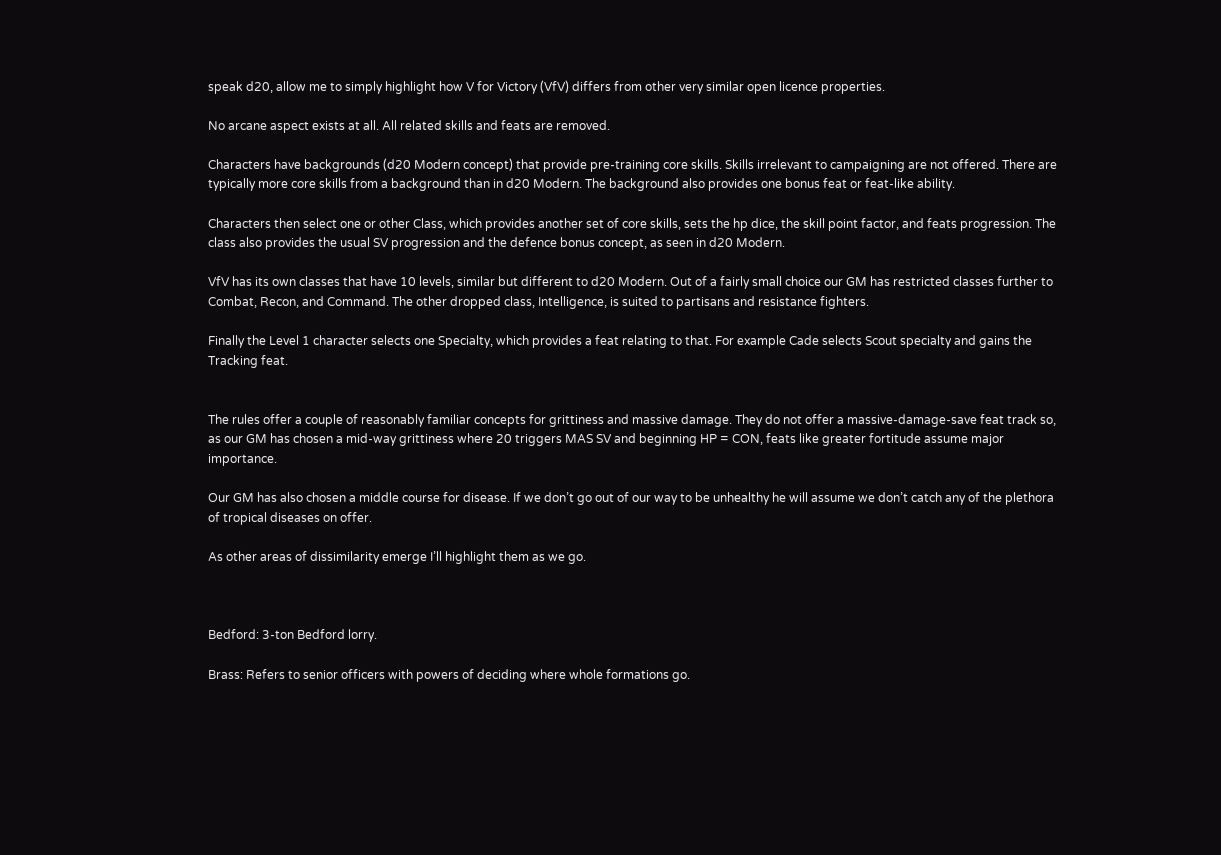speak d20, allow me to simply highlight how V for Victory (VfV) differs from other very similar open licence properties.

No arcane aspect exists at all. All related skills and feats are removed.

Characters have backgrounds (d20 Modern concept) that provide pre-training core skills. Skills irrelevant to campaigning are not offered. There are typically more core skills from a background than in d20 Modern. The background also provides one bonus feat or feat-like ability.

Characters then select one or other Class, which provides another set of core skills, sets the hp dice, the skill point factor, and feats progression. The class also provides the usual SV progression and the defence bonus concept, as seen in d20 Modern.

VfV has its own classes that have 10 levels, similar but different to d20 Modern. Out of a fairly small choice our GM has restricted classes further to Combat, Recon, and Command. The other dropped class, Intelligence, is suited to partisans and resistance fighters.

Finally the Level 1 character selects one Specialty, which provides a feat relating to that. For example Cade selects Scout specialty and gains the Tracking feat.


The rules offer a couple of reasonably familiar concepts for grittiness and massive damage. They do not offer a massive-damage-save feat track so, as our GM has chosen a mid-way grittiness where 20 triggers MAS SV and beginning HP = CON, feats like greater fortitude assume major importance.

Our GM has also chosen a middle course for disease. If we don’t go out of our way to be unhealthy he will assume we don’t catch any of the plethora of tropical diseases on offer.

As other areas of dissimilarity emerge I’ll highlight them as we go.



Bedford: 3-ton Bedford lorry.

Brass: Refers to senior officers with powers of deciding where whole formations go.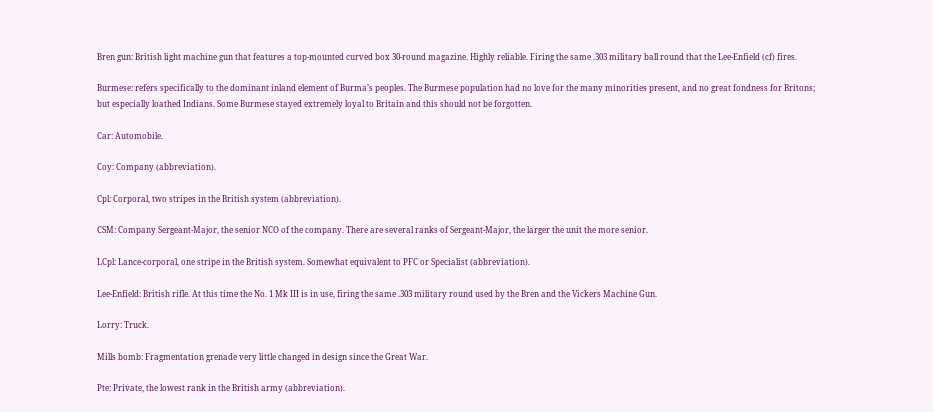Bren gun: British light machine gun that features a top-mounted curved box 30-round magazine. Highly reliable. Firing the same .303 military ball round that the Lee-Enfield (cf) fires.

Burmese: refers specifically to the dominant inland element of Burma’s peoples. The Burmese population had no love for the many minorities present, and no great fondness for Britons; but especially loathed Indians. Some Burmese stayed extremely loyal to Britain and this should not be forgotten.

Car: Automobile.

Coy: Company (abbreviation).

Cpl: Corporal, two stripes in the British system (abbreviation).

CSM: Company Sergeant-Major, the senior NCO of the company. There are several ranks of Sergeant-Major, the larger the unit the more senior.

LCpl: Lance-corporal, one stripe in the British system. Somewhat equivalent to PFC or Specialist (abbreviation).

Lee-Enfield: British rifle. At this time the No. 1 Mk III is in use, firing the same .303 military round used by the Bren and the Vickers Machine Gun.

Lorry: Truck.

Mills bomb: Fragmentation grenade very little changed in design since the Great War.

Pte: Private, the lowest rank in the British army (abbreviation).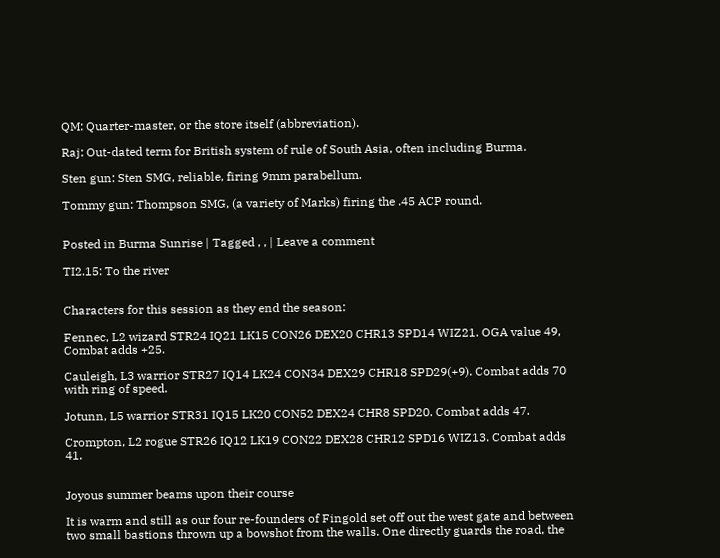QM: Quarter-master, or the store itself (abbreviation).

Raj: Out-dated term for British system of rule of South Asia, often including Burma.

Sten gun: Sten SMG, reliable, firing 9mm parabellum.

Tommy gun: Thompson SMG, (a variety of Marks) firing the .45 ACP round.


Posted in Burma Sunrise | Tagged , , | Leave a comment

TI2.15: To the river


Characters for this session as they end the season:

Fennec, L2 wizard STR24 IQ21 LK15 CON26 DEX20 CHR13 SPD14 WIZ21. OGA value 49, Combat adds +25.

Cauleigh, L3 warrior STR27 IQ14 LK24 CON34 DEX29 CHR18 SPD29(+9). Combat adds 70 with ring of speed.

Jotunn, L5 warrior STR31 IQ15 LK20 CON52 DEX24 CHR8 SPD20. Combat adds 47.

Crompton, L2 rogue STR26 IQ12 LK19 CON22 DEX28 CHR12 SPD16 WIZ13. Combat adds 41.


Joyous summer beams upon their course

It is warm and still as our four re-founders of Fingold set off out the west gate and between two small bastions thrown up a bowshot from the walls. One directly guards the road, the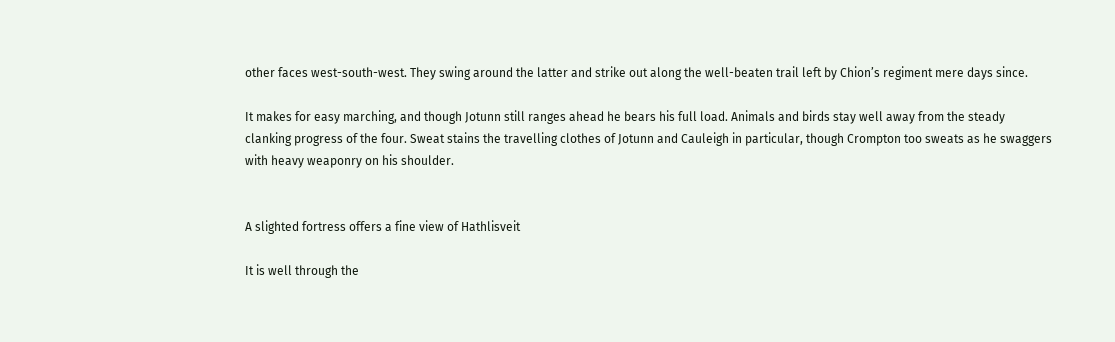other faces west-south-west. They swing around the latter and strike out along the well-beaten trail left by Chion’s regiment mere days since.

It makes for easy marching, and though Jotunn still ranges ahead he bears his full load. Animals and birds stay well away from the steady clanking progress of the four. Sweat stains the travelling clothes of Jotunn and Cauleigh in particular, though Crompton too sweats as he swaggers with heavy weaponry on his shoulder.


A slighted fortress offers a fine view of Hathlisveit

It is well through the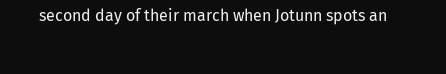second day of their march when Jotunn spots an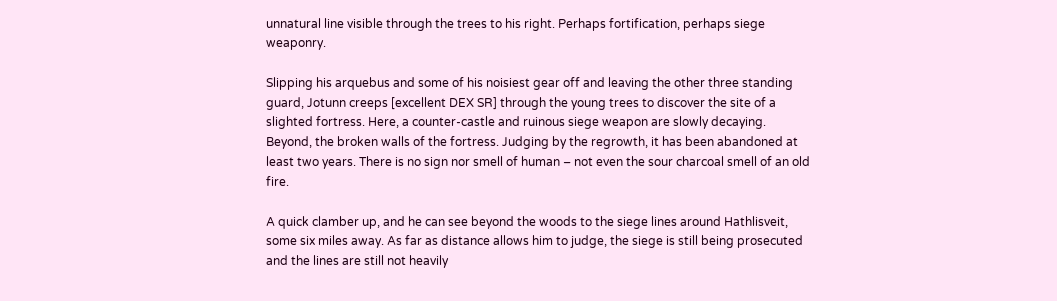unnatural line visible through the trees to his right. Perhaps fortification, perhaps siege weaponry.

Slipping his arquebus and some of his noisiest gear off and leaving the other three standing guard, Jotunn creeps [excellent DEX SR] through the young trees to discover the site of a slighted fortress. Here, a counter-castle and ruinous siege weapon are slowly decaying. Beyond, the broken walls of the fortress. Judging by the regrowth, it has been abandoned at least two years. There is no sign nor smell of human – not even the sour charcoal smell of an old fire.

A quick clamber up, and he can see beyond the woods to the siege lines around Hathlisveit, some six miles away. As far as distance allows him to judge, the siege is still being prosecuted and the lines are still not heavily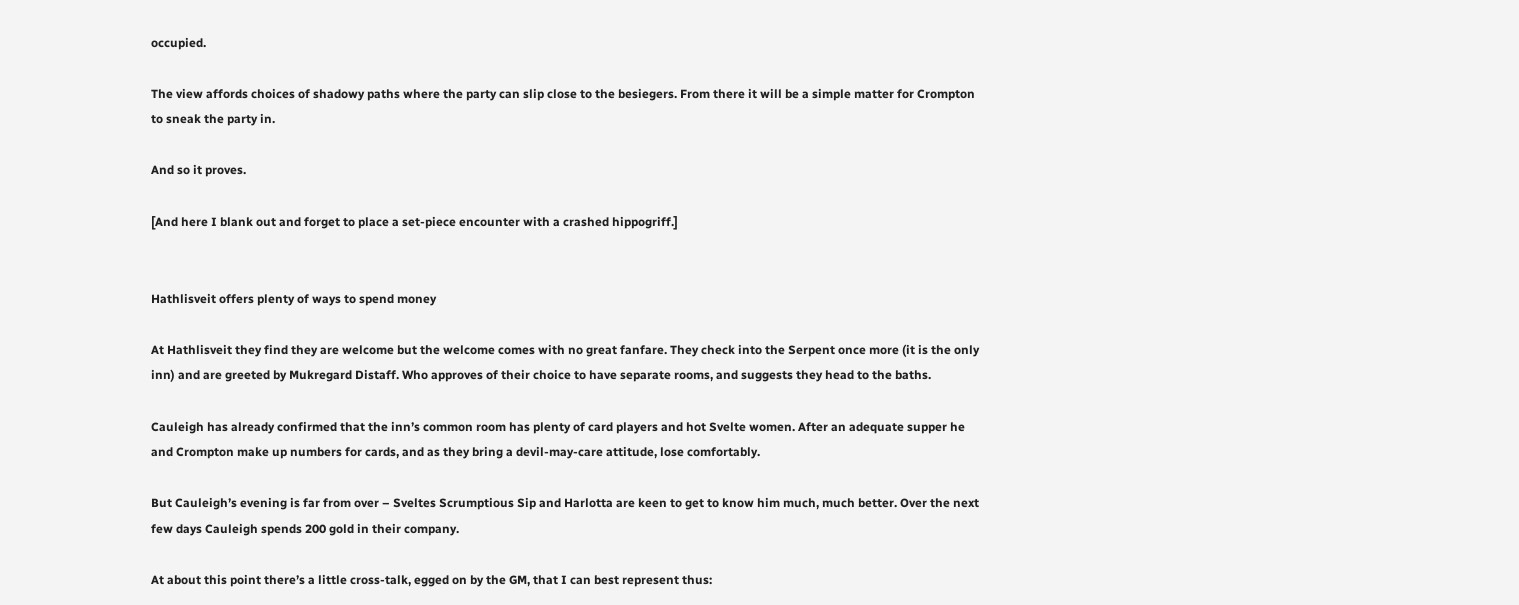occupied.

The view affords choices of shadowy paths where the party can slip close to the besiegers. From there it will be a simple matter for Crompton to sneak the party in.

And so it proves.

[And here I blank out and forget to place a set-piece encounter with a crashed hippogriff.]


Hathlisveit offers plenty of ways to spend money

At Hathlisveit they find they are welcome but the welcome comes with no great fanfare. They check into the Serpent once more (it is the only inn) and are greeted by Mukregard Distaff. Who approves of their choice to have separate rooms, and suggests they head to the baths.

Cauleigh has already confirmed that the inn’s common room has plenty of card players and hot Svelte women. After an adequate supper he and Crompton make up numbers for cards, and as they bring a devil-may-care attitude, lose comfortably.

But Cauleigh’s evening is far from over – Sveltes Scrumptious Sip and Harlotta are keen to get to know him much, much better. Over the next few days Cauleigh spends 200 gold in their company.

At about this point there’s a little cross-talk, egged on by the GM, that I can best represent thus: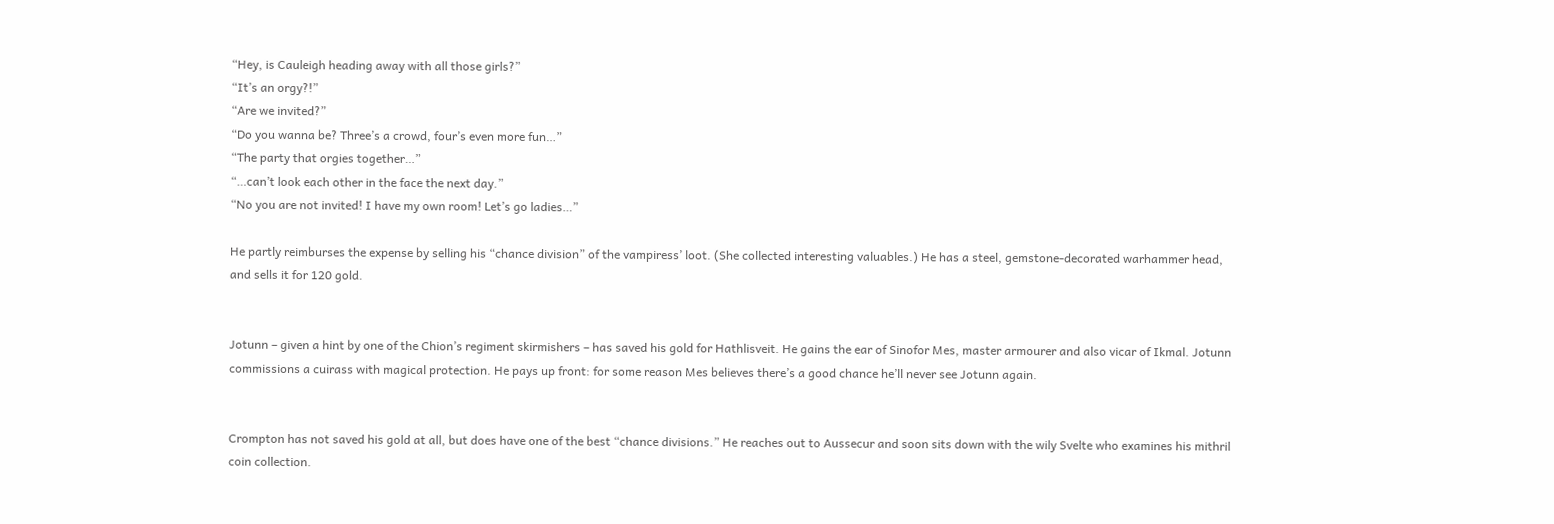“Hey, is Cauleigh heading away with all those girls?”
“It’s an orgy?!”
“Are we invited?”
“Do you wanna be? Three’s a crowd, four’s even more fun…”
“The party that orgies together…”
“…can’t look each other in the face the next day.”
“No you are not invited! I have my own room! Let’s go ladies…”

He partly reimburses the expense by selling his “chance division” of the vampiress’ loot. (She collected interesting valuables.) He has a steel, gemstone-decorated warhammer head, and sells it for 120 gold.


Jotunn – given a hint by one of the Chion’s regiment skirmishers – has saved his gold for Hathlisveit. He gains the ear of Sinofor Mes, master armourer and also vicar of Ikmal. Jotunn commissions a cuirass with magical protection. He pays up front: for some reason Mes believes there’s a good chance he’ll never see Jotunn again.


Crompton has not saved his gold at all, but does have one of the best “chance divisions.” He reaches out to Aussecur and soon sits down with the wily Svelte who examines his mithril coin collection.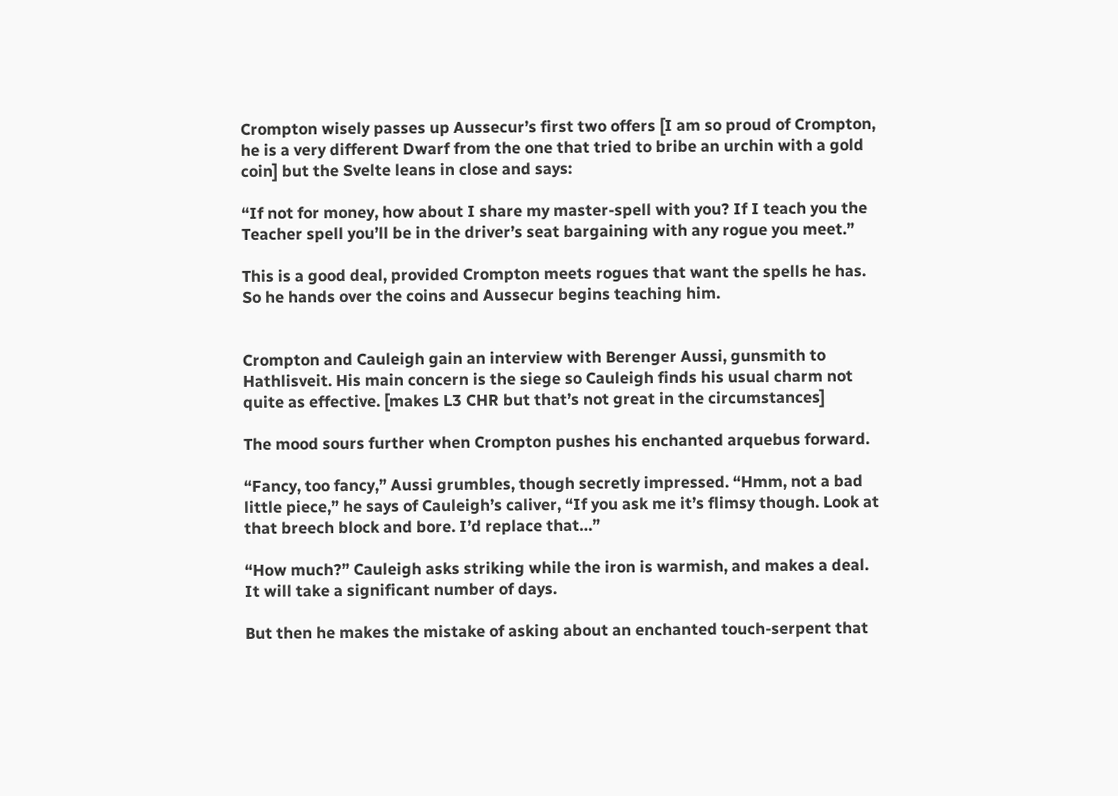Crompton wisely passes up Aussecur’s first two offers [I am so proud of Crompton, he is a very different Dwarf from the one that tried to bribe an urchin with a gold coin] but the Svelte leans in close and says:

“If not for money, how about I share my master-spell with you? If I teach you the Teacher spell you’ll be in the driver’s seat bargaining with any rogue you meet.”

This is a good deal, provided Crompton meets rogues that want the spells he has. So he hands over the coins and Aussecur begins teaching him.


Crompton and Cauleigh gain an interview with Berenger Aussi, gunsmith to Hathlisveit. His main concern is the siege so Cauleigh finds his usual charm not quite as effective. [makes L3 CHR but that’s not great in the circumstances]

The mood sours further when Crompton pushes his enchanted arquebus forward.

“Fancy, too fancy,” Aussi grumbles, though secretly impressed. “Hmm, not a bad little piece,” he says of Cauleigh’s caliver, “If you ask me it’s flimsy though. Look at that breech block and bore. I’d replace that…”

“How much?” Cauleigh asks striking while the iron is warmish, and makes a deal. It will take a significant number of days.

But then he makes the mistake of asking about an enchanted touch-serpent that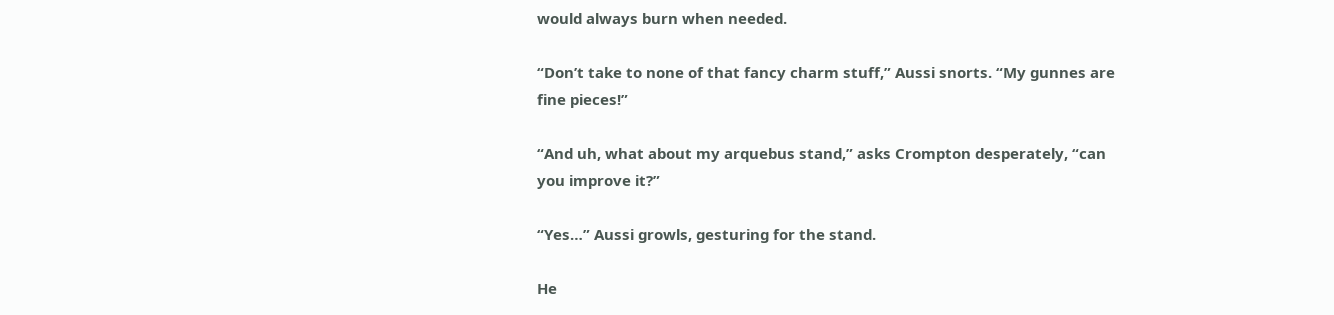would always burn when needed.

“Don’t take to none of that fancy charm stuff,” Aussi snorts. “My gunnes are fine pieces!”

“And uh, what about my arquebus stand,” asks Crompton desperately, “can you improve it?”

“Yes…” Aussi growls, gesturing for the stand.

He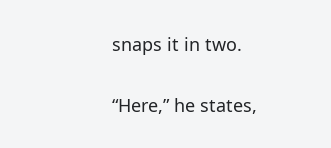snaps it in two.

“Here,” he states,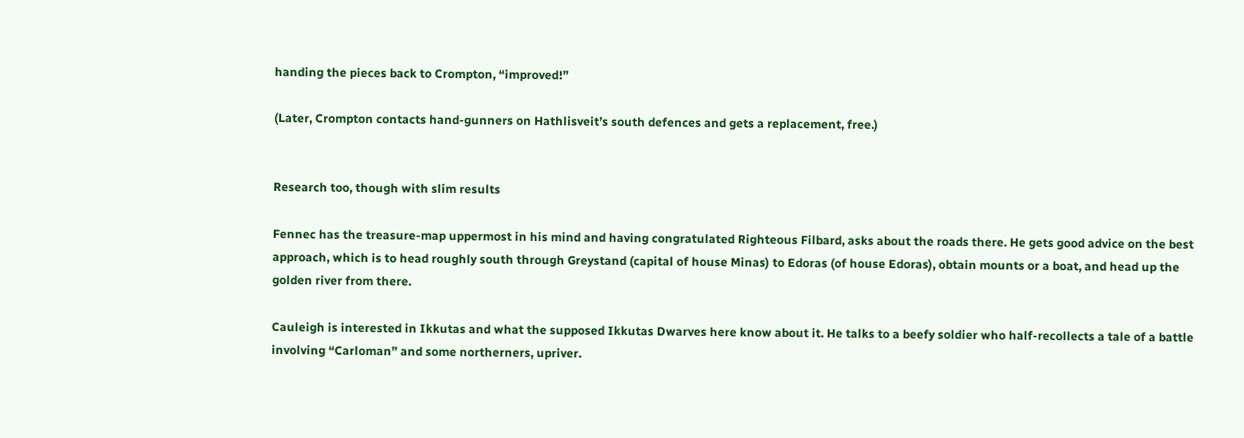handing the pieces back to Crompton, “improved!”

(Later, Crompton contacts hand-gunners on Hathlisveit’s south defences and gets a replacement, free.)


Research too, though with slim results

Fennec has the treasure-map uppermost in his mind and having congratulated Righteous Filbard, asks about the roads there. He gets good advice on the best approach, which is to head roughly south through Greystand (capital of house Minas) to Edoras (of house Edoras), obtain mounts or a boat, and head up the golden river from there.

Cauleigh is interested in Ikkutas and what the supposed Ikkutas Dwarves here know about it. He talks to a beefy soldier who half-recollects a tale of a battle involving “Carloman” and some northerners, upriver.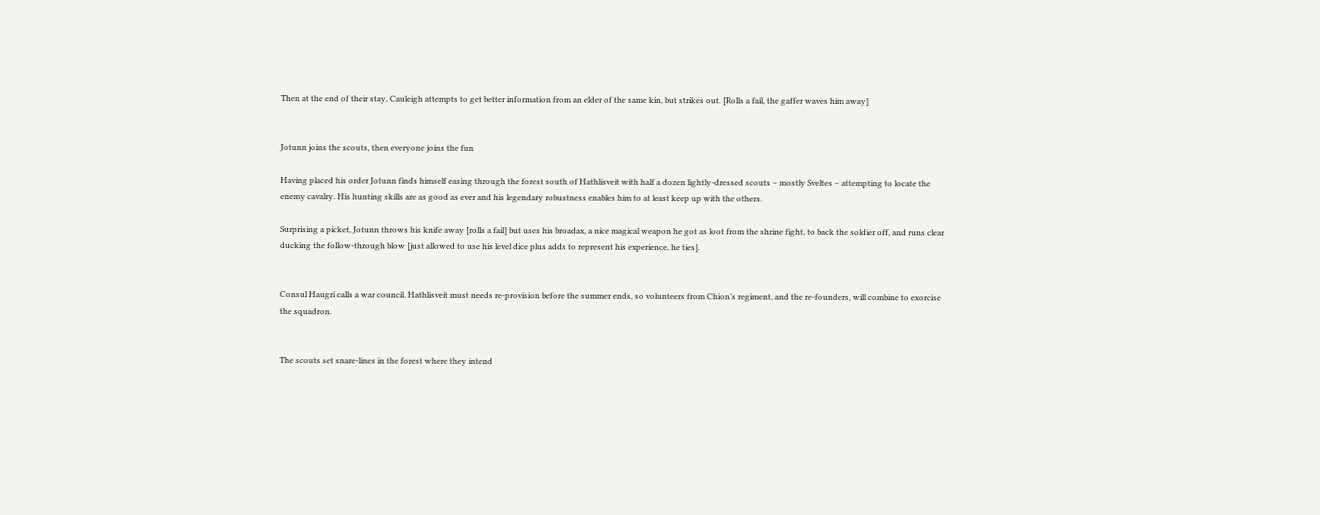Then at the end of their stay, Cauleigh attempts to get better information from an elder of the same kin, but strikes out. [Rolls a fail, the gaffer waves him away]


Jotunn joins the scouts, then everyone joins the fun

Having placed his order Jotunn finds himself easing through the forest south of Hathlisveit with half a dozen lightly-dressed scouts – mostly Sveltes – attempting to locate the enemy cavalry. His hunting skills are as good as ever and his legendary robustness enables him to at least keep up with the others.

Surprising a picket, Jotunn throws his knife away [rolls a fail] but uses his broadax, a nice magical weapon he got as loot from the shrine fight, to back the soldier off, and runs clear ducking the follow-through blow [just allowed to use his level dice plus adds to represent his experience, he ties].


Consul Haugri calls a war council. Hathlisveit must needs re-provision before the summer ends, so volunteers from Chion’s regiment, and the re-founders, will combine to exorcise the squadron.


The scouts set snare-lines in the forest where they intend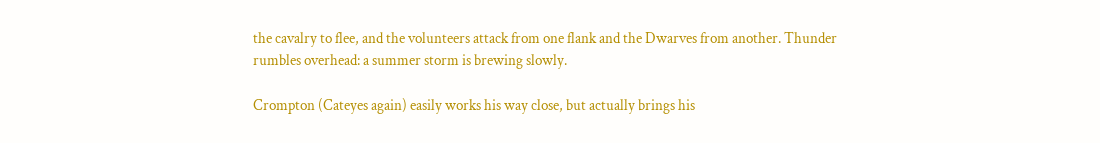the cavalry to flee, and the volunteers attack from one flank and the Dwarves from another. Thunder rumbles overhead: a summer storm is brewing slowly.

Crompton (Cateyes again) easily works his way close, but actually brings his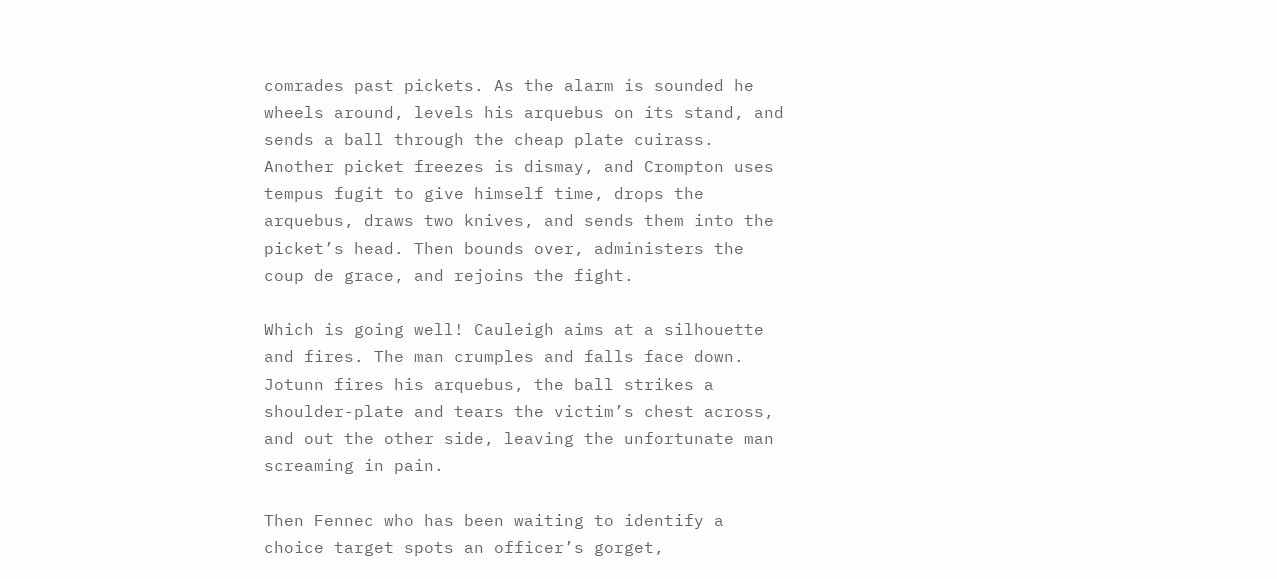comrades past pickets. As the alarm is sounded he wheels around, levels his arquebus on its stand, and sends a ball through the cheap plate cuirass. Another picket freezes is dismay, and Crompton uses tempus fugit to give himself time, drops the arquebus, draws two knives, and sends them into the picket’s head. Then bounds over, administers the coup de grace, and rejoins the fight.

Which is going well! Cauleigh aims at a silhouette and fires. The man crumples and falls face down. Jotunn fires his arquebus, the ball strikes a shoulder-plate and tears the victim’s chest across, and out the other side, leaving the unfortunate man screaming in pain.

Then Fennec who has been waiting to identify a choice target spots an officer’s gorget,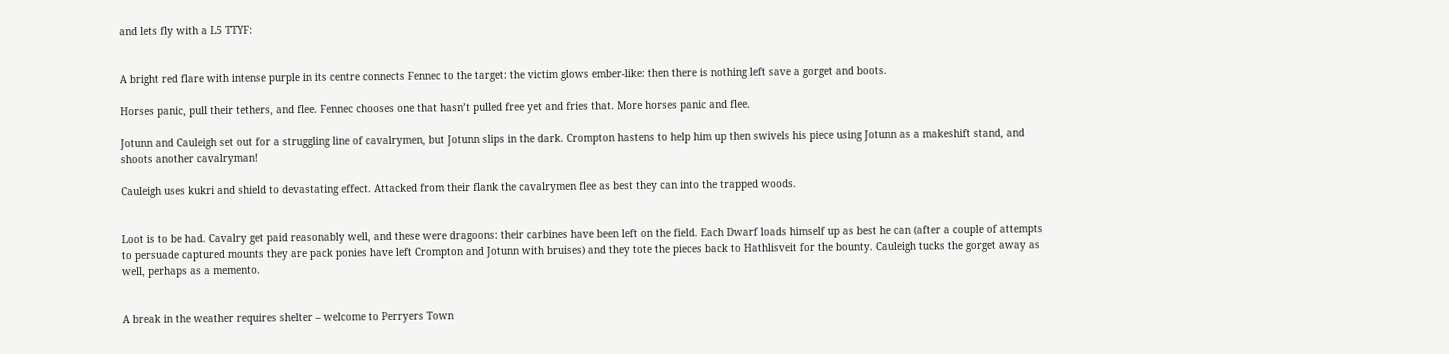and lets fly with a L5 TTYF:


A bright red flare with intense purple in its centre connects Fennec to the target: the victim glows ember-like: then there is nothing left save a gorget and boots.

Horses panic, pull their tethers, and flee. Fennec chooses one that hasn’t pulled free yet and fries that. More horses panic and flee.

Jotunn and Cauleigh set out for a struggling line of cavalrymen, but Jotunn slips in the dark. Crompton hastens to help him up then swivels his piece using Jotunn as a makeshift stand, and shoots another cavalryman!

Cauleigh uses kukri and shield to devastating effect. Attacked from their flank the cavalrymen flee as best they can into the trapped woods.


Loot is to be had. Cavalry get paid reasonably well, and these were dragoons: their carbines have been left on the field. Each Dwarf loads himself up as best he can (after a couple of attempts to persuade captured mounts they are pack ponies have left Crompton and Jotunn with bruises) and they tote the pieces back to Hathlisveit for the bounty. Cauleigh tucks the gorget away as well, perhaps as a memento.


A break in the weather requires shelter – welcome to Perryers Town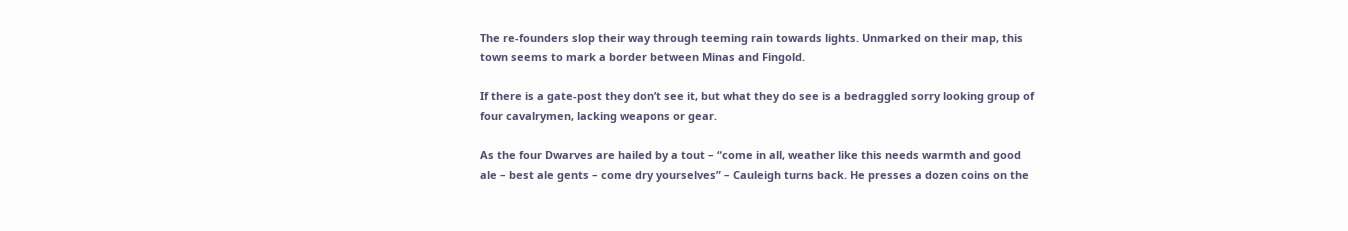The re-founders slop their way through teeming rain towards lights. Unmarked on their map, this town seems to mark a border between Minas and Fingold.

If there is a gate-post they don’t see it, but what they do see is a bedraggled sorry looking group of four cavalrymen, lacking weapons or gear.

As the four Dwarves are hailed by a tout – “come in all, weather like this needs warmth and good ale – best ale gents – come dry yourselves” – Cauleigh turns back. He presses a dozen coins on the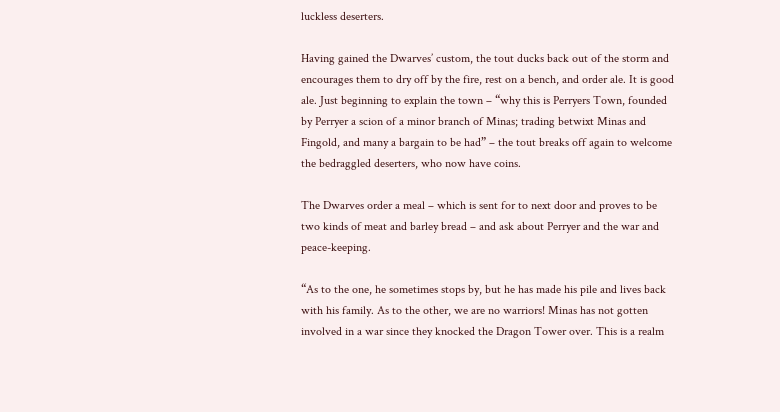luckless deserters.

Having gained the Dwarves’ custom, the tout ducks back out of the storm and encourages them to dry off by the fire, rest on a bench, and order ale. It is good ale. Just beginning to explain the town – “why this is Perryers Town, founded by Perryer a scion of a minor branch of Minas; trading betwixt Minas and Fingold, and many a bargain to be had” – the tout breaks off again to welcome the bedraggled deserters, who now have coins.

The Dwarves order a meal – which is sent for to next door and proves to be two kinds of meat and barley bread – and ask about Perryer and the war and peace-keeping.

“As to the one, he sometimes stops by, but he has made his pile and lives back with his family. As to the other, we are no warriors! Minas has not gotten involved in a war since they knocked the Dragon Tower over. This is a realm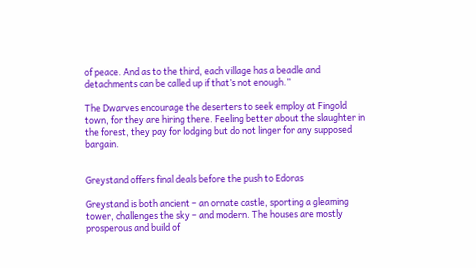of peace. And as to the third, each village has a beadle and detachments can be called up if that’s not enough.”

The Dwarves encourage the deserters to seek employ at Fingold town, for they are hiring there. Feeling better about the slaughter in the forest, they pay for lodging but do not linger for any supposed bargain.


Greystand offers final deals before the push to Edoras

Greystand is both ancient – an ornate castle, sporting a gleaming tower, challenges the sky – and modern. The houses are mostly prosperous and build of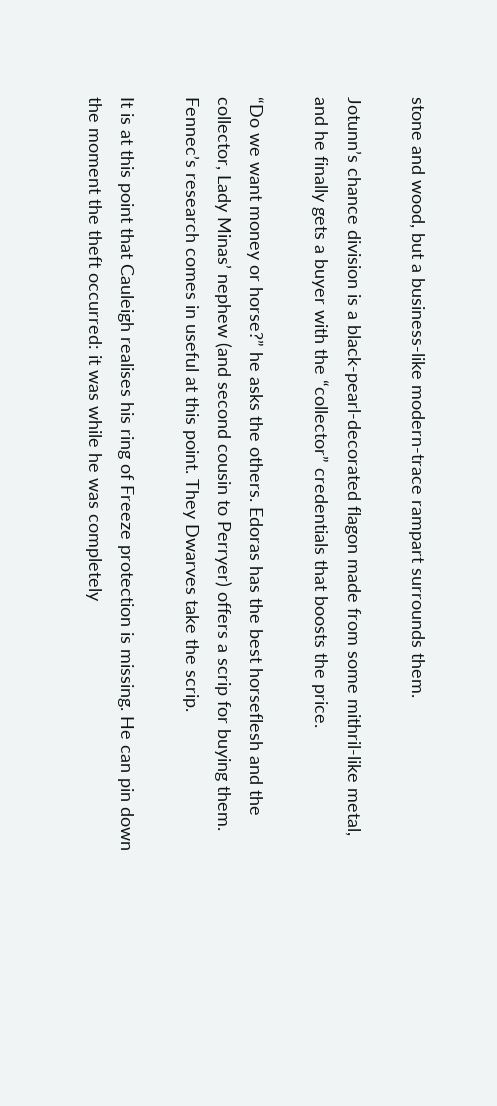stone and wood, but a business-like modern-trace rampart surrounds them.

Jotunn’s chance division is a black-pearl-decorated flagon made from some mithril-like metal, and he finally gets a buyer with the “collector” credentials that boosts the price.

“Do we want money or horse?” he asks the others. Edoras has the best horseflesh and the collector, Lady Minas’ nephew (and second cousin to Perryer) offers a scrip for buying them. Fennec’s research comes in useful at this point. They Dwarves take the scrip.

It is at this point that Cauleigh realises his ring of Freeze protection is missing. He can pin down the moment the theft occurred: it was while he was completely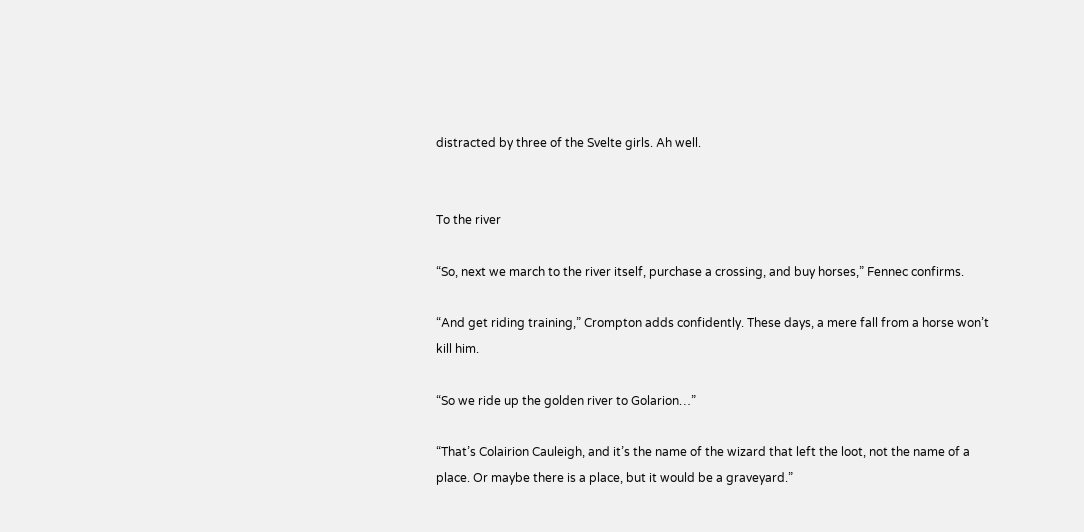distracted by three of the Svelte girls. Ah well.


To the river

“So, next we march to the river itself, purchase a crossing, and buy horses,” Fennec confirms.

“And get riding training,” Crompton adds confidently. These days, a mere fall from a horse won’t kill him.

“So we ride up the golden river to Golarion…”

“That’s Colairion Cauleigh, and it’s the name of the wizard that left the loot, not the name of a place. Or maybe there is a place, but it would be a graveyard.”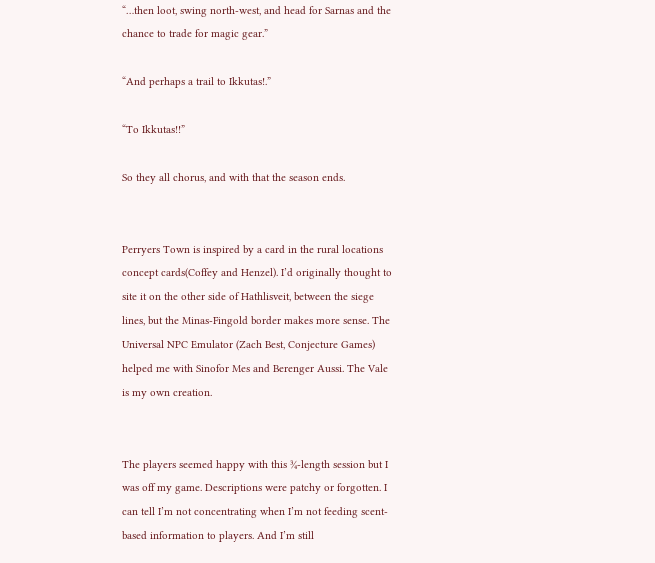“…then loot, swing north-west, and head for Sarnas and the chance to trade for magic gear.”

“And perhaps a trail to Ikkutas!.”

“To Ikkutas!!”

So they all chorus, and with that the season ends.


Perryers Town is inspired by a card in the rural locations concept cards(Coffey and Henzel). I’d originally thought to site it on the other side of Hathlisveit, between the siege lines, but the Minas-Fingold border makes more sense. The Universal NPC Emulator (Zach Best, Conjecture Games) helped me with Sinofor Mes and Berenger Aussi. The Vale is my own creation.


The players seemed happy with this ¾-length session but I was off my game. Descriptions were patchy or forgotten. I can tell I’m not concentrating when I’m not feeding scent-based information to players. And I’m still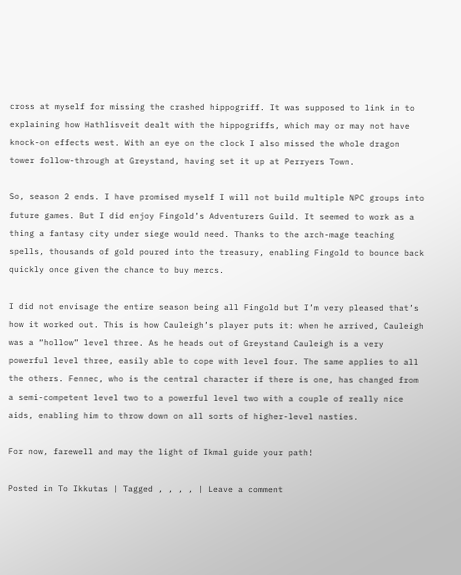cross at myself for missing the crashed hippogriff. It was supposed to link in to explaining how Hathlisveit dealt with the hippogriffs, which may or may not have knock-on effects west. With an eye on the clock I also missed the whole dragon tower follow-through at Greystand, having set it up at Perryers Town.

So, season 2 ends. I have promised myself I will not build multiple NPC groups into future games. But I did enjoy Fingold’s Adventurers Guild. It seemed to work as a thing a fantasy city under siege would need. Thanks to the arch-mage teaching spells, thousands of gold poured into the treasury, enabling Fingold to bounce back quickly once given the chance to buy mercs.

I did not envisage the entire season being all Fingold but I’m very pleased that’s how it worked out. This is how Cauleigh’s player puts it: when he arrived, Cauleigh was a “hollow” level three. As he heads out of Greystand Cauleigh is a very powerful level three, easily able to cope with level four. The same applies to all the others. Fennec, who is the central character if there is one, has changed from a semi-competent level two to a powerful level two with a couple of really nice aids, enabling him to throw down on all sorts of higher-level nasties.

For now, farewell and may the light of Ikmal guide your path!

Posted in To Ikkutas | Tagged , , , , | Leave a comment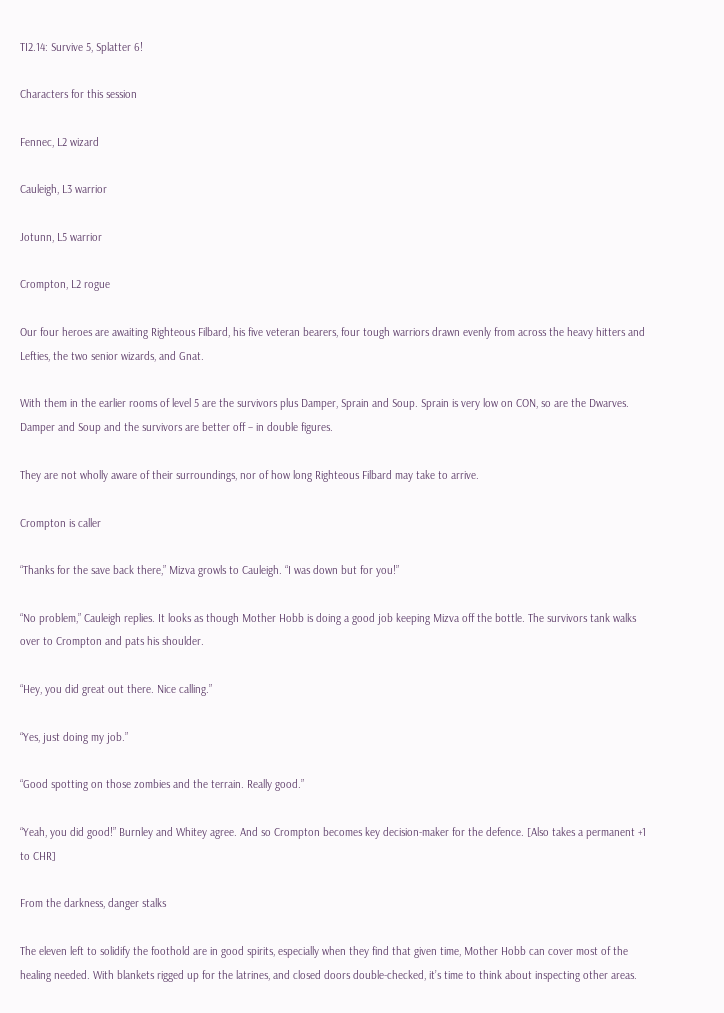TI2.14: Survive 5, Splatter 6!

Characters for this session

Fennec, L2 wizard

Cauleigh, L3 warrior

Jotunn, L5 warrior

Crompton, L2 rogue

Our four heroes are awaiting Righteous Filbard, his five veteran bearers, four tough warriors drawn evenly from across the heavy hitters and Lefties, the two senior wizards, and Gnat.

With them in the earlier rooms of level 5 are the survivors plus Damper, Sprain and Soup. Sprain is very low on CON, so are the Dwarves. Damper and Soup and the survivors are better off – in double figures.

They are not wholly aware of their surroundings, nor of how long Righteous Filbard may take to arrive.

Crompton is caller

“Thanks for the save back there,” Mizva growls to Cauleigh. “I was down but for you!”

“No problem,” Cauleigh replies. It looks as though Mother Hobb is doing a good job keeping Mizva off the bottle. The survivors tank walks over to Crompton and pats his shoulder.

“Hey, you did great out there. Nice calling.”

“Yes, just doing my job.”

“Good spotting on those zombies and the terrain. Really good.”

“Yeah, you did good!” Burnley and Whitey agree. And so Crompton becomes key decision-maker for the defence. [Also takes a permanent +1 to CHR]

From the darkness, danger stalks

The eleven left to solidify the foothold are in good spirits, especially when they find that given time, Mother Hobb can cover most of the healing needed. With blankets rigged up for the latrines, and closed doors double-checked, it’s time to think about inspecting other areas.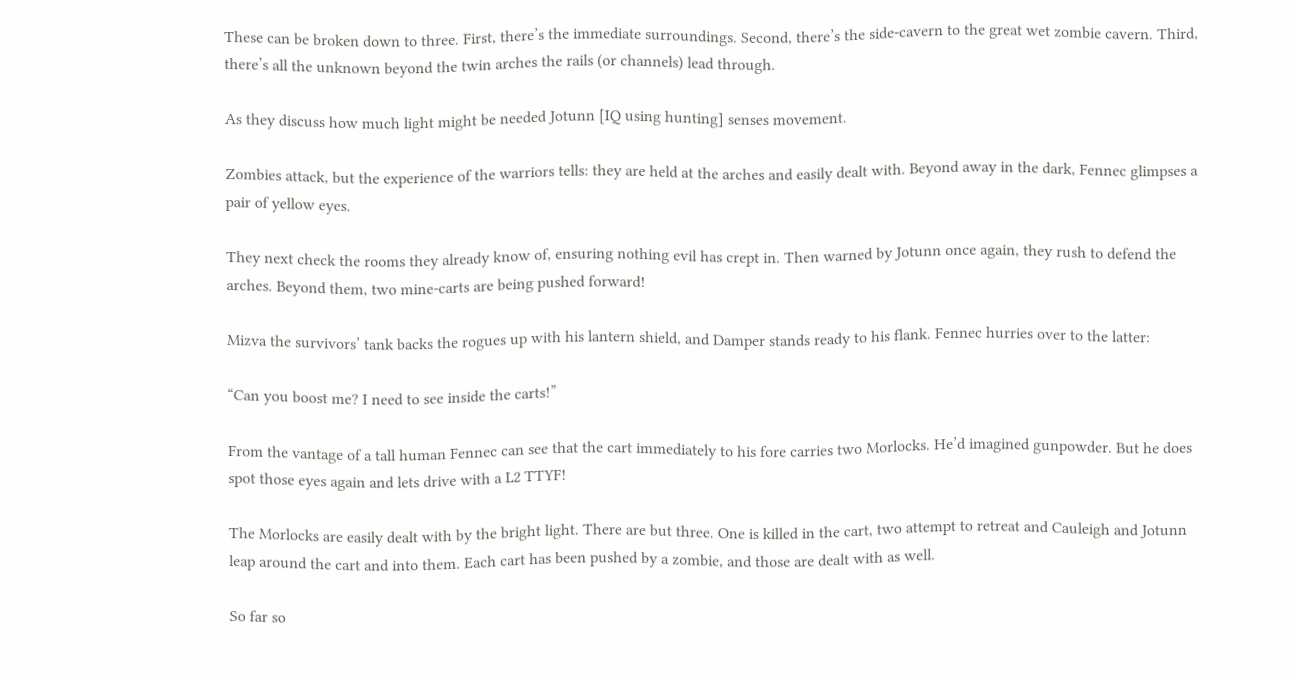These can be broken down to three. First, there’s the immediate surroundings. Second, there’s the side-cavern to the great wet zombie cavern. Third, there’s all the unknown beyond the twin arches the rails (or channels) lead through.

As they discuss how much light might be needed Jotunn [IQ using hunting] senses movement.

Zombies attack, but the experience of the warriors tells: they are held at the arches and easily dealt with. Beyond away in the dark, Fennec glimpses a pair of yellow eyes.

They next check the rooms they already know of, ensuring nothing evil has crept in. Then warned by Jotunn once again, they rush to defend the arches. Beyond them, two mine-carts are being pushed forward!

Mizva the survivors’ tank backs the rogues up with his lantern shield, and Damper stands ready to his flank. Fennec hurries over to the latter:

“Can you boost me? I need to see inside the carts!”

From the vantage of a tall human Fennec can see that the cart immediately to his fore carries two Morlocks. He’d imagined gunpowder. But he does spot those eyes again and lets drive with a L2 TTYF!

The Morlocks are easily dealt with by the bright light. There are but three. One is killed in the cart, two attempt to retreat and Cauleigh and Jotunn leap around the cart and into them. Each cart has been pushed by a zombie, and those are dealt with as well.

So far so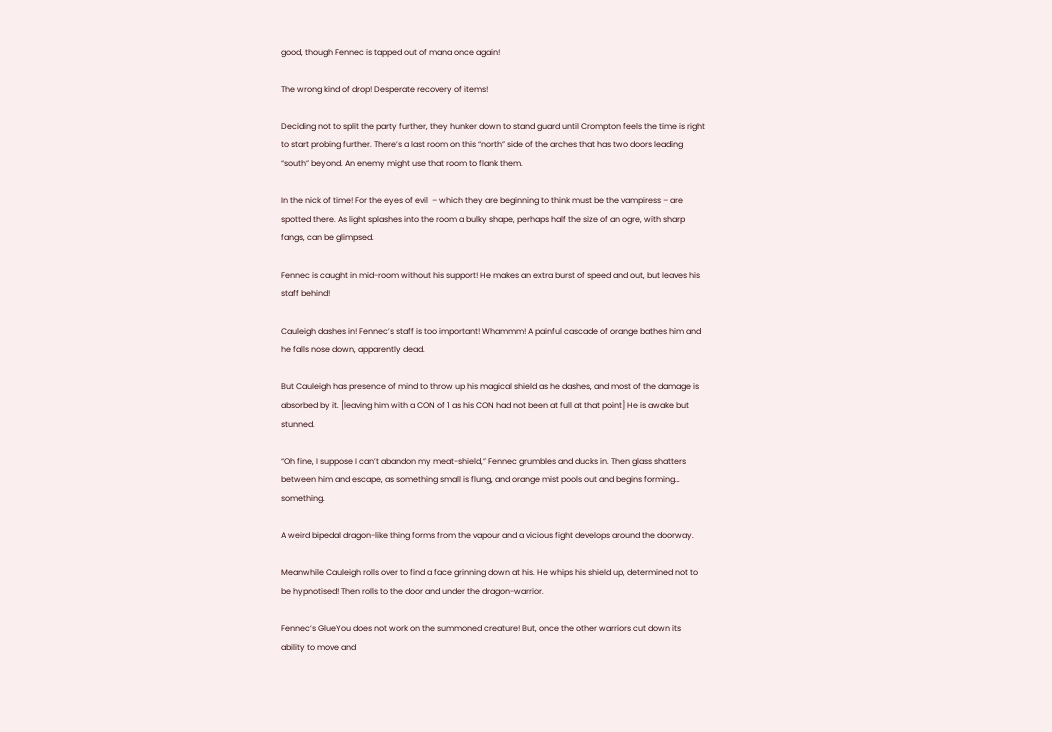good, though Fennec is tapped out of mana once again!

The wrong kind of drop! Desperate recovery of items!

Deciding not to split the party further, they hunker down to stand guard until Crompton feels the time is right to start probing further. There’s a last room on this “north” side of the arches that has two doors leading “south” beyond. An enemy might use that room to flank them.

In the nick of time! For the eyes of evil  – which they are beginning to think must be the vampiress – are spotted there. As light splashes into the room a bulky shape, perhaps half the size of an ogre, with sharp fangs, can be glimpsed.

Fennec is caught in mid-room without his support! He makes an extra burst of speed and out, but leaves his staff behind!

Cauleigh dashes in! Fennec’s staff is too important! Whammm! A painful cascade of orange bathes him and he falls nose down, apparently dead.

But Cauleigh has presence of mind to throw up his magical shield as he dashes, and most of the damage is absorbed by it. [leaving him with a CON of 1 as his CON had not been at full at that point] He is awake but stunned.

“Oh fine, I suppose I can’t abandon my meat-shield,” Fennec grumbles and ducks in. Then glass shatters between him and escape, as something small is flung, and orange mist pools out and begins forming… something.

A weird bipedal dragon-like thing forms from the vapour and a vicious fight develops around the doorway.

Meanwhile Cauleigh rolls over to find a face grinning down at his. He whips his shield up, determined not to be hypnotised! Then rolls to the door and under the dragon-warrior.

Fennec’s GlueYou does not work on the summoned creature! But, once the other warriors cut down its ability to move and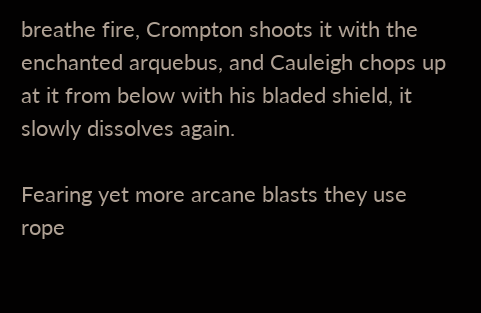breathe fire, Crompton shoots it with the enchanted arquebus, and Cauleigh chops up at it from below with his bladed shield, it slowly dissolves again.

Fearing yet more arcane blasts they use rope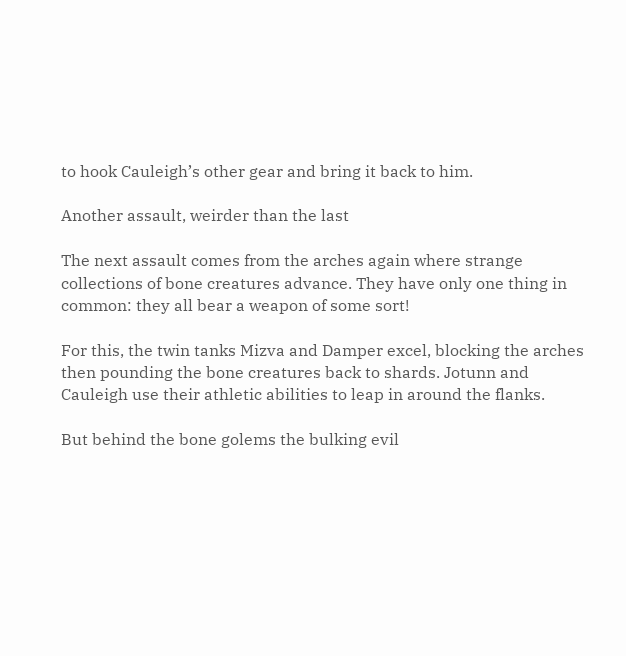to hook Cauleigh’s other gear and bring it back to him.

Another assault, weirder than the last

The next assault comes from the arches again where strange collections of bone creatures advance. They have only one thing in common: they all bear a weapon of some sort!

For this, the twin tanks Mizva and Damper excel, blocking the arches then pounding the bone creatures back to shards. Jotunn and Cauleigh use their athletic abilities to leap in around the flanks.

But behind the bone golems the bulking evil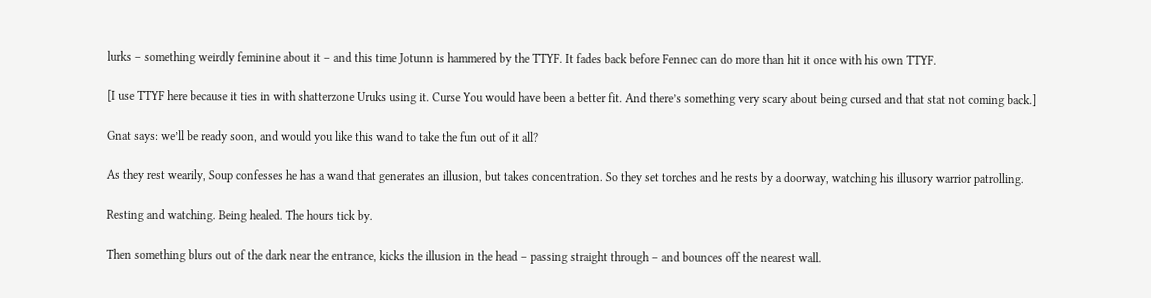lurks – something weirdly feminine about it – and this time Jotunn is hammered by the TTYF. It fades back before Fennec can do more than hit it once with his own TTYF.

[I use TTYF here because it ties in with shatterzone Uruks using it. Curse You would have been a better fit. And there’s something very scary about being cursed and that stat not coming back.]

Gnat says: we’ll be ready soon, and would you like this wand to take the fun out of it all?

As they rest wearily, Soup confesses he has a wand that generates an illusion, but takes concentration. So they set torches and he rests by a doorway, watching his illusory warrior patrolling.

Resting and watching. Being healed. The hours tick by.

Then something blurs out of the dark near the entrance, kicks the illusion in the head – passing straight through – and bounces off the nearest wall.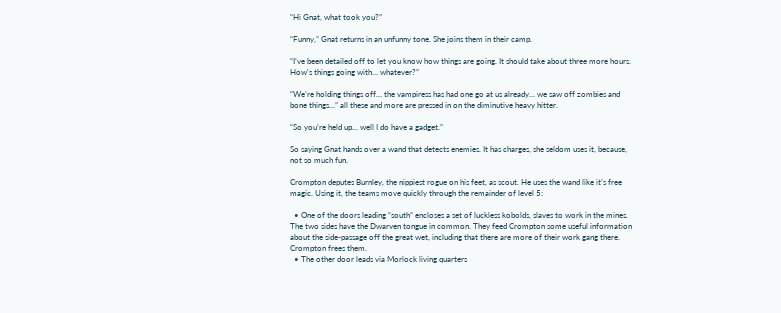“Hi Gnat, what took you?”

“Funny,” Gnat returns in an unfunny tone. She joins them in their camp.

“I’ve been detailed off to let you know how things are going. It should take about three more hours. How’s things going with… whatever?”

“We’re holding things off… the vampiress has had one go at us already… we saw off zombies and bone things…” all these and more are pressed in on the diminutive heavy hitter.

“So you’re held up… well I do have a gadget.”

So saying Gnat hands over a wand that detects enemies. It has charges, she seldom uses it, because, not so much fun.

Crompton deputes Burnley, the nippiest rogue on his feet, as scout. He uses the wand like it’s free magic. Using it, the teams move quickly through the remainder of level 5:

  • One of the doors leading “south” encloses a set of luckless kobolds, slaves to work in the mines. The two sides have the Dwarven tongue in common. They feed Crompton some useful information about the side-passage off the great wet, including that there are more of their work gang there. Crompton frees them.
  • The other door leads via Morlock living quarters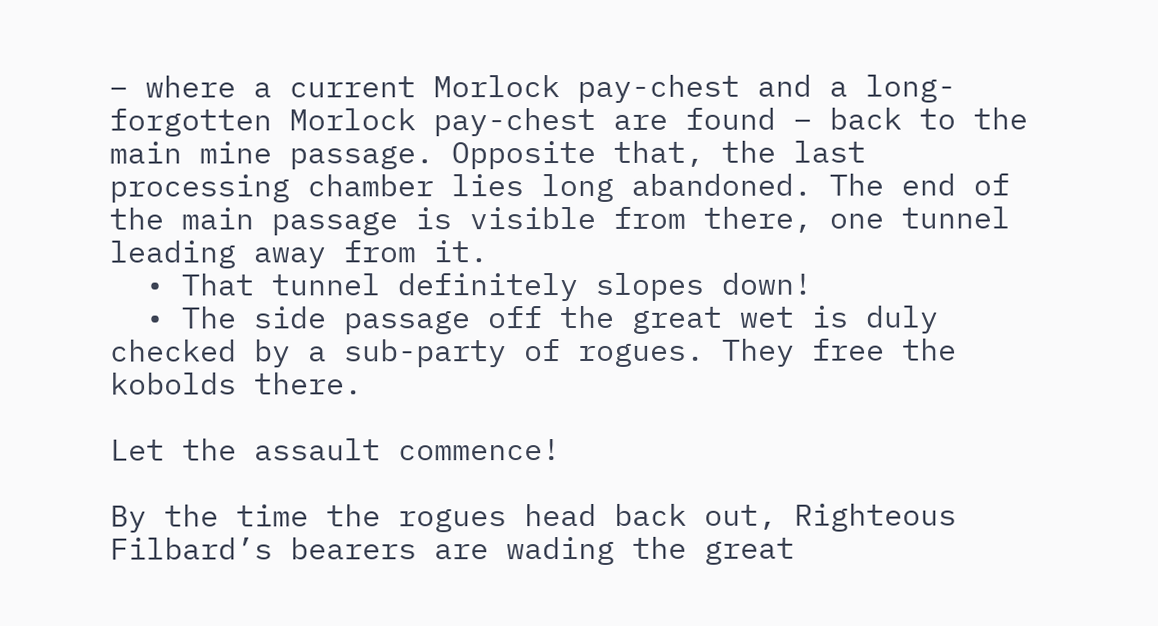– where a current Morlock pay-chest and a long-forgotten Morlock pay-chest are found – back to the main mine passage. Opposite that, the last processing chamber lies long abandoned. The end of the main passage is visible from there, one tunnel leading away from it.
  • That tunnel definitely slopes down!
  • The side passage off the great wet is duly checked by a sub-party of rogues. They free the kobolds there.

Let the assault commence!

By the time the rogues head back out, Righteous Filbard’s bearers are wading the great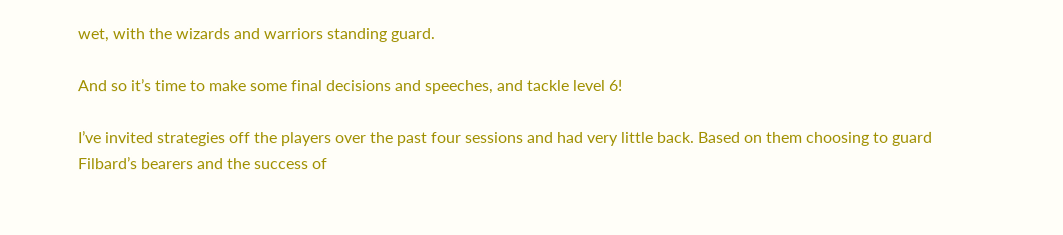wet, with the wizards and warriors standing guard.

And so it’s time to make some final decisions and speeches, and tackle level 6!

I’ve invited strategies off the players over the past four sessions and had very little back. Based on them choosing to guard Filbard’s bearers and the success of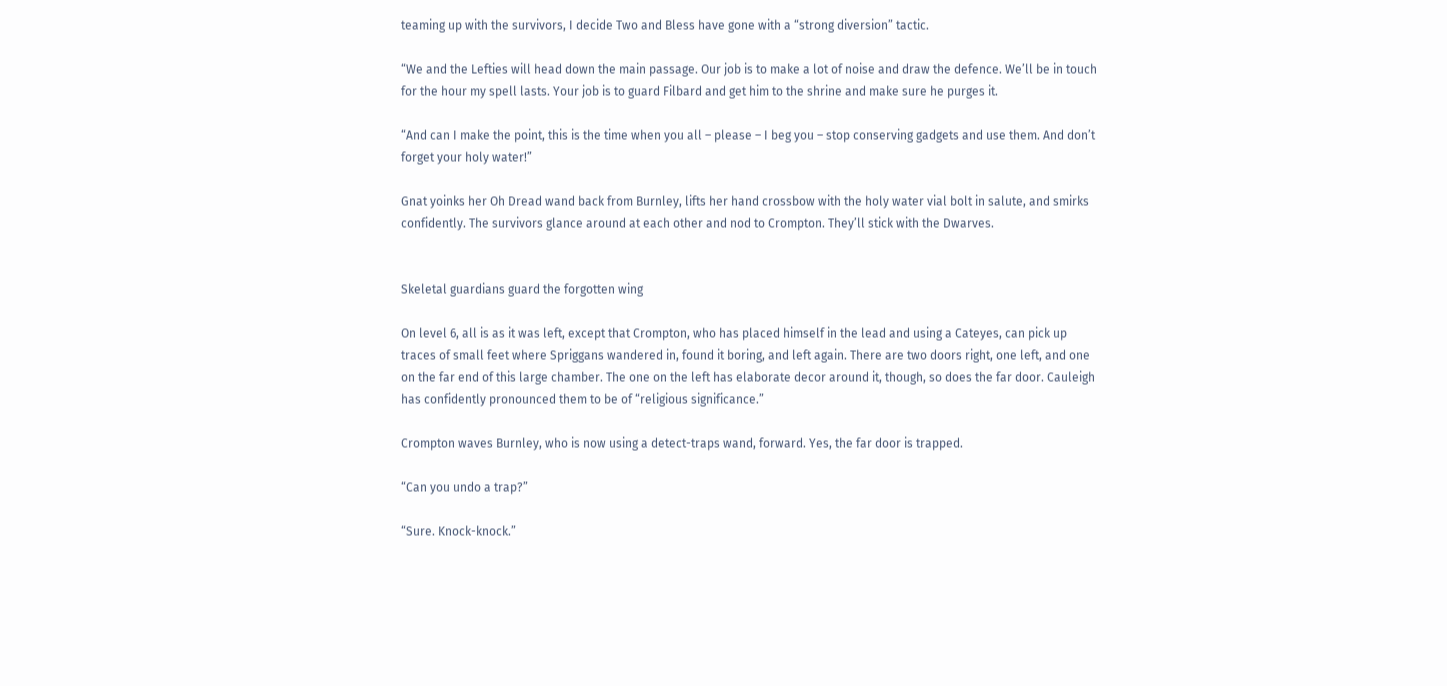teaming up with the survivors, I decide Two and Bless have gone with a “strong diversion” tactic.

“We and the Lefties will head down the main passage. Our job is to make a lot of noise and draw the defence. We’ll be in touch for the hour my spell lasts. Your job is to guard Filbard and get him to the shrine and make sure he purges it.

“And can I make the point, this is the time when you all – please – I beg you – stop conserving gadgets and use them. And don’t forget your holy water!”

Gnat yoinks her Oh Dread wand back from Burnley, lifts her hand crossbow with the holy water vial bolt in salute, and smirks confidently. The survivors glance around at each other and nod to Crompton. They’ll stick with the Dwarves.


Skeletal guardians guard the forgotten wing

On level 6, all is as it was left, except that Crompton, who has placed himself in the lead and using a Cateyes, can pick up traces of small feet where Spriggans wandered in, found it boring, and left again. There are two doors right, one left, and one on the far end of this large chamber. The one on the left has elaborate decor around it, though, so does the far door. Cauleigh has confidently pronounced them to be of “religious significance.”

Crompton waves Burnley, who is now using a detect-traps wand, forward. Yes, the far door is trapped.

“Can you undo a trap?”

“Sure. Knock-knock.”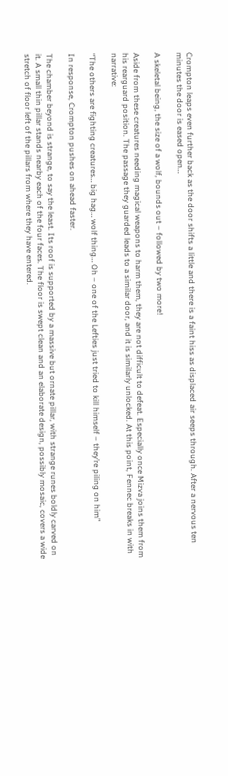Crompton leaps even further back as the door shifts a little and there is a faint hiss as displaced air seeps through. After a nervous ten minutes the door is eased open…

A skeletal being, the size of a wolf, bounds out – followed by two more!

Aside from these creatures needing magical weapons to harm them, they are not difficult to defeat. Especially once Mizva joins them from his rearguard position. The passage they guarded leads to a similar door, and it is similarly unlocked. At this point, Fennec breaks in with narrative:

“The others are fighting creatures… big hag… wolf thing… Oh – one of the Lefties just tried to kill himself – they’re piling on him”

In response, Crompton pushes on ahead faster.

The chamber beyond is strange, to say the least. Its roof is supported by a massive but ornate pillar, with strange runes boldly carved on it. A small thin pillar stands nearby each of the four faces. The floor is swept clean and an elaborate design, possibly mosaic, covers a wide stretch of floor left of the pillars from where they have entered.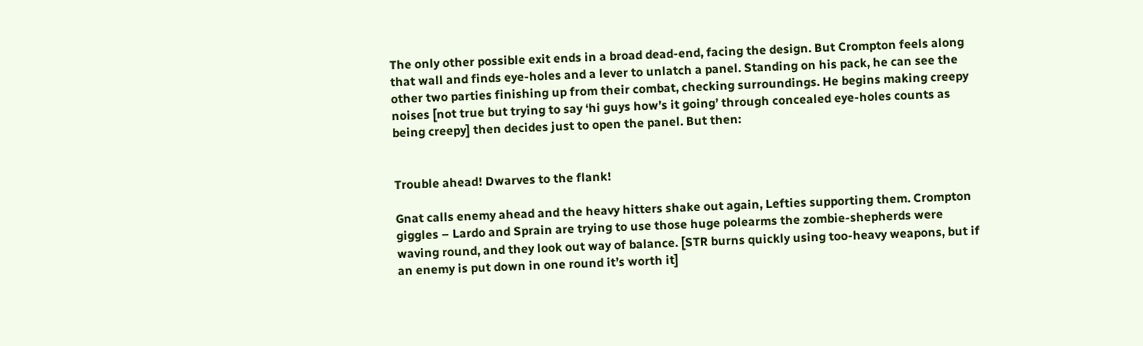The only other possible exit ends in a broad dead-end, facing the design. But Crompton feels along that wall and finds eye-holes and a lever to unlatch a panel. Standing on his pack, he can see the other two parties finishing up from their combat, checking surroundings. He begins making creepy noises [not true but trying to say ‘hi guys how’s it going’ through concealed eye-holes counts as being creepy] then decides just to open the panel. But then:


Trouble ahead! Dwarves to the flank!

Gnat calls enemy ahead and the heavy hitters shake out again, Lefties supporting them. Crompton giggles – Lardo and Sprain are trying to use those huge polearms the zombie-shepherds were waving round, and they look out way of balance. [STR burns quickly using too-heavy weapons, but if an enemy is put down in one round it’s worth it]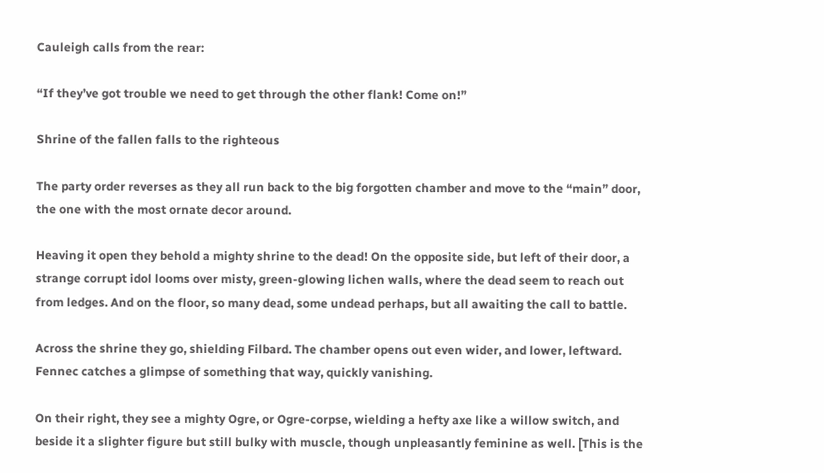Cauleigh calls from the rear:

“If they’ve got trouble we need to get through the other flank! Come on!”

Shrine of the fallen falls to the righteous

The party order reverses as they all run back to the big forgotten chamber and move to the “main” door, the one with the most ornate decor around.

Heaving it open they behold a mighty shrine to the dead! On the opposite side, but left of their door, a strange corrupt idol looms over misty, green-glowing lichen walls, where the dead seem to reach out from ledges. And on the floor, so many dead, some undead perhaps, but all awaiting the call to battle.

Across the shrine they go, shielding Filbard. The chamber opens out even wider, and lower, leftward. Fennec catches a glimpse of something that way, quickly vanishing.

On their right, they see a mighty Ogre, or Ogre-corpse, wielding a hefty axe like a willow switch, and beside it a slighter figure but still bulky with muscle, though unpleasantly feminine as well. [This is the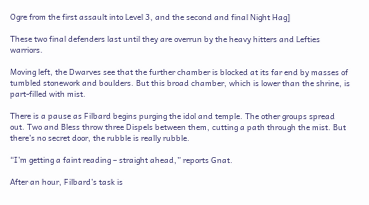Ogre from the first assault into Level 3, and the second and final Night Hag]

These two final defenders last until they are overrun by the heavy hitters and Lefties warriors.

Moving left, the Dwarves see that the further chamber is blocked at its far end by masses of tumbled stonework and boulders. But this broad chamber, which is lower than the shrine, is part-filled with mist.

There is a pause as Filbard begins purging the idol and temple. The other groups spread out. Two and Bless throw three Dispels between them, cutting a path through the mist. But there’s no secret door, the rubble is really rubble.

“I’m getting a faint reading – straight ahead,” reports Gnat.

After an hour, Filbard’s task is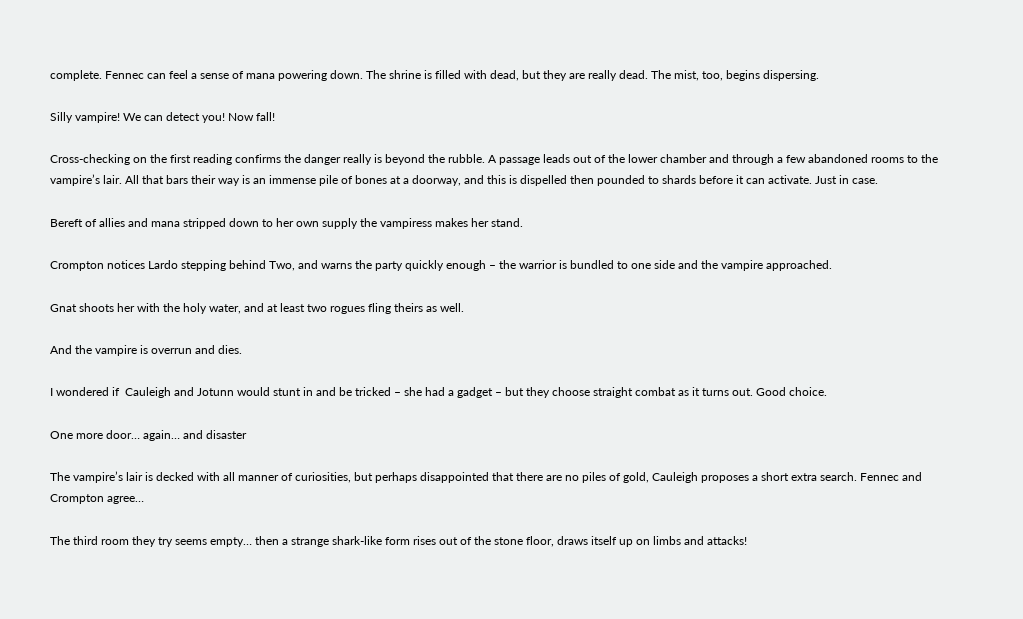complete. Fennec can feel a sense of mana powering down. The shrine is filled with dead, but they are really dead. The mist, too, begins dispersing.

Silly vampire! We can detect you! Now fall!

Cross-checking on the first reading confirms the danger really is beyond the rubble. A passage leads out of the lower chamber and through a few abandoned rooms to the vampire’s lair. All that bars their way is an immense pile of bones at a doorway, and this is dispelled then pounded to shards before it can activate. Just in case.

Bereft of allies and mana stripped down to her own supply the vampiress makes her stand.

Crompton notices Lardo stepping behind Two, and warns the party quickly enough – the warrior is bundled to one side and the vampire approached.

Gnat shoots her with the holy water, and at least two rogues fling theirs as well.

And the vampire is overrun and dies.

I wondered if  Cauleigh and Jotunn would stunt in and be tricked – she had a gadget – but they choose straight combat as it turns out. Good choice.

One more door… again… and disaster

The vampire’s lair is decked with all manner of curiosities, but perhaps disappointed that there are no piles of gold, Cauleigh proposes a short extra search. Fennec and Crompton agree…

The third room they try seems empty… then a strange shark-like form rises out of the stone floor, draws itself up on limbs and attacks!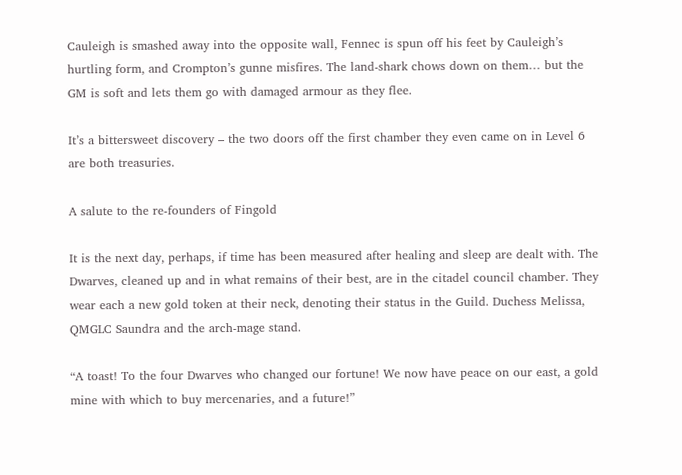Cauleigh is smashed away into the opposite wall, Fennec is spun off his feet by Cauleigh’s hurtling form, and Crompton’s gunne misfires. The land-shark chows down on them… but the GM is soft and lets them go with damaged armour as they flee.

It’s a bittersweet discovery – the two doors off the first chamber they even came on in Level 6 are both treasuries.

A salute to the re-founders of Fingold

It is the next day, perhaps, if time has been measured after healing and sleep are dealt with. The Dwarves, cleaned up and in what remains of their best, are in the citadel council chamber. They wear each a new gold token at their neck, denoting their status in the Guild. Duchess Melissa, QMGLC Saundra and the arch-mage stand.

“A toast! To the four Dwarves who changed our fortune! We now have peace on our east, a gold mine with which to buy mercenaries, and a future!”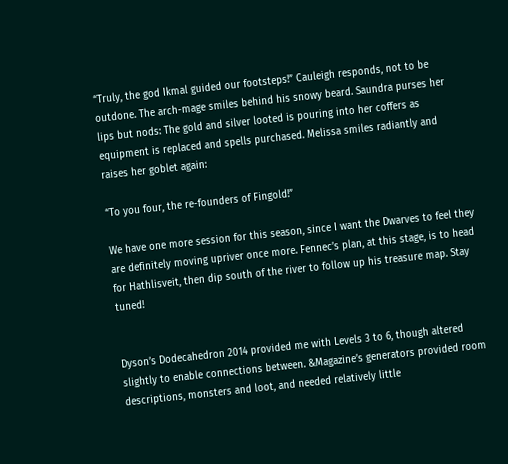“Truly, the god Ikmal guided our footsteps!” Cauleigh responds, not to be outdone. The arch-mage smiles behind his snowy beard. Saundra purses her lips but nods: The gold and silver looted is pouring into her coffers as equipment is replaced and spells purchased. Melissa smiles radiantly and raises her goblet again:

“To you four, the re-founders of Fingold!”

We have one more session for this season, since I want the Dwarves to feel they are definitely moving upriver once more. Fennec’s plan, at this stage, is to head for Hathlisveit, then dip south of the river to follow up his treasure map. Stay tuned!


Dyson’s Dodecahedron 2014 provided me with Levels 3 to 6, though altered slightly to enable connections between. &Magazine’s generators provided room descriptions, monsters and loot, and needed relatively little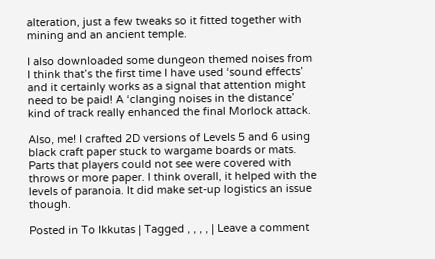alteration, just a few tweaks so it fitted together with mining and an ancient temple.

I also downloaded some dungeon themed noises from I think that’s the first time I have used ‘sound effects’ and it certainly works as a signal that attention might need to be paid! A ‘clanging noises in the distance’ kind of track really enhanced the final Morlock attack.

Also, me! I crafted 2D versions of Levels 5 and 6 using black craft paper stuck to wargame boards or mats. Parts that players could not see were covered with throws or more paper. I think overall, it helped with the levels of paranoia. It did make set-up logistics an issue though.

Posted in To Ikkutas | Tagged , , , , | Leave a comment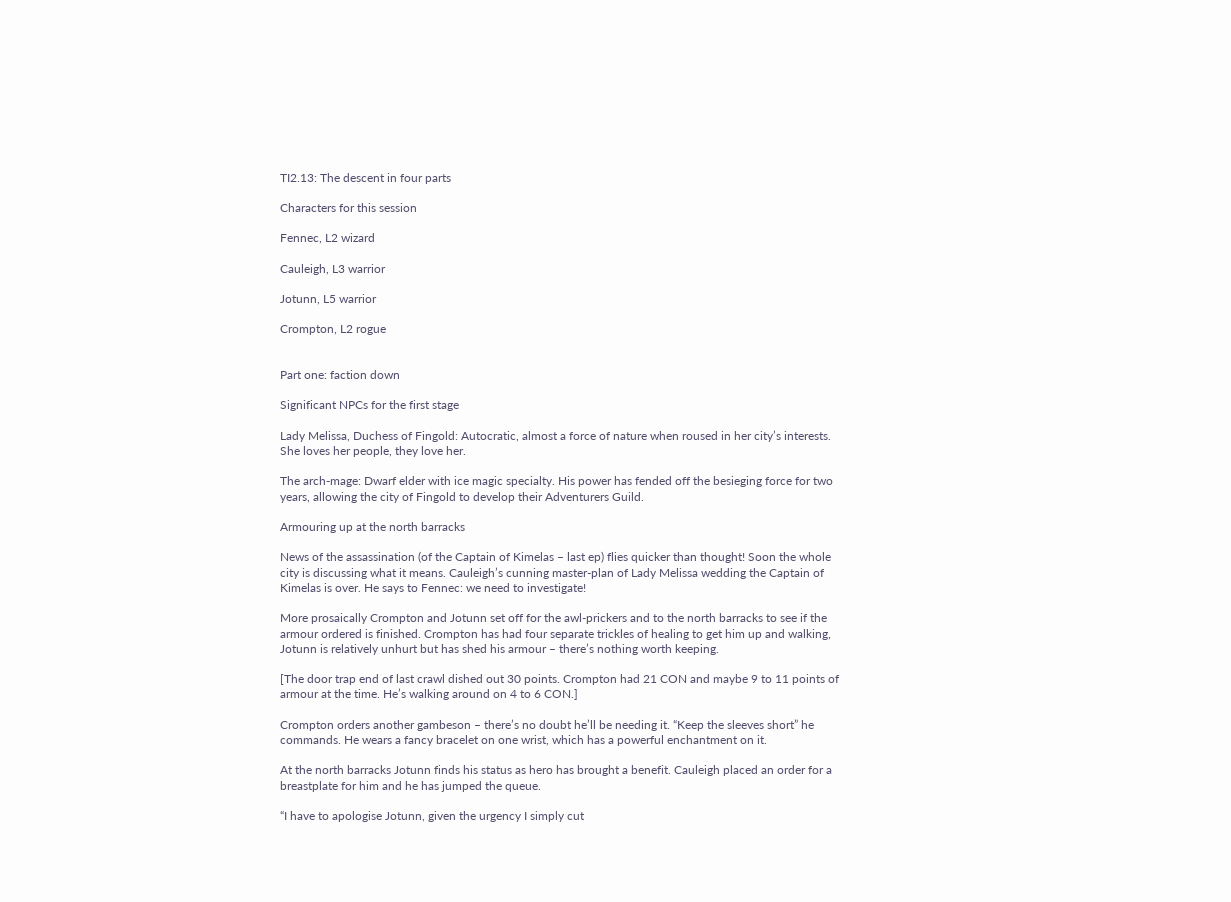TI2.13: The descent in four parts

Characters for this session

Fennec, L2 wizard

Cauleigh, L3 warrior

Jotunn, L5 warrior

Crompton, L2 rogue


Part one: faction down

Significant NPCs for the first stage

Lady Melissa, Duchess of Fingold: Autocratic, almost a force of nature when roused in her city’s interests. She loves her people, they love her.

The arch-mage: Dwarf elder with ice magic specialty. His power has fended off the besieging force for two years, allowing the city of Fingold to develop their Adventurers Guild.

Armouring up at the north barracks

News of the assassination (of the Captain of Kimelas – last ep) flies quicker than thought! Soon the whole city is discussing what it means. Cauleigh’s cunning master-plan of Lady Melissa wedding the Captain of Kimelas is over. He says to Fennec: we need to investigate!

More prosaically Crompton and Jotunn set off for the awl-prickers and to the north barracks to see if the armour ordered is finished. Crompton has had four separate trickles of healing to get him up and walking, Jotunn is relatively unhurt but has shed his armour – there’s nothing worth keeping.

[The door trap end of last crawl dished out 30 points. Crompton had 21 CON and maybe 9 to 11 points of armour at the time. He’s walking around on 4 to 6 CON.]

Crompton orders another gambeson – there’s no doubt he’ll be needing it. “Keep the sleeves short” he commands. He wears a fancy bracelet on one wrist, which has a powerful enchantment on it.

At the north barracks Jotunn finds his status as hero has brought a benefit. Cauleigh placed an order for a breastplate for him and he has jumped the queue.

“I have to apologise Jotunn, given the urgency I simply cut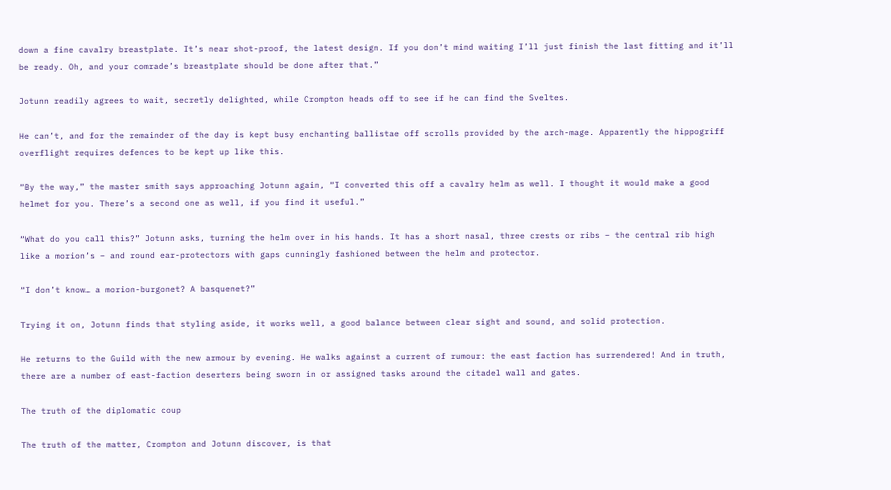down a fine cavalry breastplate. It’s near shot-proof, the latest design. If you don’t mind waiting I’ll just finish the last fitting and it’ll be ready. Oh, and your comrade’s breastplate should be done after that.”

Jotunn readily agrees to wait, secretly delighted, while Crompton heads off to see if he can find the Sveltes.

He can’t, and for the remainder of the day is kept busy enchanting ballistae off scrolls provided by the arch-mage. Apparently the hippogriff overflight requires defences to be kept up like this.

“By the way,” the master smith says approaching Jotunn again, “I converted this off a cavalry helm as well. I thought it would make a good helmet for you. There’s a second one as well, if you find it useful.”

“What do you call this?” Jotunn asks, turning the helm over in his hands. It has a short nasal, three crests or ribs – the central rib high like a morion’s – and round ear-protectors with gaps cunningly fashioned between the helm and protector.

“I don’t know… a morion-burgonet? A basquenet?”

Trying it on, Jotunn finds that styling aside, it works well, a good balance between clear sight and sound, and solid protection.

He returns to the Guild with the new armour by evening. He walks against a current of rumour: the east faction has surrendered! And in truth, there are a number of east-faction deserters being sworn in or assigned tasks around the citadel wall and gates.

The truth of the diplomatic coup

The truth of the matter, Crompton and Jotunn discover, is that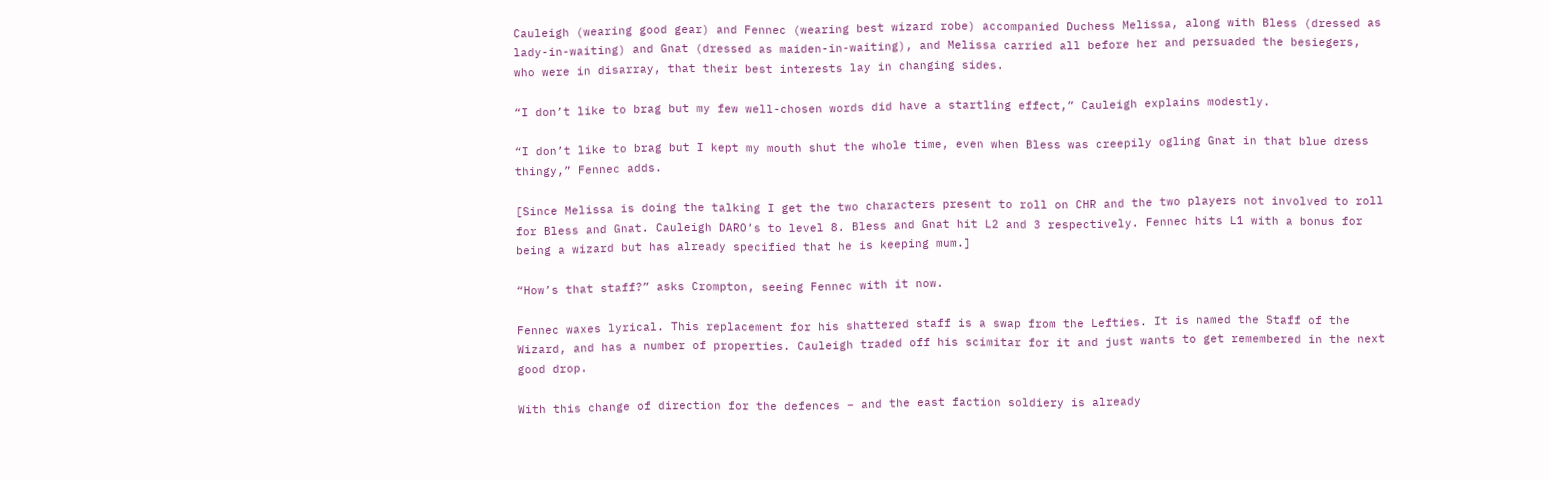Cauleigh (wearing good gear) and Fennec (wearing best wizard robe) accompanied Duchess Melissa, along with Bless (dressed as lady-in-waiting) and Gnat (dressed as maiden-in-waiting), and Melissa carried all before her and persuaded the besiegers, who were in disarray, that their best interests lay in changing sides.

“I don’t like to brag but my few well-chosen words did have a startling effect,” Cauleigh explains modestly.

“I don’t like to brag but I kept my mouth shut the whole time, even when Bless was creepily ogling Gnat in that blue dress thingy,” Fennec adds.

[Since Melissa is doing the talking I get the two characters present to roll on CHR and the two players not involved to roll for Bless and Gnat. Cauleigh DARO’s to level 8. Bless and Gnat hit L2 and 3 respectively. Fennec hits L1 with a bonus for being a wizard but has already specified that he is keeping mum.]

“How’s that staff?” asks Crompton, seeing Fennec with it now.

Fennec waxes lyrical. This replacement for his shattered staff is a swap from the Lefties. It is named the Staff of the Wizard, and has a number of properties. Cauleigh traded off his scimitar for it and just wants to get remembered in the next good drop.

With this change of direction for the defences – and the east faction soldiery is already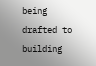being drafted to building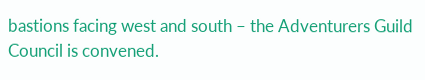bastions facing west and south – the Adventurers Guild Council is convened.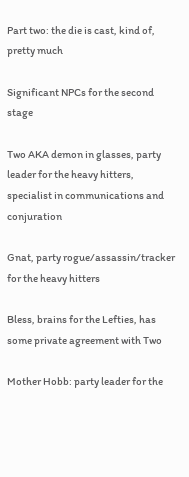Part two: the die is cast, kind of, pretty much

Significant NPCs for the second stage

Two AKA demon in glasses, party leader for the heavy hitters, specialist in communications and conjuration

Gnat, party rogue/assassin/tracker for the heavy hitters

Bless, brains for the Lefties, has some private agreement with Two

Mother Hobb: party leader for the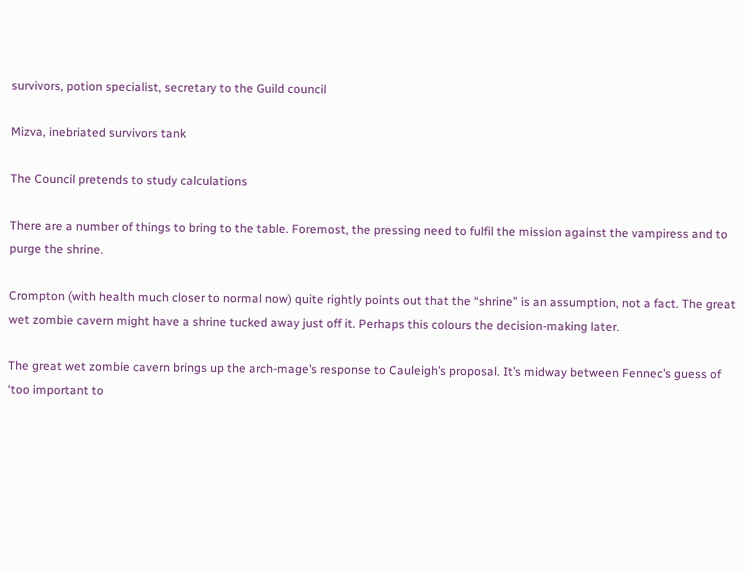survivors, potion specialist, secretary to the Guild council

Mizva, inebriated survivors tank

The Council pretends to study calculations

There are a number of things to bring to the table. Foremost, the pressing need to fulfil the mission against the vampiress and to purge the shrine.

Crompton (with health much closer to normal now) quite rightly points out that the “shrine” is an assumption, not a fact. The great wet zombie cavern might have a shrine tucked away just off it. Perhaps this colours the decision-making later.

The great wet zombie cavern brings up the arch-mage’s response to Cauleigh’s proposal. It’s midway between Fennec’s guess of ‘too important to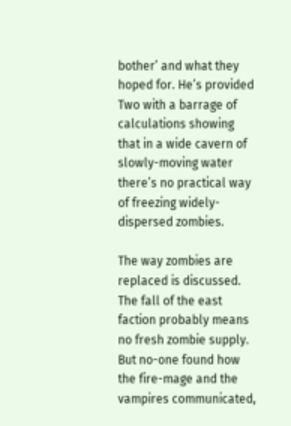bother’ and what they hoped for. He’s provided Two with a barrage of calculations showing that in a wide cavern of slowly-moving water there’s no practical way of freezing widely-dispersed zombies.

The way zombies are replaced is discussed. The fall of the east faction probably means no fresh zombie supply. But no-one found how the fire-mage and the vampires communicated,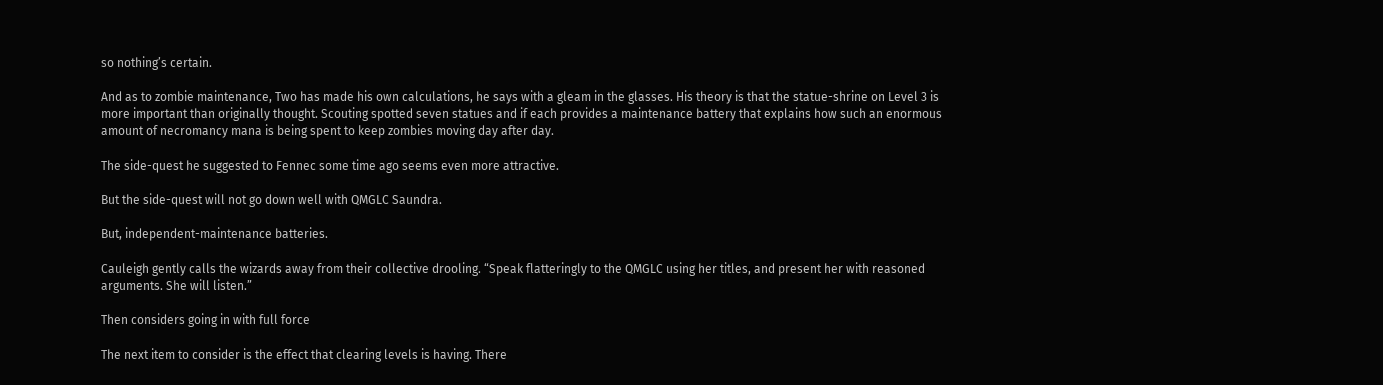so nothing’s certain.

And as to zombie maintenance, Two has made his own calculations, he says with a gleam in the glasses. His theory is that the statue-shrine on Level 3 is more important than originally thought. Scouting spotted seven statues and if each provides a maintenance battery that explains how such an enormous amount of necromancy mana is being spent to keep zombies moving day after day.

The side-quest he suggested to Fennec some time ago seems even more attractive.

But the side-quest will not go down well with QMGLC Saundra.

But, independent-maintenance batteries.

Cauleigh gently calls the wizards away from their collective drooling. “Speak flatteringly to the QMGLC using her titles, and present her with reasoned arguments. She will listen.”

Then considers going in with full force

The next item to consider is the effect that clearing levels is having. There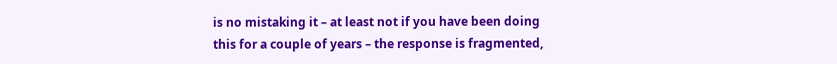is no mistaking it – at least not if you have been doing this for a couple of years – the response is fragmented,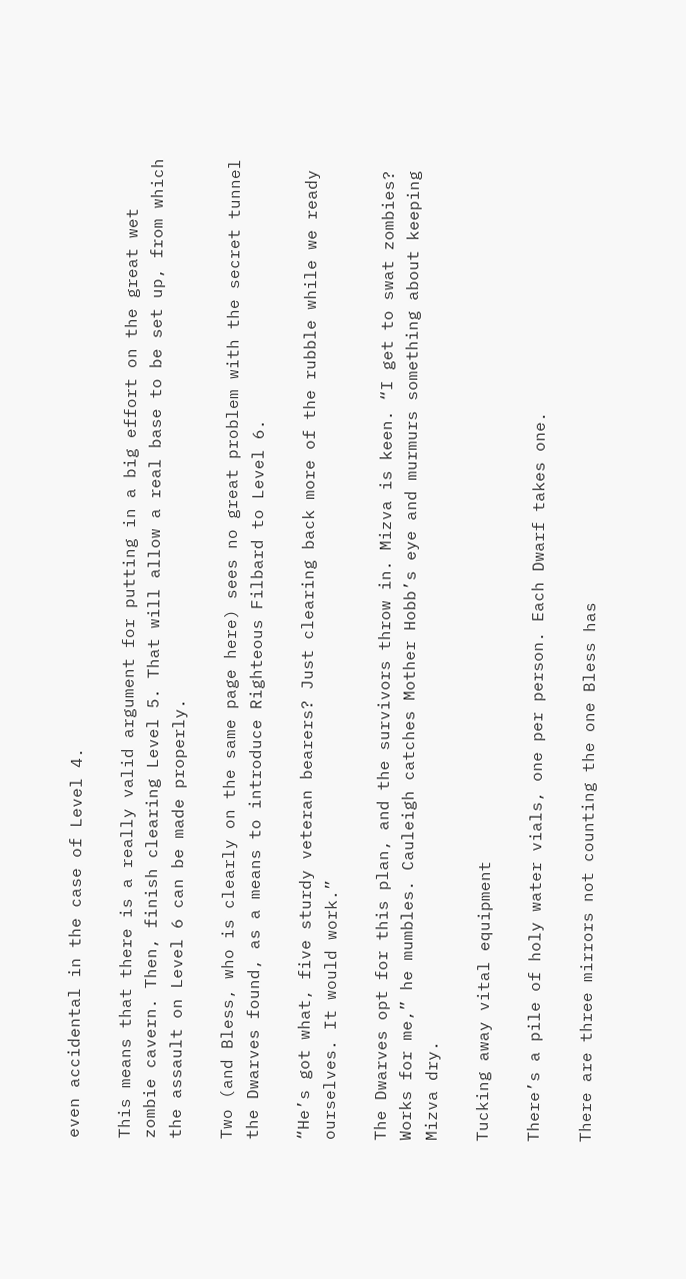even accidental in the case of Level 4.

This means that there is a really valid argument for putting in a big effort on the great wet zombie cavern. Then, finish clearing Level 5. That will allow a real base to be set up, from which the assault on Level 6 can be made properly.

Two (and Bless, who is clearly on the same page here) sees no great problem with the secret tunnel the Dwarves found, as a means to introduce Righteous Filbard to Level 6.

“He’s got what, five sturdy veteran bearers? Just clearing back more of the rubble while we ready ourselves. It would work.”

The Dwarves opt for this plan, and the survivors throw in. Mizva is keen. “I get to swat zombies? Works for me,” he mumbles. Cauleigh catches Mother Hobb’s eye and murmurs something about keeping Mizva dry.

Tucking away vital equipment

There’s a pile of holy water vials, one per person. Each Dwarf takes one.

There are three mirrors not counting the one Bless has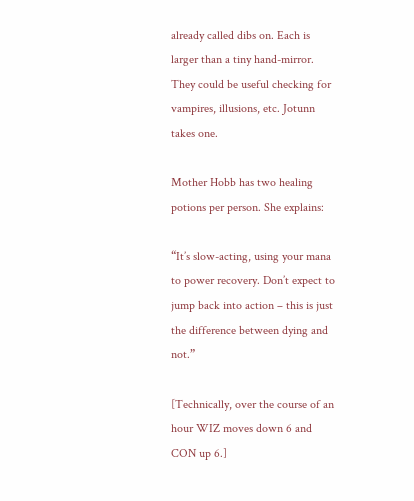already called dibs on. Each is larger than a tiny hand-mirror. They could be useful checking for vampires, illusions, etc. Jotunn takes one.

Mother Hobb has two healing potions per person. She explains:

“It’s slow-acting, using your mana to power recovery. Don’t expect to jump back into action – this is just the difference between dying and not.”

[Technically, over the course of an hour WIZ moves down 6 and CON up 6.]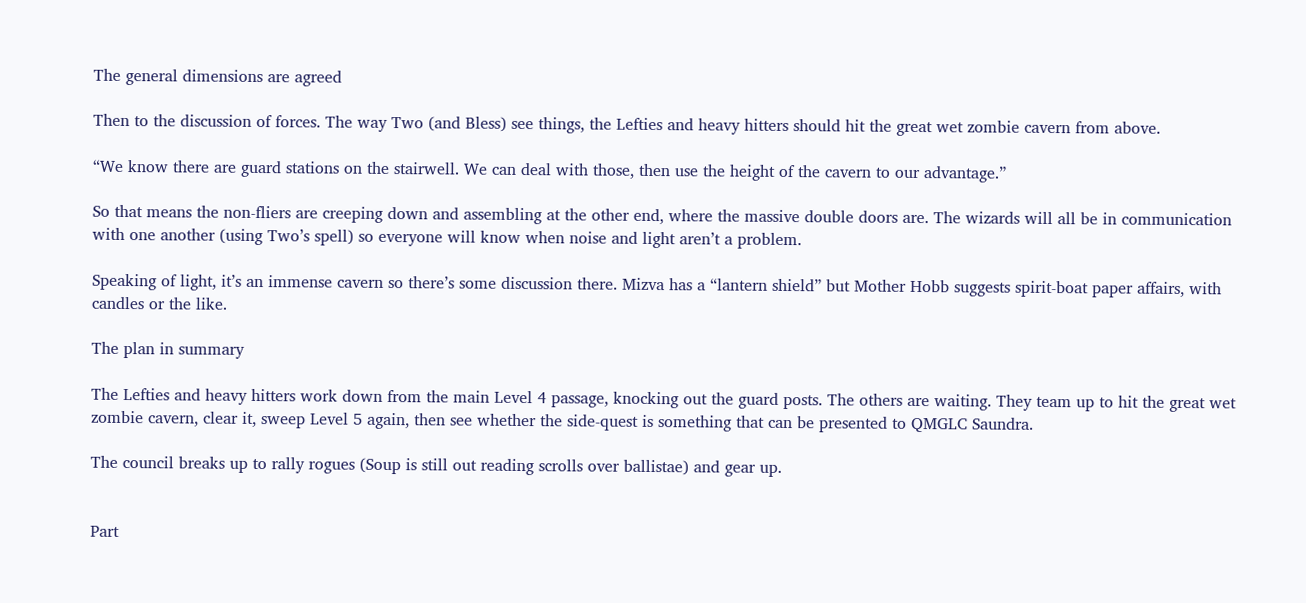The general dimensions are agreed

Then to the discussion of forces. The way Two (and Bless) see things, the Lefties and heavy hitters should hit the great wet zombie cavern from above.

“We know there are guard stations on the stairwell. We can deal with those, then use the height of the cavern to our advantage.”

So that means the non-fliers are creeping down and assembling at the other end, where the massive double doors are. The wizards will all be in communication with one another (using Two’s spell) so everyone will know when noise and light aren’t a problem.

Speaking of light, it’s an immense cavern so there’s some discussion there. Mizva has a “lantern shield” but Mother Hobb suggests spirit-boat paper affairs, with candles or the like.

The plan in summary

The Lefties and heavy hitters work down from the main Level 4 passage, knocking out the guard posts. The others are waiting. They team up to hit the great wet zombie cavern, clear it, sweep Level 5 again, then see whether the side-quest is something that can be presented to QMGLC Saundra.

The council breaks up to rally rogues (Soup is still out reading scrolls over ballistae) and gear up.


Part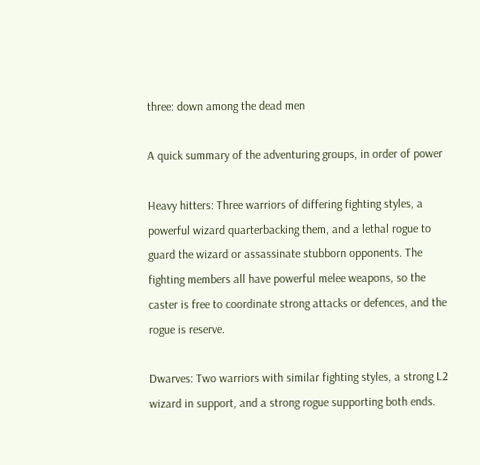three: down among the dead men

A quick summary of the adventuring groups, in order of power

Heavy hitters: Three warriors of differing fighting styles, a powerful wizard quarterbacking them, and a lethal rogue to guard the wizard or assassinate stubborn opponents. The fighting members all have powerful melee weapons, so the caster is free to coordinate strong attacks or defences, and the rogue is reserve.

Dwarves: Two warriors with similar fighting styles, a strong L2 wizard in support, and a strong rogue supporting both ends.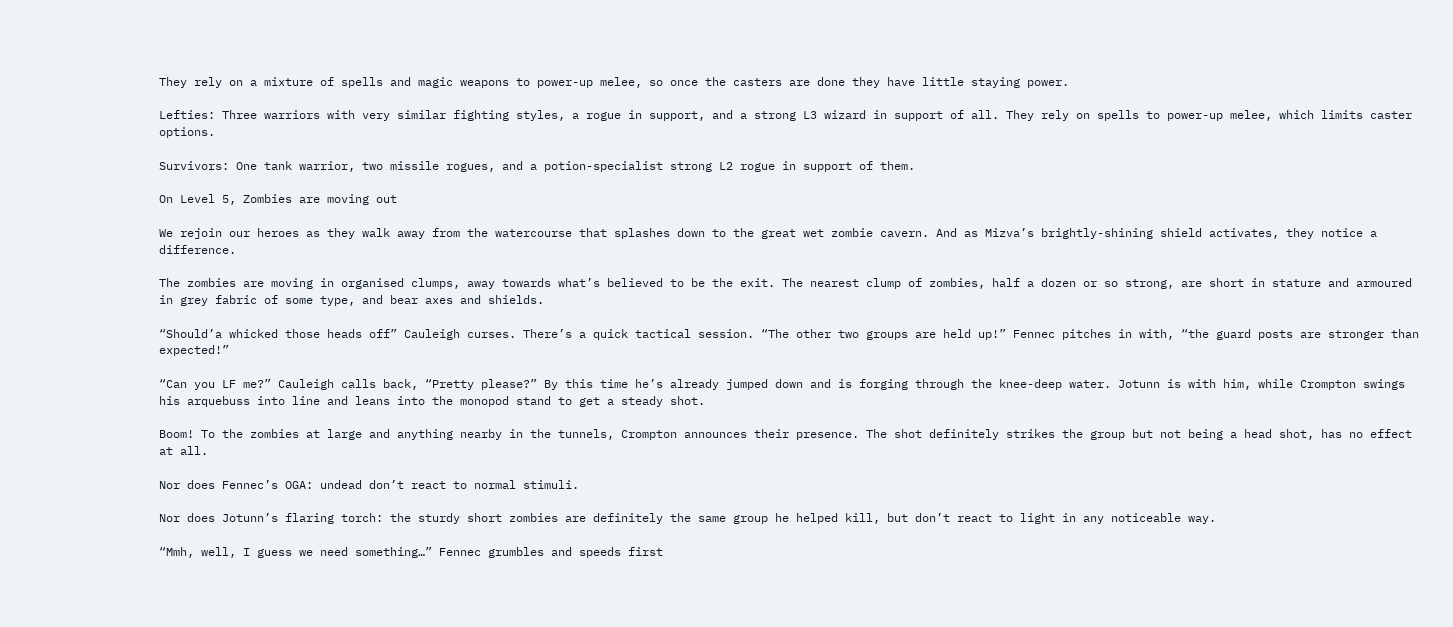They rely on a mixture of spells and magic weapons to power-up melee, so once the casters are done they have little staying power.

Lefties: Three warriors with very similar fighting styles, a rogue in support, and a strong L3 wizard in support of all. They rely on spells to power-up melee, which limits caster options.

Survivors: One tank warrior, two missile rogues, and a potion-specialist strong L2 rogue in support of them.

On Level 5, Zombies are moving out

We rejoin our heroes as they walk away from the watercourse that splashes down to the great wet zombie cavern. And as Mizva’s brightly-shining shield activates, they notice a difference.

The zombies are moving in organised clumps, away towards what’s believed to be the exit. The nearest clump of zombies, half a dozen or so strong, are short in stature and armoured in grey fabric of some type, and bear axes and shields.

“Should’a whicked those heads off” Cauleigh curses. There’s a quick tactical session. “The other two groups are held up!” Fennec pitches in with, “the guard posts are stronger than expected!”

“Can you LF me?” Cauleigh calls back, “Pretty please?” By this time he’s already jumped down and is forging through the knee-deep water. Jotunn is with him, while Crompton swings his arquebuss into line and leans into the monopod stand to get a steady shot.

Boom! To the zombies at large and anything nearby in the tunnels, Crompton announces their presence. The shot definitely strikes the group but not being a head shot, has no effect at all.

Nor does Fennec’s OGA: undead don’t react to normal stimuli.

Nor does Jotunn’s flaring torch: the sturdy short zombies are definitely the same group he helped kill, but don’t react to light in any noticeable way.

“Mmh, well, I guess we need something…” Fennec grumbles and speeds first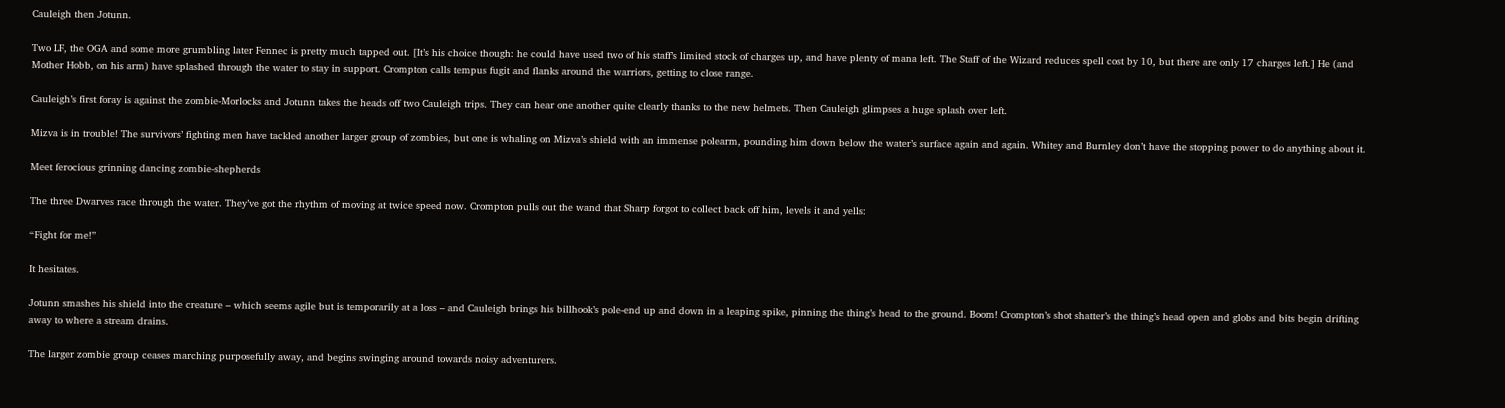Cauleigh then Jotunn.

Two LF, the OGA and some more grumbling later Fennec is pretty much tapped out. [It’s his choice though: he could have used two of his staff’s limited stock of charges up, and have plenty of mana left. The Staff of the Wizard reduces spell cost by 10, but there are only 17 charges left.] He (and Mother Hobb, on his arm) have splashed through the water to stay in support. Crompton calls tempus fugit and flanks around the warriors, getting to close range.

Cauleigh’s first foray is against the zombie-Morlocks and Jotunn takes the heads off two Cauleigh trips. They can hear one another quite clearly thanks to the new helmets. Then Cauleigh glimpses a huge splash over left.

Mizva is in trouble! The survivors’ fighting men have tackled another larger group of zombies, but one is whaling on Mizva’s shield with an immense polearm, pounding him down below the water’s surface again and again. Whitey and Burnley don’t have the stopping power to do anything about it.

Meet ferocious grinning dancing zombie-shepherds

The three Dwarves race through the water. They’ve got the rhythm of moving at twice speed now. Crompton pulls out the wand that Sharp forgot to collect back off him, levels it and yells:

“Fight for me!”

It hesitates.

Jotunn smashes his shield into the creature – which seems agile but is temporarily at a loss – and Cauleigh brings his billhook’s pole-end up and down in a leaping spike, pinning the thing’s head to the ground. Boom! Crompton’s shot shatter’s the thing’s head open and globs and bits begin drifting away to where a stream drains.

The larger zombie group ceases marching purposefully away, and begins swinging around towards noisy adventurers.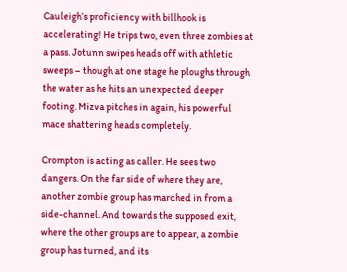Cauleigh’s proficiency with billhook is accelerating! He trips two, even three zombies at a pass. Jotunn swipes heads off with athletic sweeps – though at one stage he ploughs through the water as he hits an unexpected deeper footing. Mizva pitches in again, his powerful mace shattering heads completely.

Crompton is acting as caller. He sees two dangers. On the far side of where they are, another zombie group has marched in from a side-channel. And towards the supposed exit, where the other groups are to appear, a zombie group has turned, and its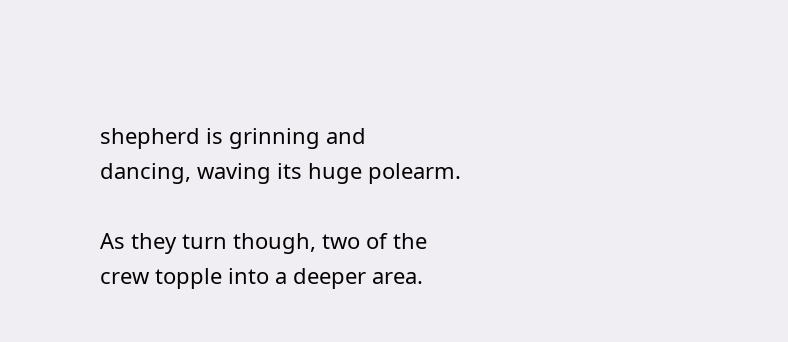shepherd is grinning and dancing, waving its huge polearm.

As they turn though, two of the crew topple into a deeper area.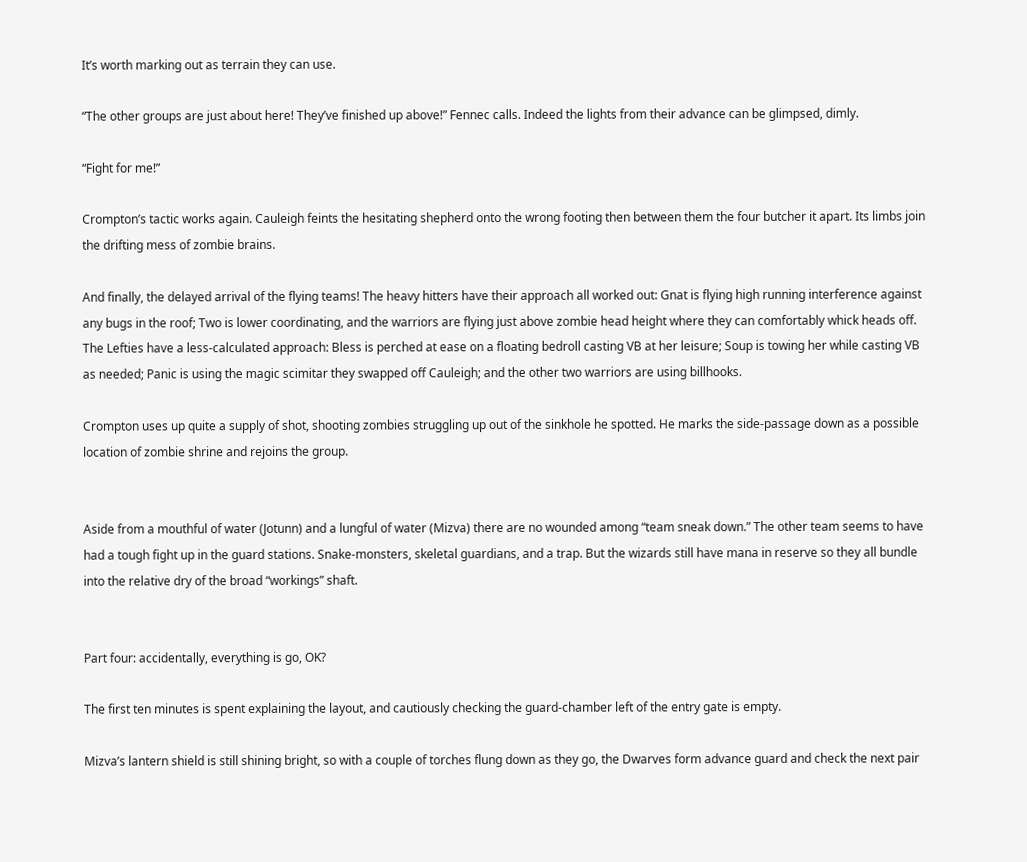It’s worth marking out as terrain they can use.

“The other groups are just about here! They’ve finished up above!” Fennec calls. Indeed the lights from their advance can be glimpsed, dimly.

“Fight for me!”

Crompton’s tactic works again. Cauleigh feints the hesitating shepherd onto the wrong footing then between them the four butcher it apart. Its limbs join the drifting mess of zombie brains.

And finally, the delayed arrival of the flying teams! The heavy hitters have their approach all worked out: Gnat is flying high running interference against any bugs in the roof; Two is lower coordinating, and the warriors are flying just above zombie head height where they can comfortably whick heads off. The Lefties have a less-calculated approach: Bless is perched at ease on a floating bedroll casting VB at her leisure; Soup is towing her while casting VB as needed; Panic is using the magic scimitar they swapped off Cauleigh; and the other two warriors are using billhooks.

Crompton uses up quite a supply of shot, shooting zombies struggling up out of the sinkhole he spotted. He marks the side-passage down as a possible location of zombie shrine and rejoins the group.


Aside from a mouthful of water (Jotunn) and a lungful of water (Mizva) there are no wounded among “team sneak down.” The other team seems to have had a tough fight up in the guard stations. Snake-monsters, skeletal guardians, and a trap. But the wizards still have mana in reserve so they all bundle into the relative dry of the broad “workings” shaft.


Part four: accidentally, everything is go, OK?

The first ten minutes is spent explaining the layout, and cautiously checking the guard-chamber left of the entry gate is empty.

Mizva’s lantern shield is still shining bright, so with a couple of torches flung down as they go, the Dwarves form advance guard and check the next pair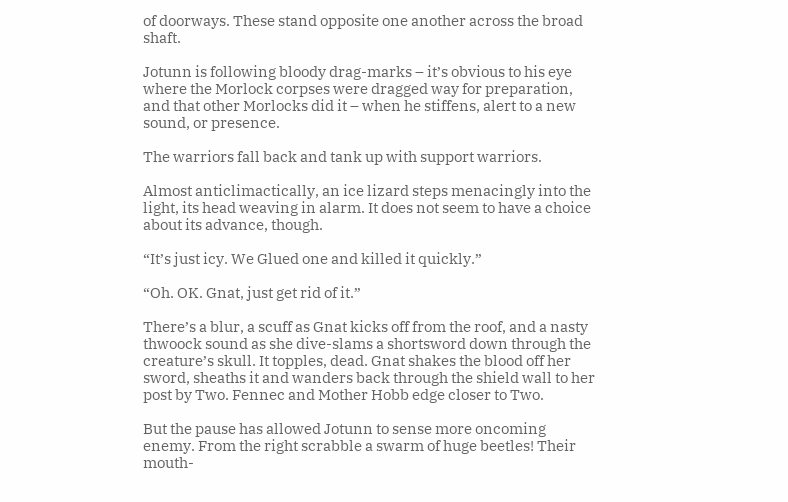of doorways. These stand opposite one another across the broad shaft.

Jotunn is following bloody drag-marks – it’s obvious to his eye where the Morlock corpses were dragged way for preparation, and that other Morlocks did it – when he stiffens, alert to a new sound, or presence.

The warriors fall back and tank up with support warriors.

Almost anticlimactically, an ice lizard steps menacingly into the light, its head weaving in alarm. It does not seem to have a choice about its advance, though.

“It’s just icy. We Glued one and killed it quickly.”

“Oh. OK. Gnat, just get rid of it.”

There’s a blur, a scuff as Gnat kicks off from the roof, and a nasty thwoock sound as she dive-slams a shortsword down through the creature’s skull. It topples, dead. Gnat shakes the blood off her sword, sheaths it and wanders back through the shield wall to her post by Two. Fennec and Mother Hobb edge closer to Two.

But the pause has allowed Jotunn to sense more oncoming enemy. From the right scrabble a swarm of huge beetles! Their mouth-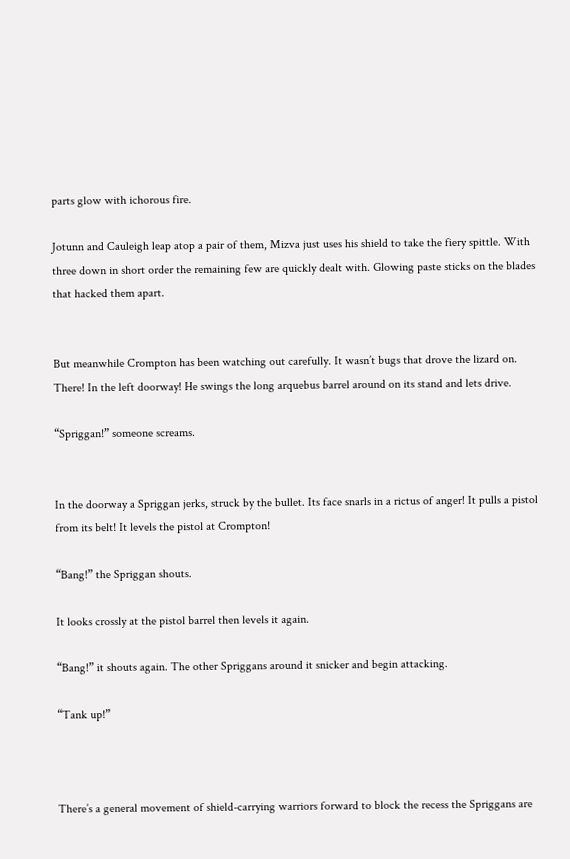parts glow with ichorous fire.

Jotunn and Cauleigh leap atop a pair of them, Mizva just uses his shield to take the fiery spittle. With three down in short order the remaining few are quickly dealt with. Glowing paste sticks on the blades that hacked them apart.


But meanwhile Crompton has been watching out carefully. It wasn’t bugs that drove the lizard on. There! In the left doorway! He swings the long arquebus barrel around on its stand and lets drive.

“Spriggan!” someone screams.


In the doorway a Spriggan jerks, struck by the bullet. Its face snarls in a rictus of anger! It pulls a pistol from its belt! It levels the pistol at Crompton!

“Bang!” the Spriggan shouts.

It looks crossly at the pistol barrel then levels it again.

“Bang!” it shouts again. The other Spriggans around it snicker and begin attacking.

“Tank up!”



There’s a general movement of shield-carrying warriors forward to block the recess the Spriggans are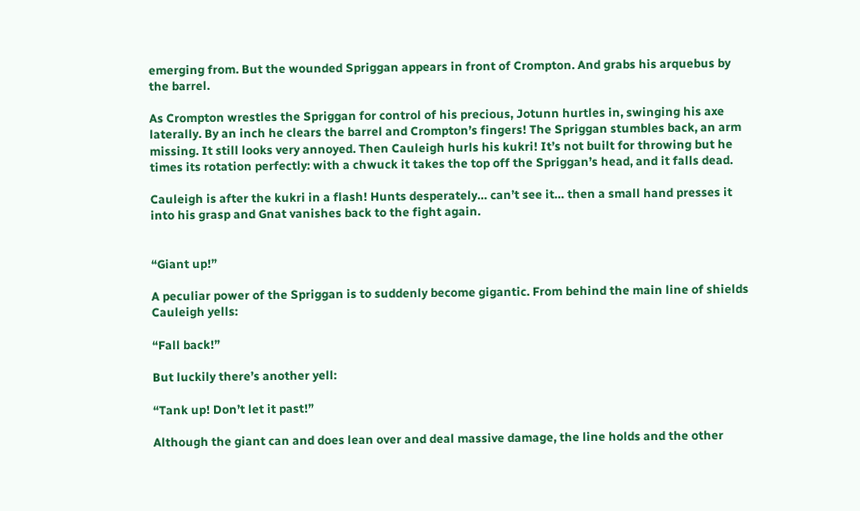emerging from. But the wounded Spriggan appears in front of Crompton. And grabs his arquebus by the barrel.

As Crompton wrestles the Spriggan for control of his precious, Jotunn hurtles in, swinging his axe laterally. By an inch he clears the barrel and Crompton’s fingers! The Spriggan stumbles back, an arm missing. It still looks very annoyed. Then Cauleigh hurls his kukri! It’s not built for throwing but he times its rotation perfectly: with a chwuck it takes the top off the Spriggan’s head, and it falls dead.

Cauleigh is after the kukri in a flash! Hunts desperately… can’t see it… then a small hand presses it into his grasp and Gnat vanishes back to the fight again.


“Giant up!”

A peculiar power of the Spriggan is to suddenly become gigantic. From behind the main line of shields Cauleigh yells:

“Fall back!”

But luckily there’s another yell:

“Tank up! Don’t let it past!”

Although the giant can and does lean over and deal massive damage, the line holds and the other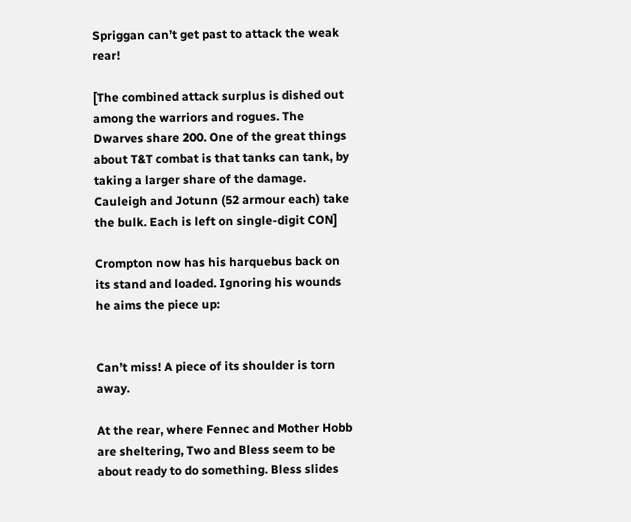Spriggan can’t get past to attack the weak rear!

[The combined attack surplus is dished out among the warriors and rogues. The Dwarves share 200. One of the great things about T&T combat is that tanks can tank, by taking a larger share of the damage. Cauleigh and Jotunn (52 armour each) take the bulk. Each is left on single-digit CON]

Crompton now has his harquebus back on its stand and loaded. Ignoring his wounds he aims the piece up:


Can’t miss! A piece of its shoulder is torn away.

At the rear, where Fennec and Mother Hobb are sheltering, Two and Bless seem to be about ready to do something. Bless slides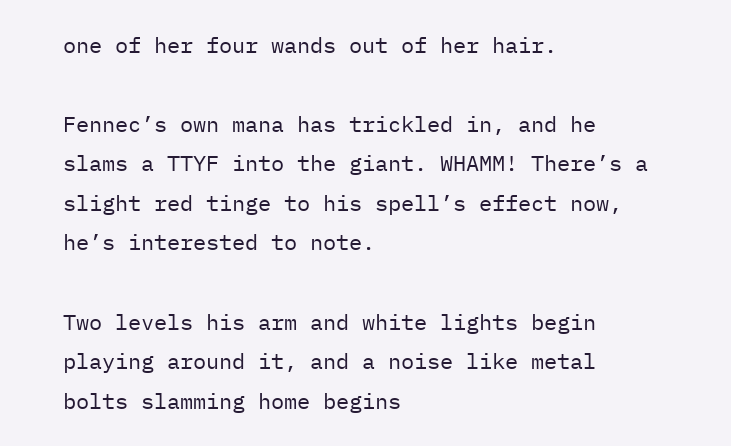one of her four wands out of her hair.

Fennec’s own mana has trickled in, and he slams a TTYF into the giant. WHAMM! There’s a slight red tinge to his spell’s effect now, he’s interested to note.

Two levels his arm and white lights begin playing around it, and a noise like metal bolts slamming home begins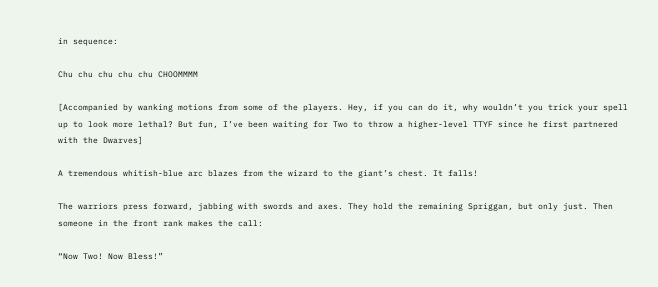in sequence:

Chu chu chu chu chu CHOOMMMM

[Accompanied by wanking motions from some of the players. Hey, if you can do it, why wouldn’t you trick your spell up to look more lethal? But fun, I’ve been waiting for Two to throw a higher-level TTYF since he first partnered with the Dwarves]

A tremendous whitish-blue arc blazes from the wizard to the giant’s chest. It falls!

The warriors press forward, jabbing with swords and axes. They hold the remaining Spriggan, but only just. Then someone in the front rank makes the call:

“Now Two! Now Bless!”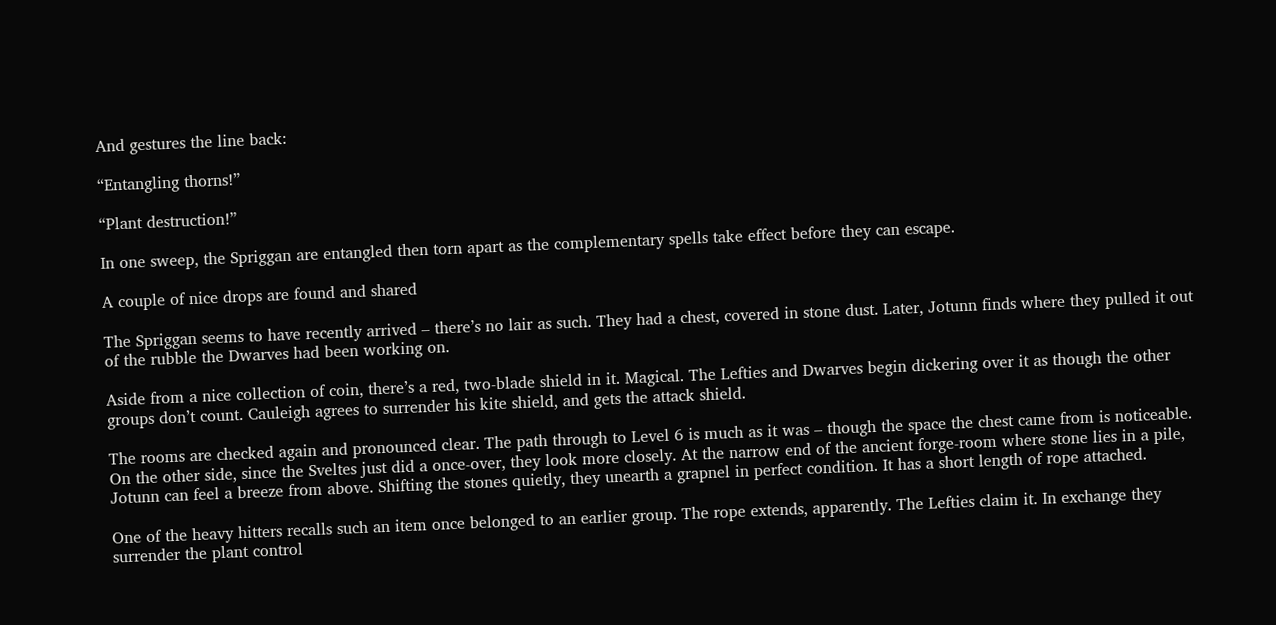And gestures the line back:

“Entangling thorns!”

“Plant destruction!”

In one sweep, the Spriggan are entangled then torn apart as the complementary spells take effect before they can escape.

A couple of nice drops are found and shared

The Spriggan seems to have recently arrived – there’s no lair as such. They had a chest, covered in stone dust. Later, Jotunn finds where they pulled it out of the rubble the Dwarves had been working on.

Aside from a nice collection of coin, there’s a red, two-blade shield in it. Magical. The Lefties and Dwarves begin dickering over it as though the other groups don’t count. Cauleigh agrees to surrender his kite shield, and gets the attack shield.

The rooms are checked again and pronounced clear. The path through to Level 6 is much as it was – though the space the chest came from is noticeable. On the other side, since the Sveltes just did a once-over, they look more closely. At the narrow end of the ancient forge-room where stone lies in a pile, Jotunn can feel a breeze from above. Shifting the stones quietly, they unearth a grapnel in perfect condition. It has a short length of rope attached.

One of the heavy hitters recalls such an item once belonged to an earlier group. The rope extends, apparently. The Lefties claim it. In exchange they surrender the plant control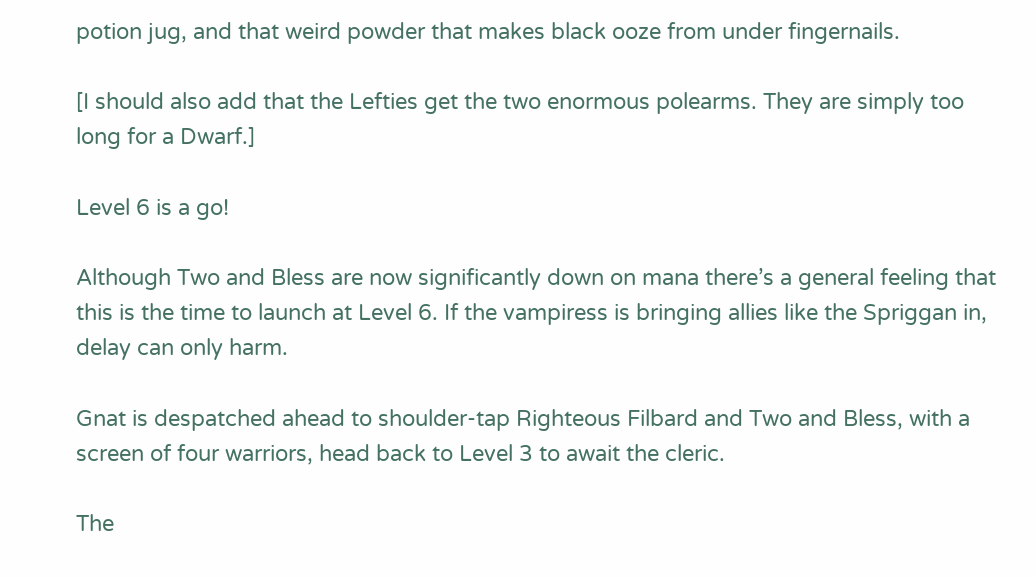potion jug, and that weird powder that makes black ooze from under fingernails.

[I should also add that the Lefties get the two enormous polearms. They are simply too long for a Dwarf.]

Level 6 is a go!

Although Two and Bless are now significantly down on mana there’s a general feeling that this is the time to launch at Level 6. If the vampiress is bringing allies like the Spriggan in, delay can only harm.

Gnat is despatched ahead to shoulder-tap Righteous Filbard and Two and Bless, with a screen of four warriors, head back to Level 3 to await the cleric.

The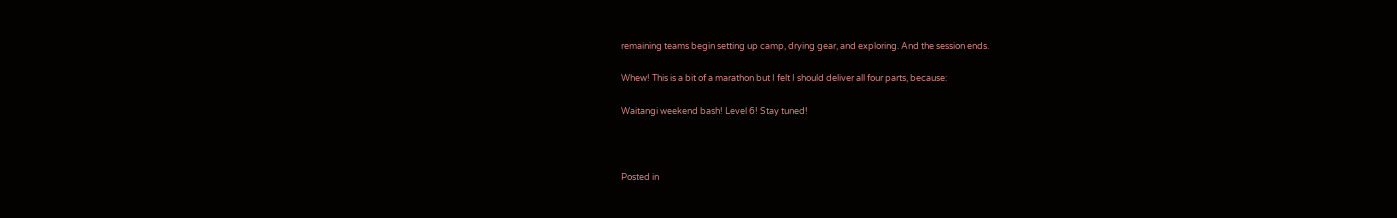remaining teams begin setting up camp, drying gear, and exploring. And the session ends.

Whew! This is a bit of a marathon but I felt I should deliver all four parts, because:

Waitangi weekend bash! Level 6! Stay tuned!



Posted in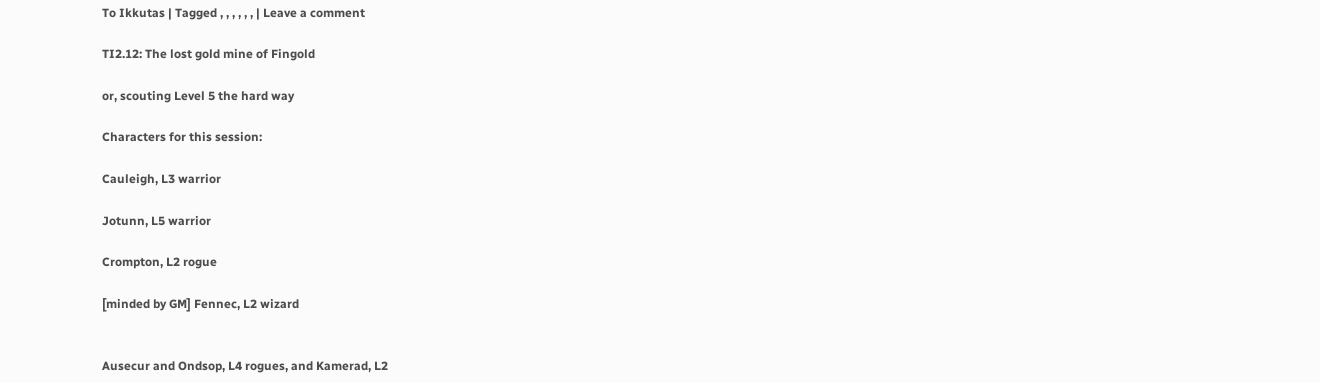To Ikkutas | Tagged , , , , , , | Leave a comment

TI2.12: The lost gold mine of Fingold

or, scouting Level 5 the hard way

Characters for this session:

Cauleigh, L3 warrior

Jotunn, L5 warrior

Crompton, L2 rogue

[minded by GM] Fennec, L2 wizard


Ausecur and Ondsop, L4 rogues, and Kamerad, L2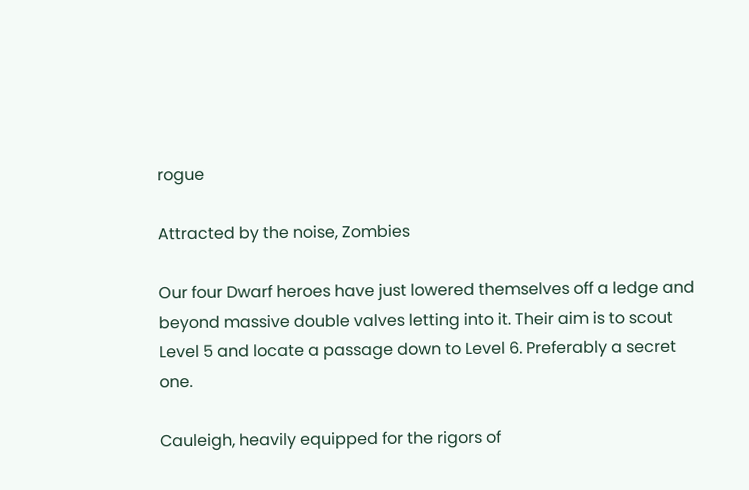rogue

Attracted by the noise, Zombies

Our four Dwarf heroes have just lowered themselves off a ledge and beyond massive double valves letting into it. Their aim is to scout Level 5 and locate a passage down to Level 6. Preferably a secret one.

Cauleigh, heavily equipped for the rigors of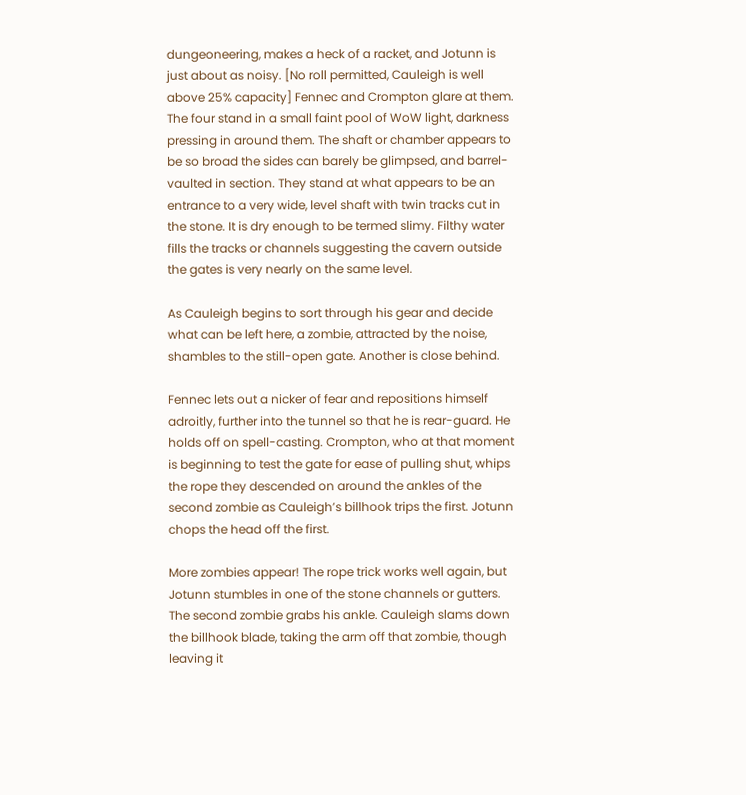dungeoneering, makes a heck of a racket, and Jotunn is just about as noisy. [No roll permitted, Cauleigh is well above 25% capacity] Fennec and Crompton glare at them. The four stand in a small faint pool of WoW light, darkness pressing in around them. The shaft or chamber appears to be so broad the sides can barely be glimpsed, and barrel-vaulted in section. They stand at what appears to be an entrance to a very wide, level shaft with twin tracks cut in the stone. It is dry enough to be termed slimy. Filthy water fills the tracks or channels suggesting the cavern outside the gates is very nearly on the same level.

As Cauleigh begins to sort through his gear and decide what can be left here, a zombie, attracted by the noise, shambles to the still-open gate. Another is close behind.

Fennec lets out a nicker of fear and repositions himself adroitly, further into the tunnel so that he is rear-guard. He holds off on spell-casting. Crompton, who at that moment is beginning to test the gate for ease of pulling shut, whips the rope they descended on around the ankles of the second zombie as Cauleigh’s billhook trips the first. Jotunn chops the head off the first.

More zombies appear! The rope trick works well again, but Jotunn stumbles in one of the stone channels or gutters. The second zombie grabs his ankle. Cauleigh slams down the billhook blade, taking the arm off that zombie, though leaving it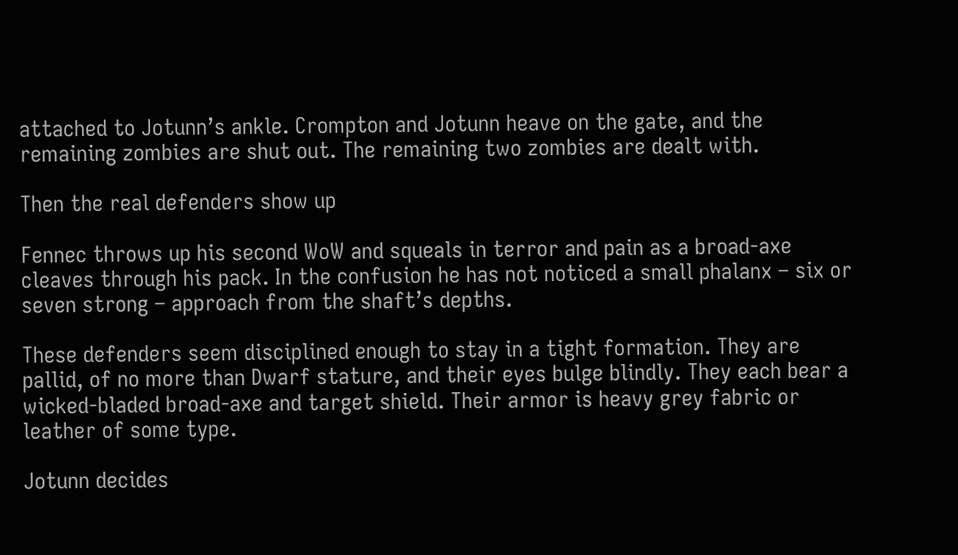attached to Jotunn’s ankle. Crompton and Jotunn heave on the gate, and the remaining zombies are shut out. The remaining two zombies are dealt with.

Then the real defenders show up

Fennec throws up his second WoW and squeals in terror and pain as a broad-axe cleaves through his pack. In the confusion he has not noticed a small phalanx – six or seven strong – approach from the shaft’s depths.

These defenders seem disciplined enough to stay in a tight formation. They are pallid, of no more than Dwarf stature, and their eyes bulge blindly. They each bear a wicked-bladed broad-axe and target shield. Their armor is heavy grey fabric or leather of some type.

Jotunn decides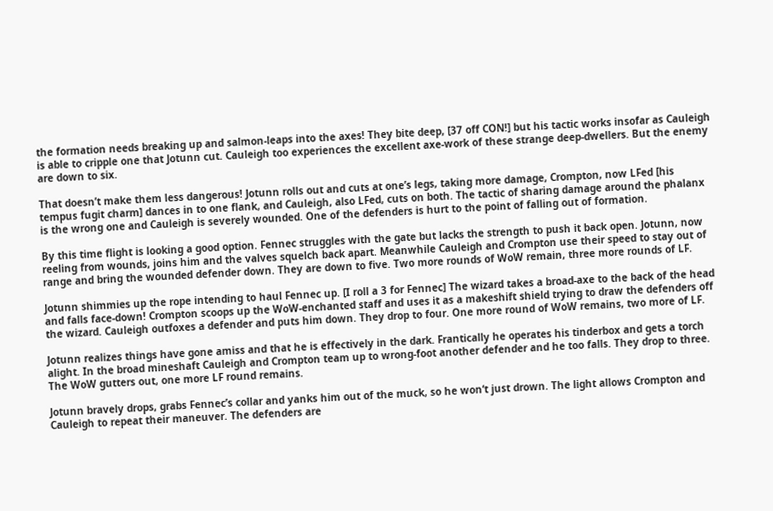the formation needs breaking up and salmon-leaps into the axes! They bite deep, [37 off CON!] but his tactic works insofar as Cauleigh is able to cripple one that Jotunn cut. Cauleigh too experiences the excellent axe-work of these strange deep-dwellers. But the enemy are down to six.

That doesn’t make them less dangerous! Jotunn rolls out and cuts at one’s legs, taking more damage, Crompton, now LFed [his tempus fugit charm] dances in to one flank, and Cauleigh, also LFed, cuts on both. The tactic of sharing damage around the phalanx is the wrong one and Cauleigh is severely wounded. One of the defenders is hurt to the point of falling out of formation.

By this time flight is looking a good option. Fennec struggles with the gate but lacks the strength to push it back open. Jotunn, now reeling from wounds, joins him and the valves squelch back apart. Meanwhile Cauleigh and Crompton use their speed to stay out of range and bring the wounded defender down. They are down to five. Two more rounds of WoW remain, three more rounds of LF.

Jotunn shimmies up the rope intending to haul Fennec up. [I roll a 3 for Fennec] The wizard takes a broad-axe to the back of the head and falls face-down! Crompton scoops up the WoW-enchanted staff and uses it as a makeshift shield trying to draw the defenders off the wizard. Cauleigh outfoxes a defender and puts him down. They drop to four. One more round of WoW remains, two more of LF.

Jotunn realizes things have gone amiss and that he is effectively in the dark. Frantically he operates his tinderbox and gets a torch alight. In the broad mineshaft Cauleigh and Crompton team up to wrong-foot another defender and he too falls. They drop to three. The WoW gutters out, one more LF round remains.

Jotunn bravely drops, grabs Fennec’s collar and yanks him out of the muck, so he won‘t just drown. The light allows Crompton and Cauleigh to repeat their maneuver. The defenders are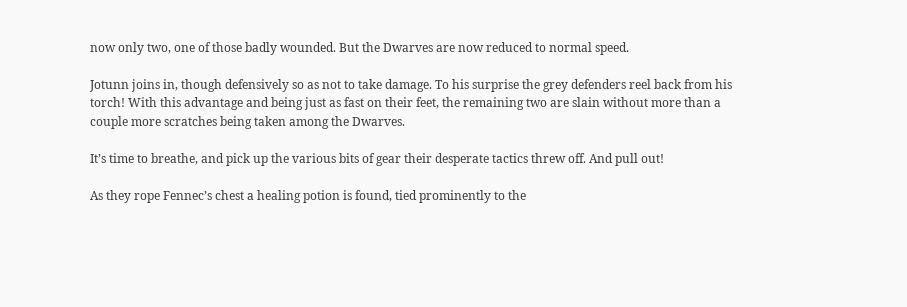now only two, one of those badly wounded. But the Dwarves are now reduced to normal speed.

Jotunn joins in, though defensively so as not to take damage. To his surprise the grey defenders reel back from his torch! With this advantage and being just as fast on their feet, the remaining two are slain without more than a couple more scratches being taken among the Dwarves.

It’s time to breathe, and pick up the various bits of gear their desperate tactics threw off. And pull out!

As they rope Fennec’s chest a healing potion is found, tied prominently to the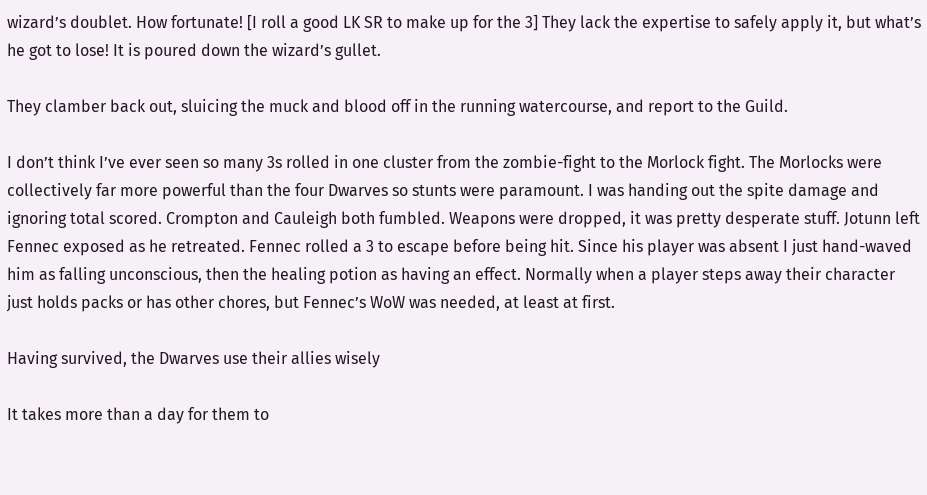wizard’s doublet. How fortunate! [I roll a good LK SR to make up for the 3] They lack the expertise to safely apply it, but what’s he got to lose! It is poured down the wizard’s gullet.

They clamber back out, sluicing the muck and blood off in the running watercourse, and report to the Guild.

I don’t think I’ve ever seen so many 3s rolled in one cluster from the zombie-fight to the Morlock fight. The Morlocks were collectively far more powerful than the four Dwarves so stunts were paramount. I was handing out the spite damage and ignoring total scored. Crompton and Cauleigh both fumbled. Weapons were dropped, it was pretty desperate stuff. Jotunn left Fennec exposed as he retreated. Fennec rolled a 3 to escape before being hit. Since his player was absent I just hand-waved him as falling unconscious, then the healing potion as having an effect. Normally when a player steps away their character just holds packs or has other chores, but Fennec’s WoW was needed, at least at first.

Having survived, the Dwarves use their allies wisely

It takes more than a day for them to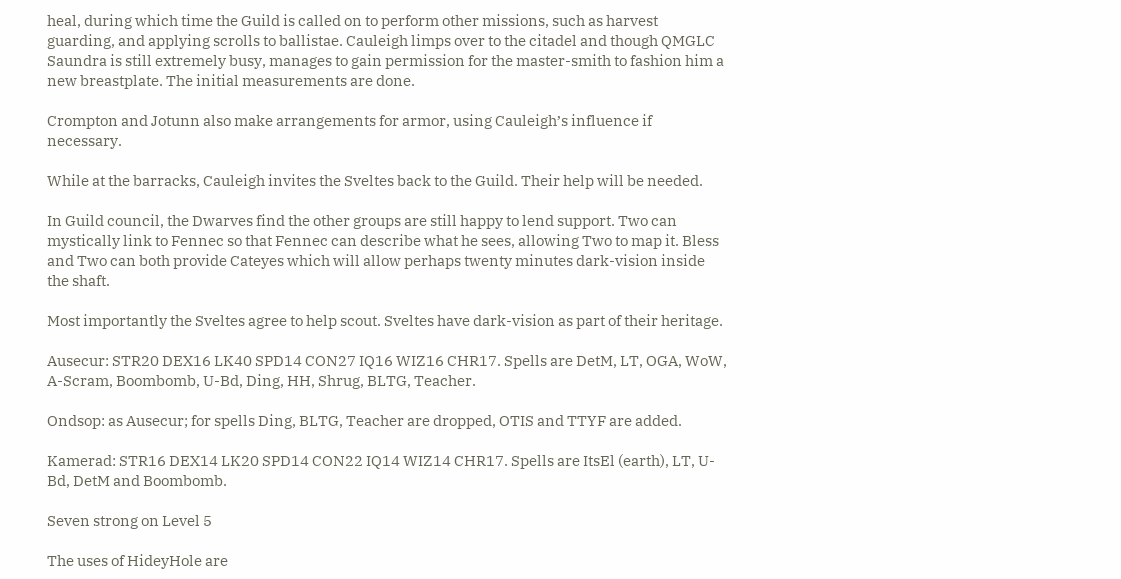heal, during which time the Guild is called on to perform other missions, such as harvest guarding, and applying scrolls to ballistae. Cauleigh limps over to the citadel and though QMGLC Saundra is still extremely busy, manages to gain permission for the master-smith to fashion him a new breastplate. The initial measurements are done.

Crompton and Jotunn also make arrangements for armor, using Cauleigh’s influence if necessary.

While at the barracks, Cauleigh invites the Sveltes back to the Guild. Their help will be needed.

In Guild council, the Dwarves find the other groups are still happy to lend support. Two can mystically link to Fennec so that Fennec can describe what he sees, allowing Two to map it. Bless and Two can both provide Cateyes which will allow perhaps twenty minutes dark-vision inside the shaft.

Most importantly the Sveltes agree to help scout. Sveltes have dark-vision as part of their heritage.

Ausecur: STR20 DEX16 LK40 SPD14 CON27 IQ16 WIZ16 CHR17. Spells are DetM, LT, OGA, WoW, A-Scram, Boombomb, U-Bd, Ding, HH, Shrug, BLTG, Teacher.

Ondsop: as Ausecur; for spells Ding, BLTG, Teacher are dropped, OTIS and TTYF are added.

Kamerad: STR16 DEX14 LK20 SPD14 CON22 IQ14 WIZ14 CHR17. Spells are ItsEl (earth), LT, U-Bd, DetM and Boombomb.

Seven strong on Level 5

The uses of HideyHole are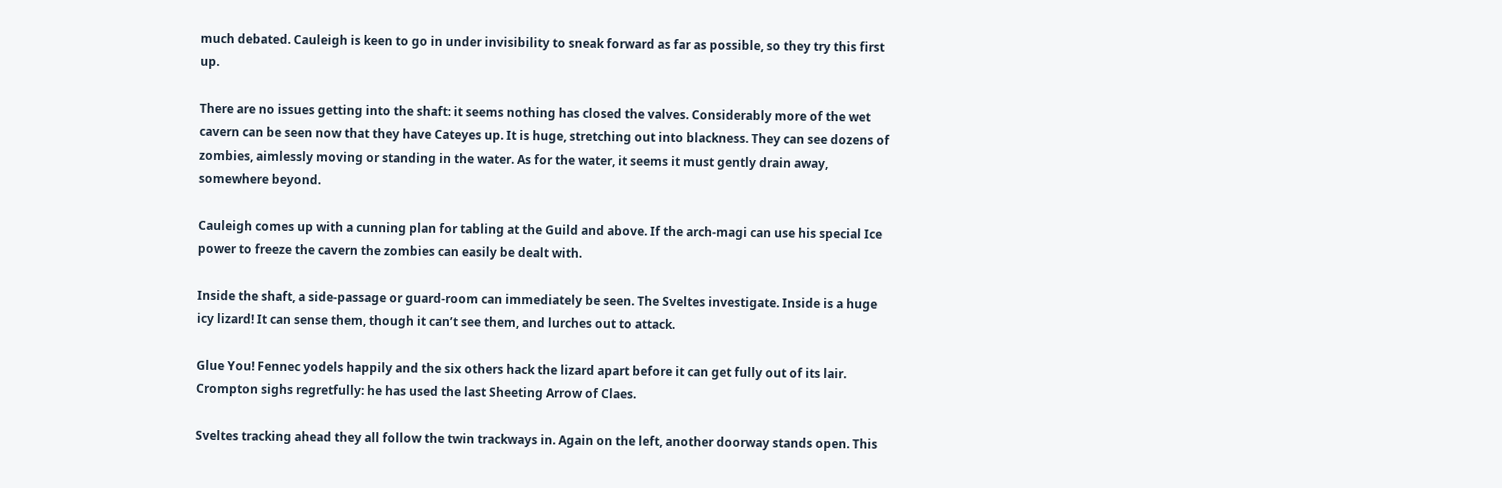much debated. Cauleigh is keen to go in under invisibility to sneak forward as far as possible, so they try this first up.

There are no issues getting into the shaft: it seems nothing has closed the valves. Considerably more of the wet cavern can be seen now that they have Cateyes up. It is huge, stretching out into blackness. They can see dozens of zombies, aimlessly moving or standing in the water. As for the water, it seems it must gently drain away, somewhere beyond.

Cauleigh comes up with a cunning plan for tabling at the Guild and above. If the arch-magi can use his special Ice power to freeze the cavern the zombies can easily be dealt with.

Inside the shaft, a side-passage or guard-room can immediately be seen. The Sveltes investigate. Inside is a huge icy lizard! It can sense them, though it can’t see them, and lurches out to attack.

Glue You! Fennec yodels happily and the six others hack the lizard apart before it can get fully out of its lair. Crompton sighs regretfully: he has used the last Sheeting Arrow of Claes.

Sveltes tracking ahead they all follow the twin trackways in. Again on the left, another doorway stands open. This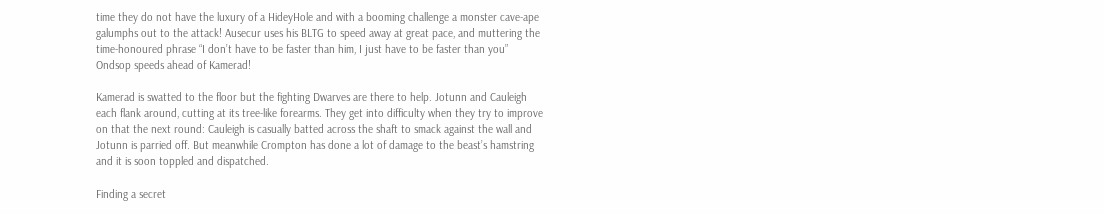time they do not have the luxury of a HideyHole and with a booming challenge a monster cave-ape galumphs out to the attack! Ausecur uses his BLTG to speed away at great pace, and muttering the time-honoured phrase “I don’t have to be faster than him, I just have to be faster than you” Ondsop speeds ahead of Kamerad!

Kamerad is swatted to the floor but the fighting Dwarves are there to help. Jotunn and Cauleigh each flank around, cutting at its tree-like forearms. They get into difficulty when they try to improve on that the next round: Cauleigh is casually batted across the shaft to smack against the wall and Jotunn is parried off. But meanwhile Crompton has done a lot of damage to the beast’s hamstring and it is soon toppled and dispatched.

Finding a secret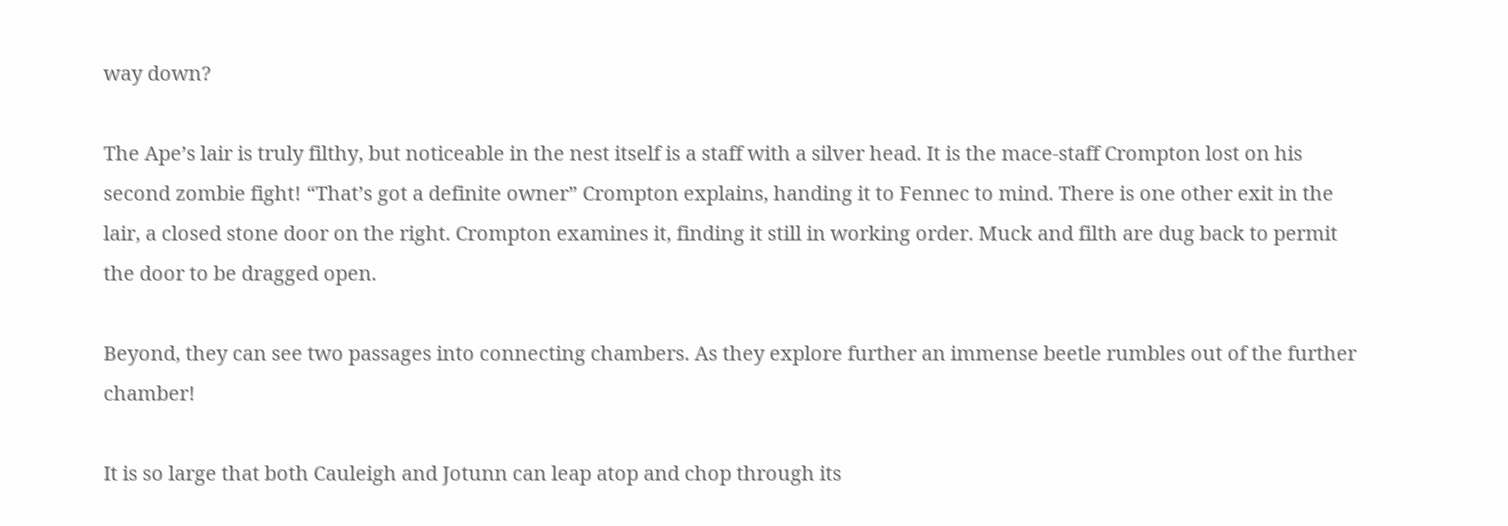way down?

The Ape’s lair is truly filthy, but noticeable in the nest itself is a staff with a silver head. It is the mace-staff Crompton lost on his second zombie fight! “That’s got a definite owner” Crompton explains, handing it to Fennec to mind. There is one other exit in the lair, a closed stone door on the right. Crompton examines it, finding it still in working order. Muck and filth are dug back to permit the door to be dragged open.

Beyond, they can see two passages into connecting chambers. As they explore further an immense beetle rumbles out of the further chamber!

It is so large that both Cauleigh and Jotunn can leap atop and chop through its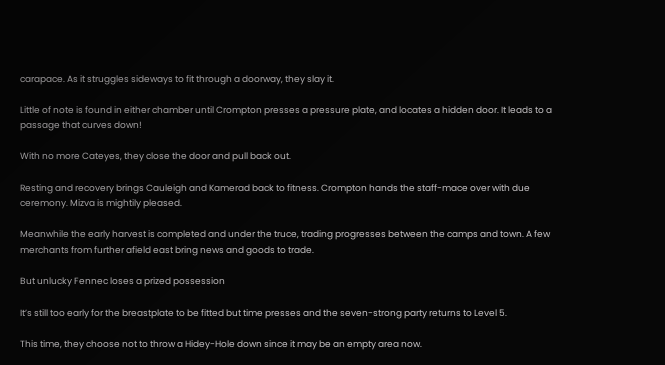carapace. As it struggles sideways to fit through a doorway, they slay it.

Little of note is found in either chamber until Crompton presses a pressure plate, and locates a hidden door. It leads to a passage that curves down!

With no more Cateyes, they close the door and pull back out.

Resting and recovery brings Cauleigh and Kamerad back to fitness. Crompton hands the staff-mace over with due ceremony. Mizva is mightily pleased.

Meanwhile the early harvest is completed and under the truce, trading progresses between the camps and town. A few merchants from further afield east bring news and goods to trade.

But unlucky Fennec loses a prized possession

It’s still too early for the breastplate to be fitted but time presses and the seven-strong party returns to Level 5.

This time, they choose not to throw a Hidey-Hole down since it may be an empty area now.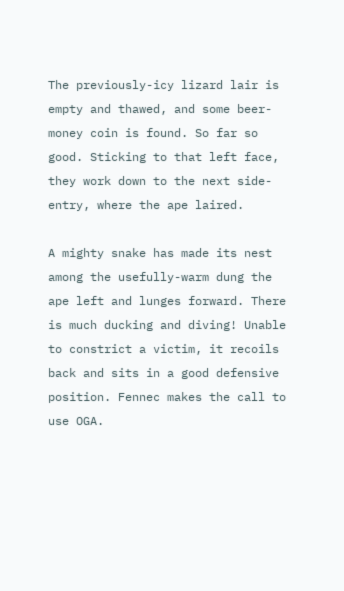The previously-icy lizard lair is empty and thawed, and some beer-money coin is found. So far so good. Sticking to that left face, they work down to the next side-entry, where the ape laired.

A mighty snake has made its nest among the usefully-warm dung the ape left and lunges forward. There is much ducking and diving! Unable to constrict a victim, it recoils back and sits in a good defensive position. Fennec makes the call to use OGA.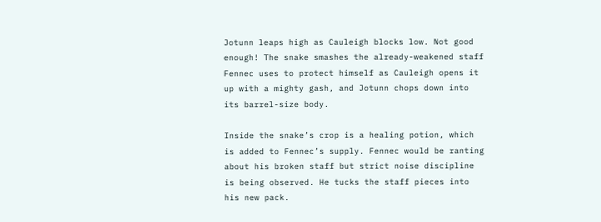Jotunn leaps high as Cauleigh blocks low. Not good enough! The snake smashes the already-weakened staff Fennec uses to protect himself as Cauleigh opens it up with a mighty gash, and Jotunn chops down into its barrel-size body.

Inside the snake’s crop is a healing potion, which is added to Fennec’s supply. Fennec would be ranting about his broken staff but strict noise discipline is being observed. He tucks the staff pieces into his new pack.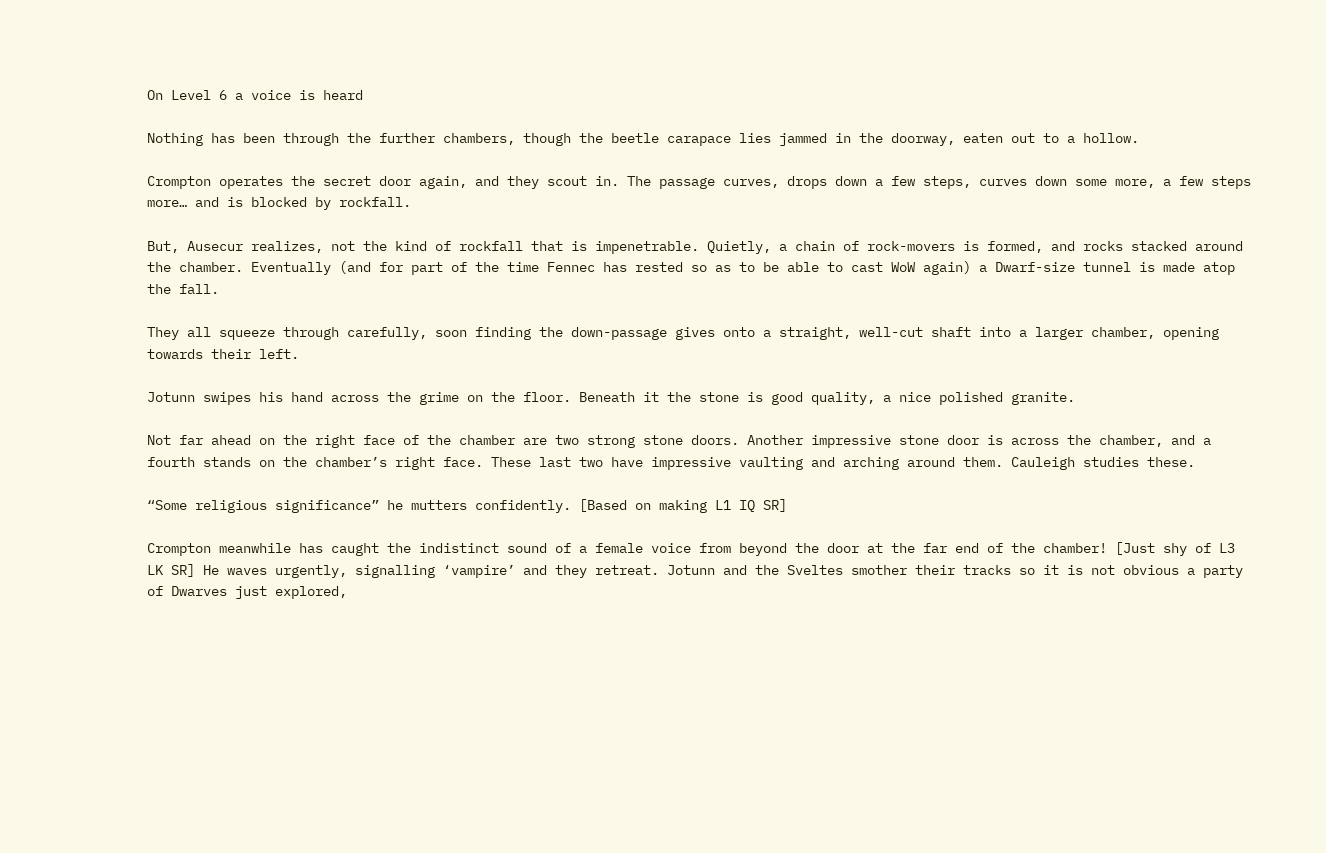On Level 6 a voice is heard

Nothing has been through the further chambers, though the beetle carapace lies jammed in the doorway, eaten out to a hollow.

Crompton operates the secret door again, and they scout in. The passage curves, drops down a few steps, curves down some more, a few steps more… and is blocked by rockfall.

But, Ausecur realizes, not the kind of rockfall that is impenetrable. Quietly, a chain of rock-movers is formed, and rocks stacked around the chamber. Eventually (and for part of the time Fennec has rested so as to be able to cast WoW again) a Dwarf-size tunnel is made atop the fall.

They all squeeze through carefully, soon finding the down-passage gives onto a straight, well-cut shaft into a larger chamber, opening towards their left.

Jotunn swipes his hand across the grime on the floor. Beneath it the stone is good quality, a nice polished granite.

Not far ahead on the right face of the chamber are two strong stone doors. Another impressive stone door is across the chamber, and a fourth stands on the chamber’s right face. These last two have impressive vaulting and arching around them. Cauleigh studies these.

“Some religious significance” he mutters confidently. [Based on making L1 IQ SR]

Crompton meanwhile has caught the indistinct sound of a female voice from beyond the door at the far end of the chamber! [Just shy of L3 LK SR] He waves urgently, signalling ‘vampire’ and they retreat. Jotunn and the Sveltes smother their tracks so it is not obvious a party of Dwarves just explored,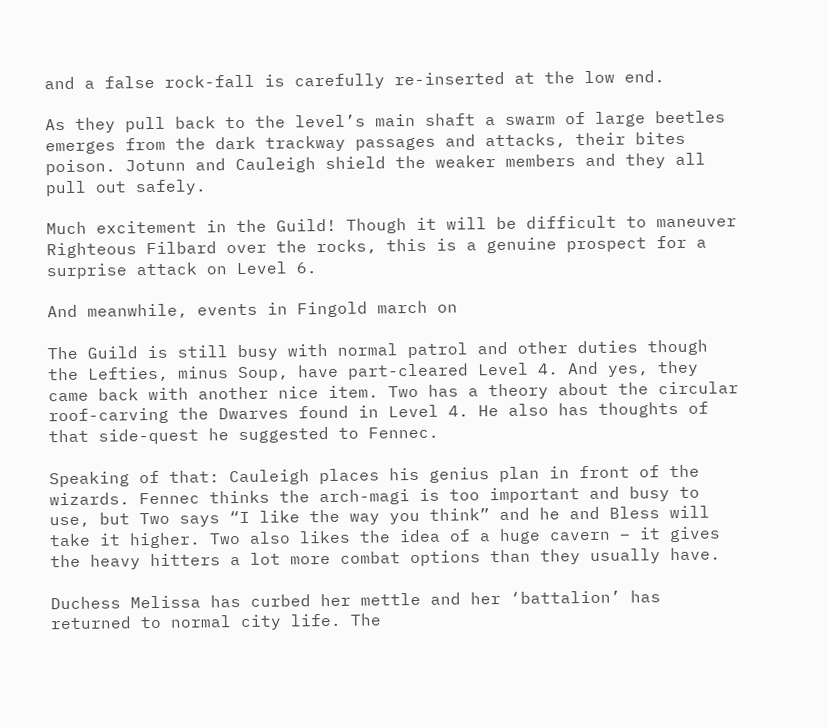and a false rock-fall is carefully re-inserted at the low end.

As they pull back to the level’s main shaft a swarm of large beetles emerges from the dark trackway passages and attacks, their bites poison. Jotunn and Cauleigh shield the weaker members and they all pull out safely.

Much excitement in the Guild! Though it will be difficult to maneuver Righteous Filbard over the rocks, this is a genuine prospect for a surprise attack on Level 6.

And meanwhile, events in Fingold march on

The Guild is still busy with normal patrol and other duties though the Lefties, minus Soup, have part-cleared Level 4. And yes, they came back with another nice item. Two has a theory about the circular roof-carving the Dwarves found in Level 4. He also has thoughts of that side-quest he suggested to Fennec.

Speaking of that: Cauleigh places his genius plan in front of the wizards. Fennec thinks the arch-magi is too important and busy to use, but Two says “I like the way you think” and he and Bless will take it higher. Two also likes the idea of a huge cavern – it gives the heavy hitters a lot more combat options than they usually have.

Duchess Melissa has curbed her mettle and her ‘battalion’ has returned to normal city life. The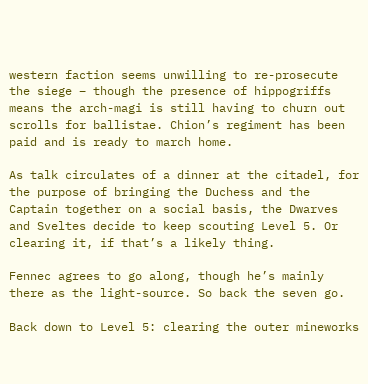western faction seems unwilling to re-prosecute the siege – though the presence of hippogriffs means the arch-magi is still having to churn out scrolls for ballistae. Chion’s regiment has been paid and is ready to march home.

As talk circulates of a dinner at the citadel, for the purpose of bringing the Duchess and the Captain together on a social basis, the Dwarves and Sveltes decide to keep scouting Level 5. Or clearing it, if that’s a likely thing.

Fennec agrees to go along, though he’s mainly there as the light-source. So back the seven go.

Back down to Level 5: clearing the outer mineworks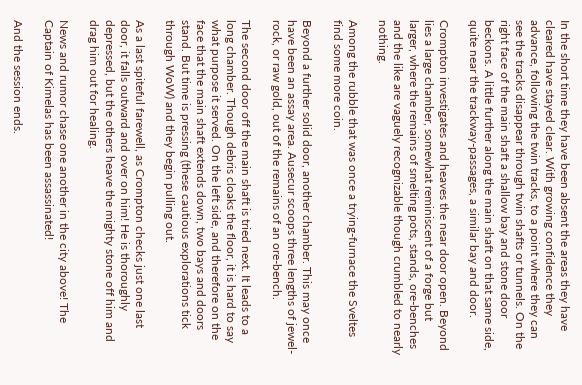In the short time they have been absent the areas they have cleared have stayed clear. With growing confidence they advance, following the twin tracks, to a point where they can see the tracks disappear through twin shafts or tunnels. On the right face of the main shaft a shallow bay and stone door beckons. A little further along the main shaft on that same side, quite near the trackway-passages, a similar bay and door.

Crompton investigates and heaves the near door open. Beyond lies a large chamber, somewhat reminiscent of a forge but larger, where the remains of smelting pots, stands, ore-benches and the like are vaguely recognizable though crumbled to nearly nothing.

Among the rubble that was once a trying-furnace the Sveltes find some more coin.

Beyond a further solid door, another chamber. This may once have been an assay area. Ausecur scoops three lengths of jewel-rock, or raw gold, out of the remains of an ore-bench.

The second door off the main shaft is tried next. It leads to a long chamber. Though debris cloaks the floor, it is hard to say what purpose it served. On the left side, and therefore on the face that the main shaft extends down, two bays and doors stand. But time is pressing (these cautious explorations tick through WoW) and they begin pulling out.

As a last spiteful farewell, as Crompton checks just one last door, it falls outward and over on him! He is thoroughly depressed, but the others heave the mighty stone off him and drag him out for healing.

News and rumor chase one another in the city above! The Captain of Kimelas has been assassinated!

And the session ends.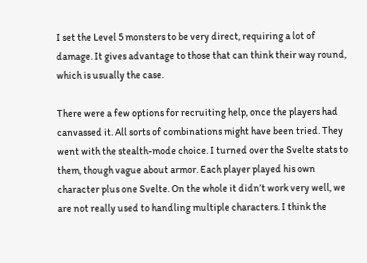I set the Level 5 monsters to be very direct, requiring a lot of damage. It gives advantage to those that can think their way round, which is usually the case.

There were a few options for recruiting help, once the players had canvassed it. All sorts of combinations might have been tried. They went with the stealth-mode choice. I turned over the Svelte stats to them, though vague about armor. Each player played his own character plus one Svelte. On the whole it didn’t work very well, we are not really used to handling multiple characters. I think the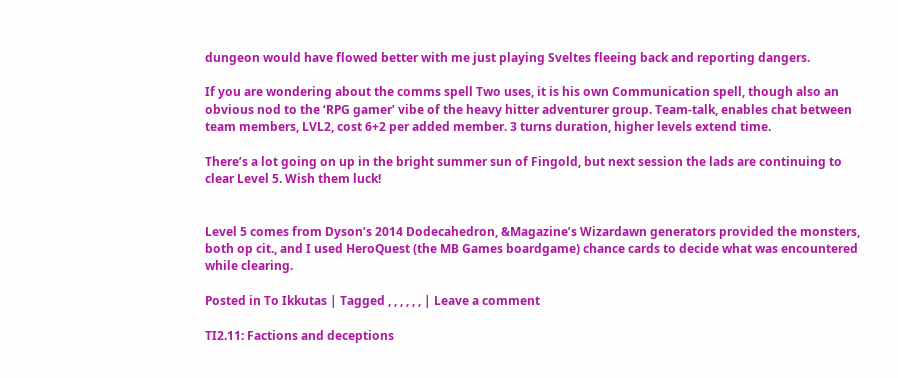dungeon would have flowed better with me just playing Sveltes fleeing back and reporting dangers.

If you are wondering about the comms spell Two uses, it is his own Communication spell, though also an obvious nod to the ‘RPG gamer’ vibe of the heavy hitter adventurer group. Team-talk, enables chat between team members, LVL2, cost 6+2 per added member. 3 turns duration, higher levels extend time.

There’s a lot going on up in the bright summer sun of Fingold, but next session the lads are continuing to clear Level 5. Wish them luck!


Level 5 comes from Dyson’s 2014 Dodecahedron, &Magazine’s Wizardawn generators provided the monsters, both op cit., and I used HeroQuest (the MB Games boardgame) chance cards to decide what was encountered while clearing.

Posted in To Ikkutas | Tagged , , , , , , | Leave a comment

TI2.11: Factions and deceptions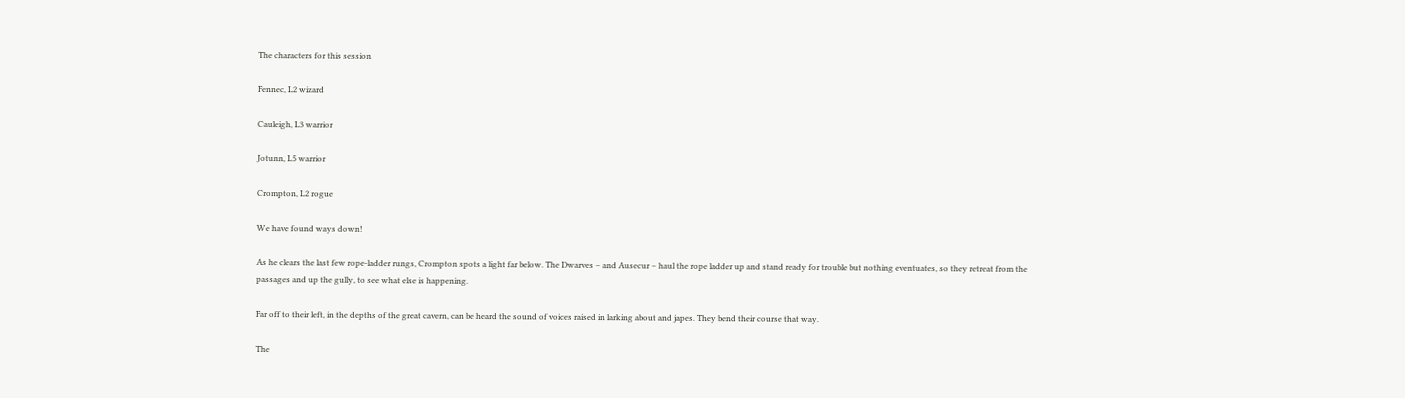The characters for this session

Fennec, L2 wizard

Cauleigh, L3 warrior

Jotunn, L5 warrior

Crompton, L2 rogue

We have found ways down!

As he clears the last few rope-ladder rungs, Crompton spots a light far below. The Dwarves – and Ausecur – haul the rope ladder up and stand ready for trouble but nothing eventuates, so they retreat from the passages and up the gully, to see what else is happening.

Far off to their left, in the depths of the great cavern, can be heard the sound of voices raised in larking about and japes. They bend their course that way.

The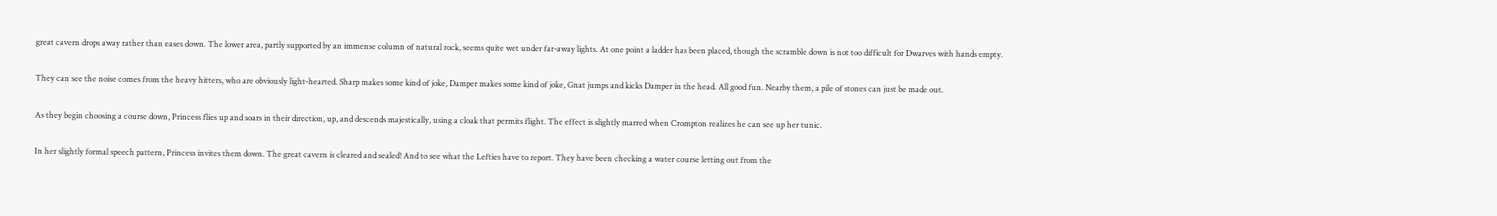great cavern drops away rather than eases down. The lower area, partly supported by an immense column of natural rock, seems quite wet under far-away lights. At one point a ladder has been placed, though the scramble down is not too difficult for Dwarves with hands empty.

They can see the noise comes from the heavy hitters, who are obviously light-hearted. Sharp makes some kind of joke, Damper makes some kind of joke, Gnat jumps and kicks Damper in the head. All good fun. Nearby them, a pile of stones can just be made out.

As they begin choosing a course down, Princess flies up and soars in their direction, up, and descends majestically, using a cloak that permits flight. The effect is slightly marred when Crompton realizes he can see up her tunic.

In her slightly formal speech pattern, Princess invites them down. The great cavern is cleared and sealed! And to see what the Lefties have to report. They have been checking a water course letting out from the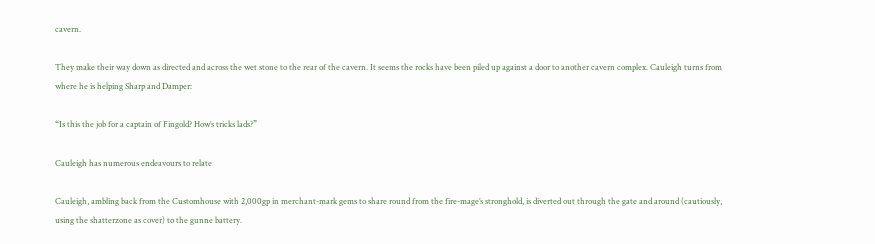cavern.

They make their way down as directed and across the wet stone to the rear of the cavern. It seems the rocks have been piled up against a door to another cavern complex. Cauleigh turns from where he is helping Sharp and Damper:

“Is this the job for a captain of Fingold? How’s tricks lads?”

Cauleigh has numerous endeavours to relate

Cauleigh, ambling back from the Customhouse with 2,000gp in merchant-mark gems to share round from the fire-mage’s stronghold, is diverted out through the gate and around (cautiously, using the shatterzone as cover) to the gunne battery.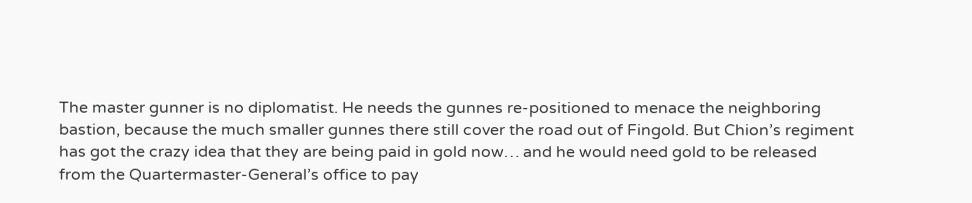The master gunner is no diplomatist. He needs the gunnes re-positioned to menace the neighboring bastion, because the much smaller gunnes there still cover the road out of Fingold. But Chion’s regiment has got the crazy idea that they are being paid in gold now… and he would need gold to be released from the Quartermaster-General’s office to pay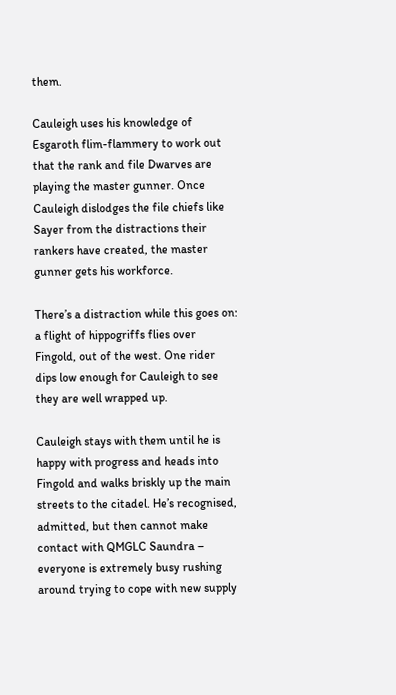them.

Cauleigh uses his knowledge of Esgaroth flim-flammery to work out that the rank and file Dwarves are playing the master gunner. Once Cauleigh dislodges the file chiefs like Sayer from the distractions their rankers have created, the master gunner gets his workforce.

There’s a distraction while this goes on: a flight of hippogriffs flies over Fingold, out of the west. One rider dips low enough for Cauleigh to see they are well wrapped up.

Cauleigh stays with them until he is happy with progress and heads into Fingold and walks briskly up the main streets to the citadel. He’s recognised, admitted, but then cannot make contact with QMGLC Saundra – everyone is extremely busy rushing around trying to cope with new supply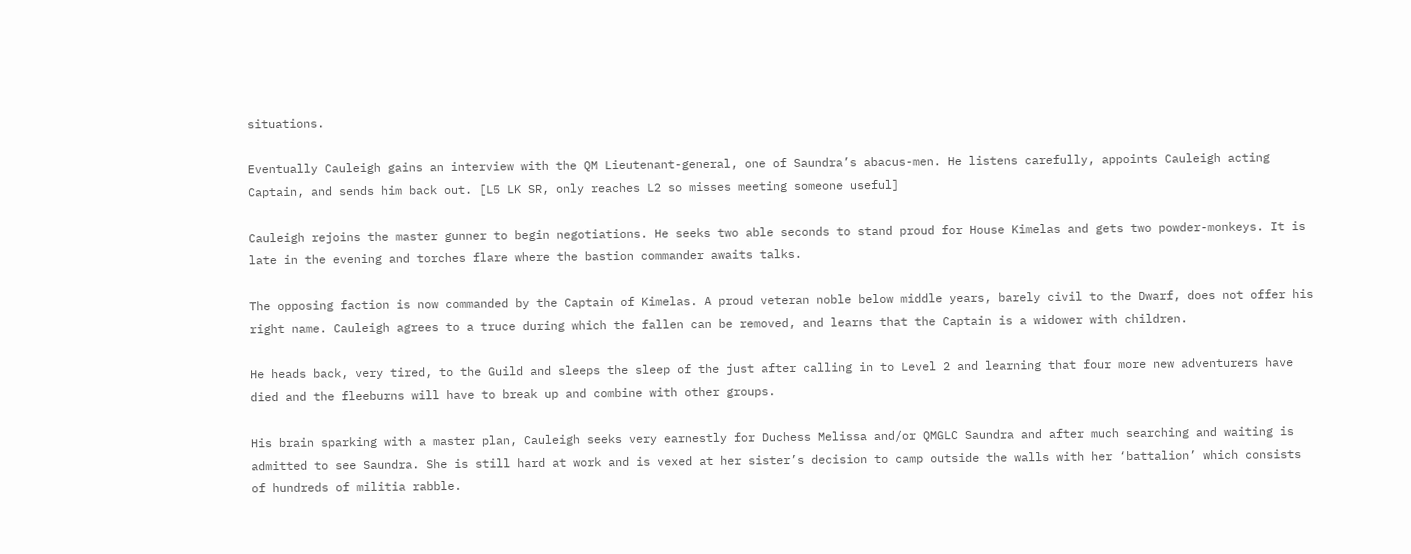situations.

Eventually Cauleigh gains an interview with the QM Lieutenant-general, one of Saundra’s abacus-men. He listens carefully, appoints Cauleigh acting Captain, and sends him back out. [L5 LK SR, only reaches L2 so misses meeting someone useful]

Cauleigh rejoins the master gunner to begin negotiations. He seeks two able seconds to stand proud for House Kimelas and gets two powder-monkeys. It is late in the evening and torches flare where the bastion commander awaits talks.

The opposing faction is now commanded by the Captain of Kimelas. A proud veteran noble below middle years, barely civil to the Dwarf, does not offer his right name. Cauleigh agrees to a truce during which the fallen can be removed, and learns that the Captain is a widower with children.

He heads back, very tired, to the Guild and sleeps the sleep of the just after calling in to Level 2 and learning that four more new adventurers have died and the fleeburns will have to break up and combine with other groups.

His brain sparking with a master plan, Cauleigh seeks very earnestly for Duchess Melissa and/or QMGLC Saundra and after much searching and waiting is admitted to see Saundra. She is still hard at work and is vexed at her sister’s decision to camp outside the walls with her ‘battalion’ which consists of hundreds of militia rabble.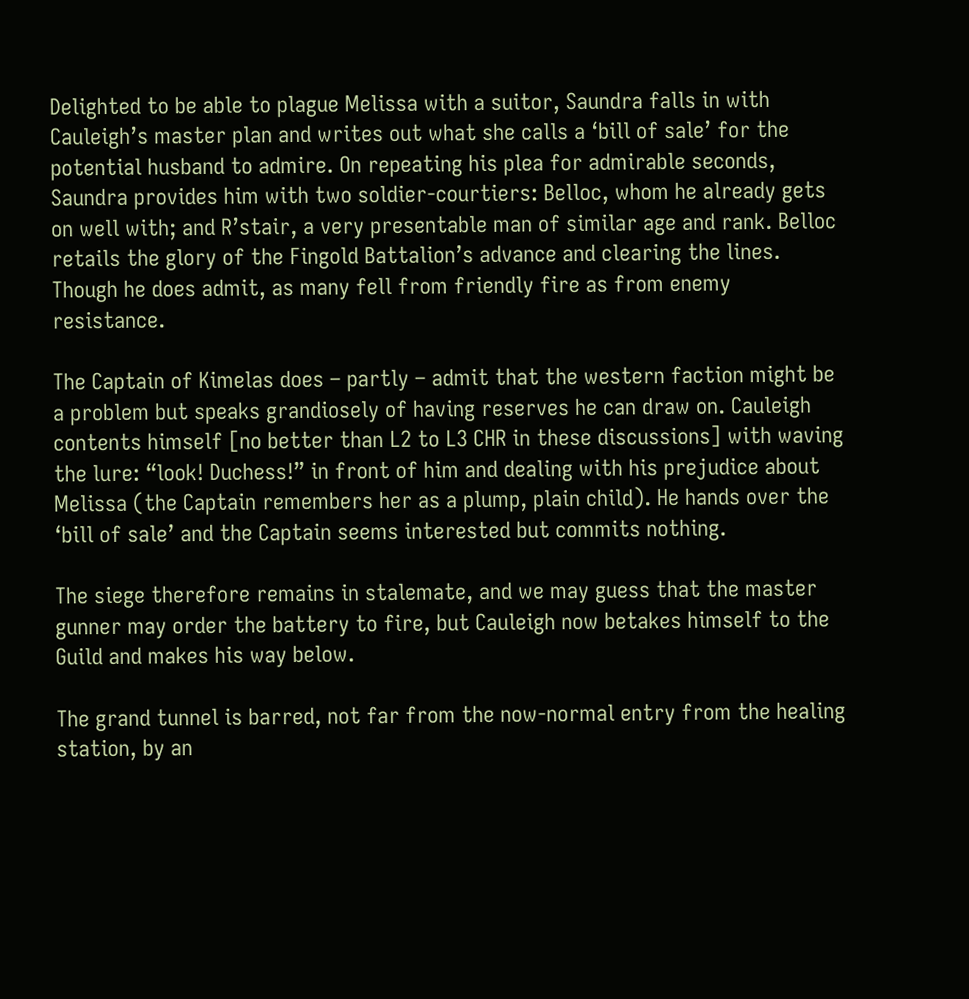Delighted to be able to plague Melissa with a suitor, Saundra falls in with Cauleigh’s master plan and writes out what she calls a ‘bill of sale’ for the potential husband to admire. On repeating his plea for admirable seconds, Saundra provides him with two soldier-courtiers: Belloc, whom he already gets on well with; and R’stair, a very presentable man of similar age and rank. Belloc retails the glory of the Fingold Battalion’s advance and clearing the lines. Though he does admit, as many fell from friendly fire as from enemy resistance.

The Captain of Kimelas does – partly – admit that the western faction might be a problem but speaks grandiosely of having reserves he can draw on. Cauleigh contents himself [no better than L2 to L3 CHR in these discussions] with waving the lure: “look! Duchess!” in front of him and dealing with his prejudice about Melissa (the Captain remembers her as a plump, plain child). He hands over the ‘bill of sale’ and the Captain seems interested but commits nothing.

The siege therefore remains in stalemate, and we may guess that the master gunner may order the battery to fire, but Cauleigh now betakes himself to the Guild and makes his way below.

The grand tunnel is barred, not far from the now-normal entry from the healing station, by an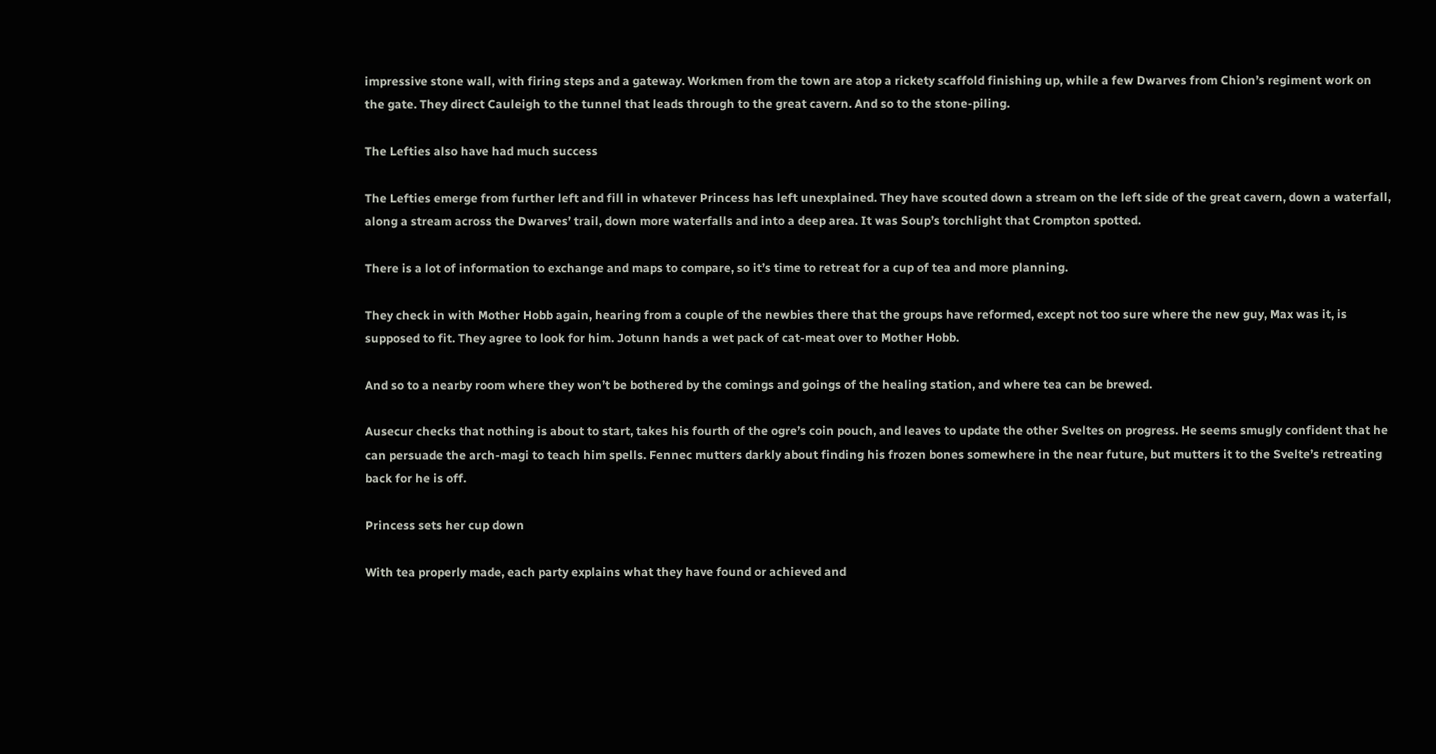impressive stone wall, with firing steps and a gateway. Workmen from the town are atop a rickety scaffold finishing up, while a few Dwarves from Chion’s regiment work on the gate. They direct Cauleigh to the tunnel that leads through to the great cavern. And so to the stone-piling.

The Lefties also have had much success

The Lefties emerge from further left and fill in whatever Princess has left unexplained. They have scouted down a stream on the left side of the great cavern, down a waterfall, along a stream across the Dwarves’ trail, down more waterfalls and into a deep area. It was Soup’s torchlight that Crompton spotted.

There is a lot of information to exchange and maps to compare, so it’s time to retreat for a cup of tea and more planning.

They check in with Mother Hobb again, hearing from a couple of the newbies there that the groups have reformed, except not too sure where the new guy, Max was it, is supposed to fit. They agree to look for him. Jotunn hands a wet pack of cat-meat over to Mother Hobb.

And so to a nearby room where they won’t be bothered by the comings and goings of the healing station, and where tea can be brewed.

Ausecur checks that nothing is about to start, takes his fourth of the ogre’s coin pouch, and leaves to update the other Sveltes on progress. He seems smugly confident that he can persuade the arch-magi to teach him spells. Fennec mutters darkly about finding his frozen bones somewhere in the near future, but mutters it to the Svelte’s retreating back for he is off.

Princess sets her cup down

With tea properly made, each party explains what they have found or achieved and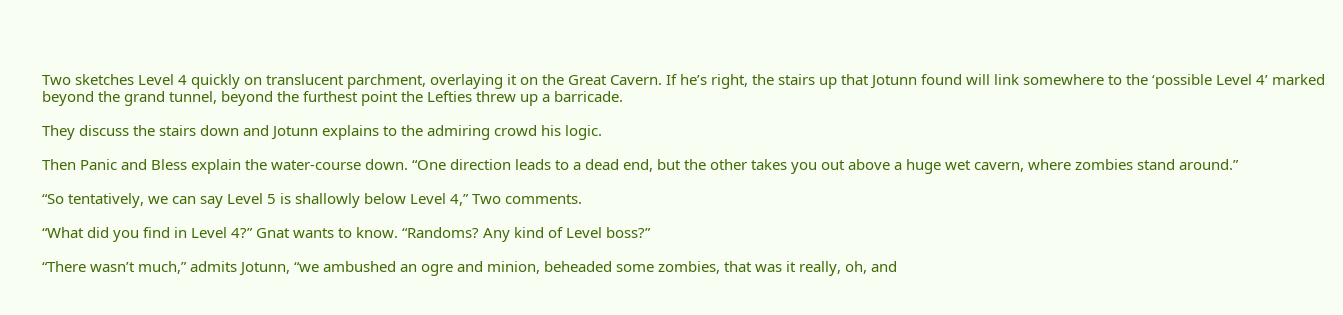Two sketches Level 4 quickly on translucent parchment, overlaying it on the Great Cavern. If he’s right, the stairs up that Jotunn found will link somewhere to the ‘possible Level 4’ marked beyond the grand tunnel, beyond the furthest point the Lefties threw up a barricade.

They discuss the stairs down and Jotunn explains to the admiring crowd his logic.

Then Panic and Bless explain the water-course down. “One direction leads to a dead end, but the other takes you out above a huge wet cavern, where zombies stand around.”

“So tentatively, we can say Level 5 is shallowly below Level 4,” Two comments.

“What did you find in Level 4?” Gnat wants to know. “Randoms? Any kind of Level boss?”

“There wasn’t much,” admits Jotunn, “we ambushed an ogre and minion, beheaded some zombies, that was it really, oh, and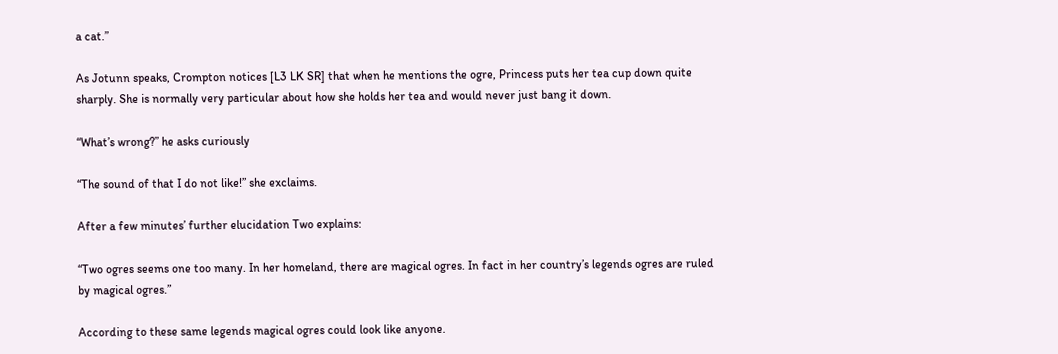a cat.”

As Jotunn speaks, Crompton notices [L3 LK SR] that when he mentions the ogre, Princess puts her tea cup down quite sharply. She is normally very particular about how she holds her tea and would never just bang it down.

“What’s wrong?” he asks curiously

“The sound of that I do not like!” she exclaims.

After a few minutes’ further elucidation Two explains:

“Two ogres seems one too many. In her homeland, there are magical ogres. In fact in her country’s legends ogres are ruled by magical ogres.”

According to these same legends magical ogres could look like anyone.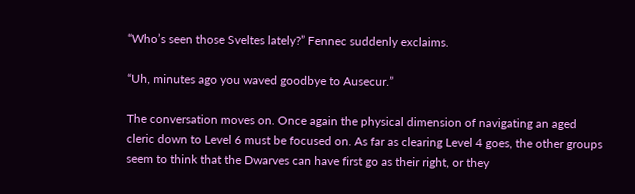“Who’s seen those Sveltes lately?” Fennec suddenly exclaims.

“Uh, minutes ago you waved goodbye to Ausecur.”

The conversation moves on. Once again the physical dimension of navigating an aged cleric down to Level 6 must be focused on. As far as clearing Level 4 goes, the other groups seem to think that the Dwarves can have first go as their right, or they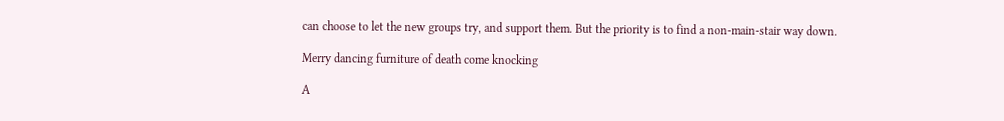can choose to let the new groups try, and support them. But the priority is to find a non-main-stair way down.

Merry dancing furniture of death come knocking

A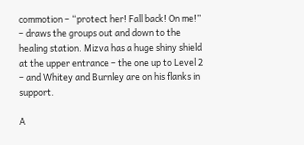commotion – “protect her! Fall back! On me!” – draws the groups out and down to the healing station. Mizva has a huge shiny shield at the upper entrance – the one up to Level 2 – and Whitey and Burnley are on his flanks in support.

A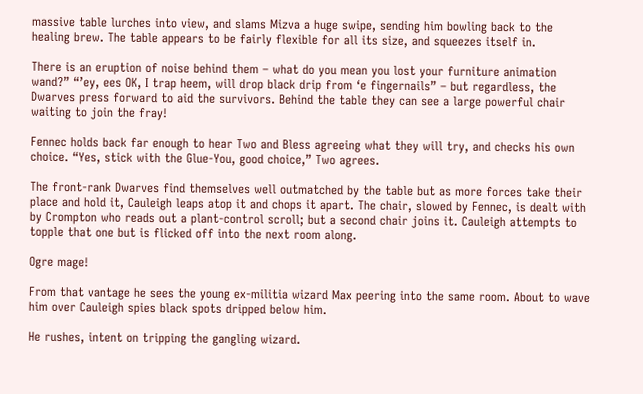massive table lurches into view, and slams Mizva a huge swipe, sending him bowling back to the healing brew. The table appears to be fairly flexible for all its size, and squeezes itself in.

There is an eruption of noise behind them – what do you mean you lost your furniture animation wand?” “’ey, ees OK, I trap heem, will drop black drip from ‘e fingernails” – but regardless, the Dwarves press forward to aid the survivors. Behind the table they can see a large powerful chair waiting to join the fray!

Fennec holds back far enough to hear Two and Bless agreeing what they will try, and checks his own choice. “Yes, stick with the Glue-You, good choice,” Two agrees.

The front-rank Dwarves find themselves well outmatched by the table but as more forces take their place and hold it, Cauleigh leaps atop it and chops it apart. The chair, slowed by Fennec, is dealt with by Crompton who reads out a plant-control scroll; but a second chair joins it. Cauleigh attempts to topple that one but is flicked off into the next room along.

Ogre mage!

From that vantage he sees the young ex-militia wizard Max peering into the same room. About to wave him over Cauleigh spies black spots dripped below him.

He rushes, intent on tripping the gangling wizard.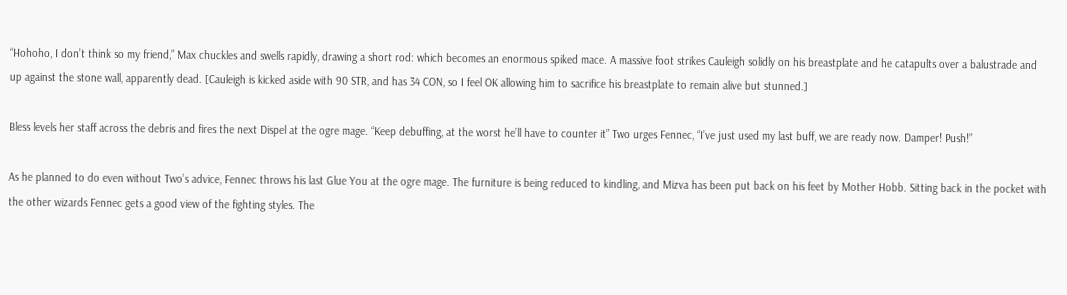“Hohoho, I don’t think so my friend,” Max chuckles and swells rapidly, drawing a short rod: which becomes an enormous spiked mace. A massive foot strikes Cauleigh solidly on his breastplate and he catapults over a balustrade and up against the stone wall, apparently dead. [Cauleigh is kicked aside with 90 STR, and has 34 CON, so I feel OK allowing him to sacrifice his breastplate to remain alive but stunned.]

Bless levels her staff across the debris and fires the next Dispel at the ogre mage. “Keep debuffing, at the worst he’ll have to counter it” Two urges Fennec, “I’ve just used my last buff, we are ready now. Damper! Push!”

As he planned to do even without Two’s advice, Fennec throws his last Glue You at the ogre mage. The furniture is being reduced to kindling, and Mizva has been put back on his feet by Mother Hobb. Sitting back in the pocket with the other wizards Fennec gets a good view of the fighting styles. The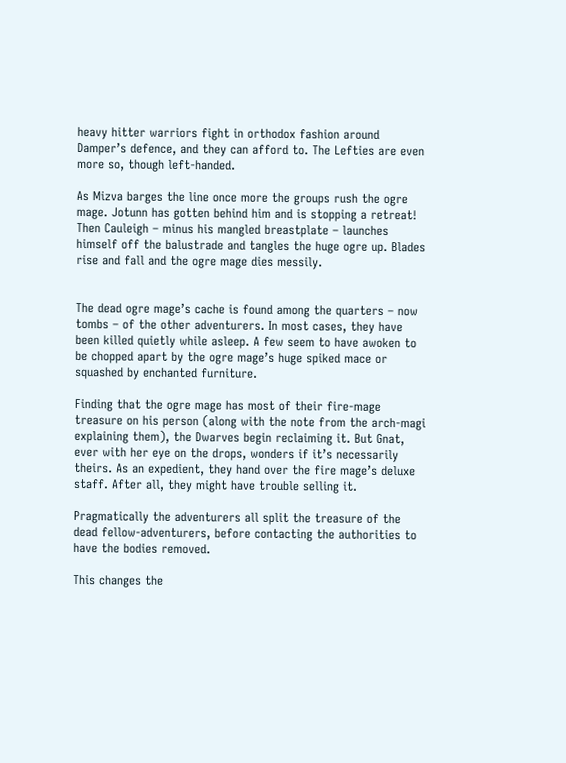heavy hitter warriors fight in orthodox fashion around Damper’s defence, and they can afford to. The Lefties are even more so, though left-handed.

As Mizva barges the line once more the groups rush the ogre mage. Jotunn has gotten behind him and is stopping a retreat! Then Cauleigh – minus his mangled breastplate – launches himself off the balustrade and tangles the huge ogre up. Blades rise and fall and the ogre mage dies messily.


The dead ogre mage’s cache is found among the quarters – now tombs – of the other adventurers. In most cases, they have been killed quietly while asleep. A few seem to have awoken to be chopped apart by the ogre mage’s huge spiked mace or squashed by enchanted furniture.

Finding that the ogre mage has most of their fire-mage treasure on his person (along with the note from the arch-magi explaining them), the Dwarves begin reclaiming it. But Gnat, ever with her eye on the drops, wonders if it’s necessarily theirs. As an expedient, they hand over the fire mage’s deluxe staff. After all, they might have trouble selling it.

Pragmatically the adventurers all split the treasure of the dead fellow-adventurers, before contacting the authorities to have the bodies removed.

This changes the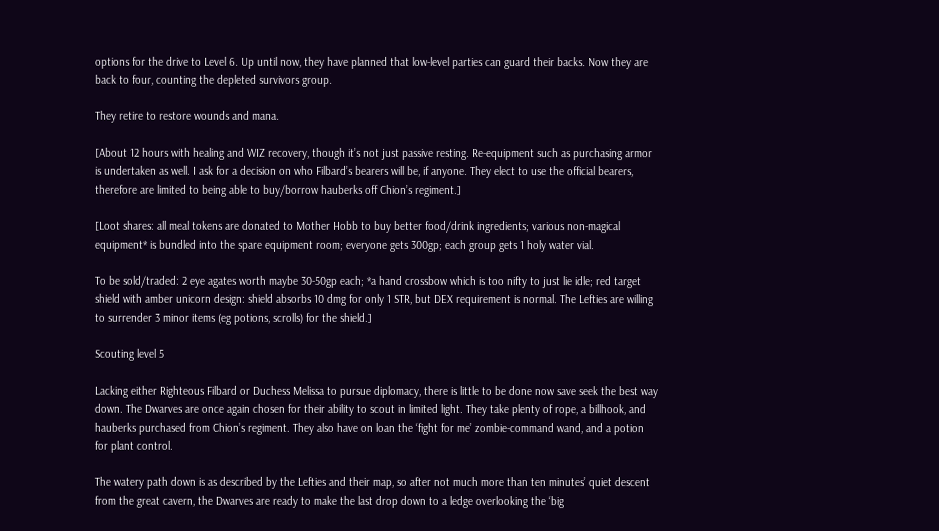options for the drive to Level 6. Up until now, they have planned that low-level parties can guard their backs. Now they are back to four, counting the depleted survivors group.

They retire to restore wounds and mana.

[About 12 hours with healing and WIZ recovery, though it’s not just passive resting. Re-equipment such as purchasing armor is undertaken as well. I ask for a decision on who Filbard’s bearers will be, if anyone. They elect to use the official bearers, therefore are limited to being able to buy/borrow hauberks off Chion’s regiment.]

[Loot shares: all meal tokens are donated to Mother Hobb to buy better food/drink ingredients; various non-magical equipment* is bundled into the spare equipment room; everyone gets 300gp; each group gets 1 holy water vial.

To be sold/traded: 2 eye agates worth maybe 30-50gp each; *a hand crossbow which is too nifty to just lie idle; red target shield with amber unicorn design: shield absorbs 10 dmg for only 1 STR, but DEX requirement is normal. The Lefties are willing to surrender 3 minor items (eg potions, scrolls) for the shield.]

Scouting level 5

Lacking either Righteous Filbard or Duchess Melissa to pursue diplomacy, there is little to be done now save seek the best way down. The Dwarves are once again chosen for their ability to scout in limited light. They take plenty of rope, a billhook, and hauberks purchased from Chion’s regiment. They also have on loan the ‘fight for me’ zombie-command wand, and a potion for plant control.

The watery path down is as described by the Lefties and their map, so after not much more than ten minutes’ quiet descent from the great cavern, the Dwarves are ready to make the last drop down to a ledge overlooking the ‘big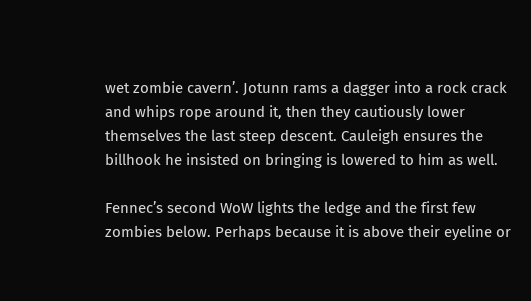wet zombie cavern’. Jotunn rams a dagger into a rock crack and whips rope around it, then they cautiously lower themselves the last steep descent. Cauleigh ensures the billhook he insisted on bringing is lowered to him as well.

Fennec’s second WoW lights the ledge and the first few zombies below. Perhaps because it is above their eyeline or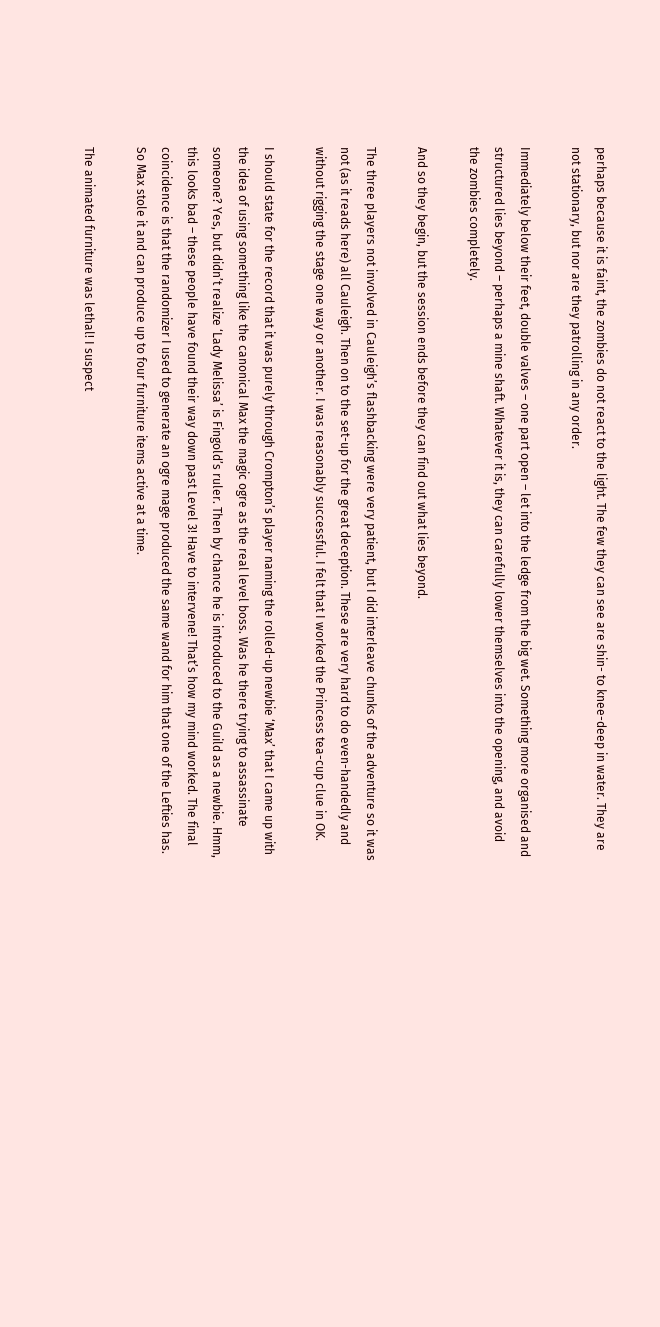perhaps because it is faint, the zombies do not react to the light. The few they can see are shin- to knee-deep in water. They are not stationary, but nor are they patrolling in any order.

Immediately below their feet, double valves – one part open – let into the ledge from the big wet. Something more organised and structured lies beyond – perhaps a mine shaft. Whatever it is, they can carefully lower themselves into the opening, and avoid the zombies completely.

And so they begin, but the session ends before they can find out what lies beyond.

The three players not involved in Cauleigh’s flashbacking were very patient, but I did interleave chunks of the adventure so it was not (as it reads here) all Cauleigh. Then on to the set-up for the great deception. These are very hard to do even-handedly and without rigging the stage one way or another. I was reasonably successful. I felt that I worked the Princess tea-cup clue in OK.

I should state for the record that it was purely through Crompton’s player naming the rolled-up newbie ‘Max’ that I came up with the idea of using something like the canonical Max the magic ogre as the real level boss. Was he there trying to assassinate someone? Yes, but didn’t realize ‘Lady Melissa’ is Fingold’s ruler. Then by chance he is introduced to the Guild as a newbie. Hmm, this looks bad – these people have found their way down past Level 3! Have to intervene! That’s how my mind worked. The final coincidence is that the randomizer I used to generate an ogre mage produced the same wand for him that one of the Lefties has. So Max stole it and can produce up to four furniture items active at a time.

The animated furniture was lethal! I suspect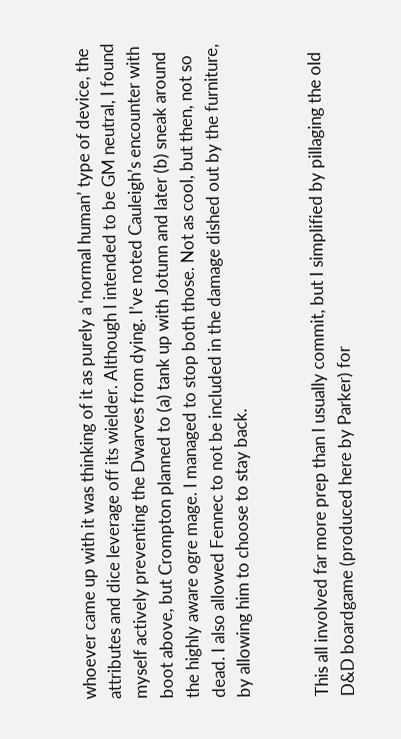whoever came up with it was thinking of it as purely a ‘normal human’ type of device, the attributes and dice leverage off its wielder. Although I intended to be GM neutral, I found myself actively preventing the Dwarves from dying. I’ve noted Cauleigh’s encounter with boot above, but Crompton planned to (a) tank up with Jotunn and later (b) sneak around the highly aware ogre mage. I managed to stop both those. Not as cool, but then, not so dead. I also allowed Fennec to not be included in the damage dished out by the furniture, by allowing him to choose to stay back.


This all involved far more prep than I usually commit, but I simplified by pillaging the old D&D boardgame (produced here by Parker) for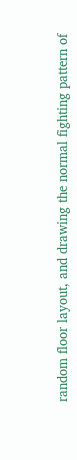random floor layout, and drawing the normal fighting pattern of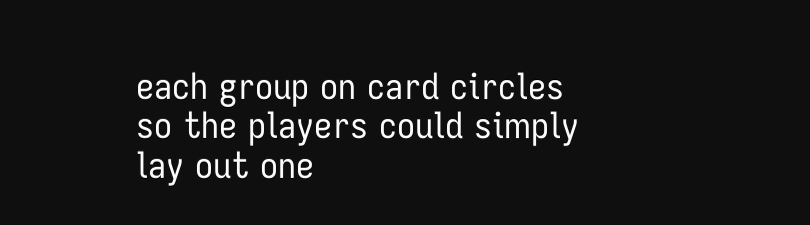each group on card circles so the players could simply lay out one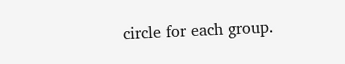circle for each group.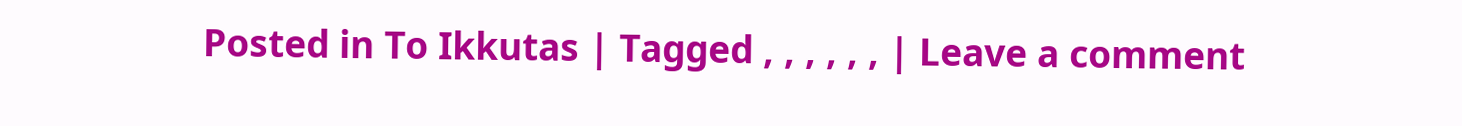Posted in To Ikkutas | Tagged , , , , , , | Leave a comment